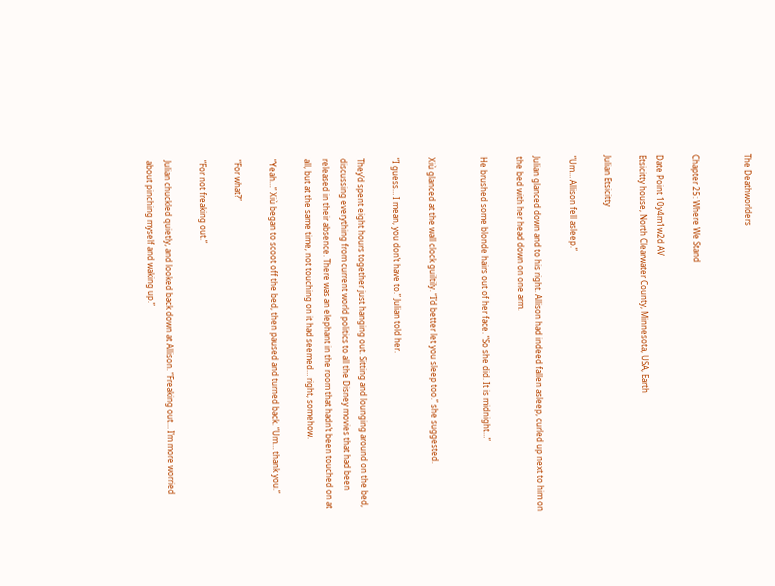The Deathworlders


Chapter 25: Where We Stand

Date Point 10y4m1w2d AV
Etsicitty house, North Clearwater County, Minnesota, USA, Earth

Julian Etsicitty

“Um… Allison fell asleep.”

Julian glanced down and to his right. Allison had indeed fallen asleep, curled up next to him on the bed with her head down on one arm.

He brushed some blonde hairs out of her face. “So she did. It is midnight…”


Xiù glanced at the wall clock guiltily. “I’d better let you sleep too.” she suggested.

“I guess… I mean, you don’t have to.” Julian told her.

They’d spent eight hours together just hanging out. Sitting and lounging around on the bed, discussing everything from current world politics to all the Disney movies that had been released in their absence. There was an elephant in the room that hadn’t been touched on at all, but at the same time, not touching on it had seemed… right, somehow.

“Yeah…” Xiù began to scoot off the bed, then paused and turned back. “Um… thank you.”

“For what?”

“For not freaking out.”

Julian chuckled quietly, and looked back down at Allison. “Freaking out… I’m more worried about pinching myself and waking up.”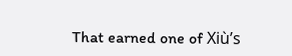That earned one of Xiù’s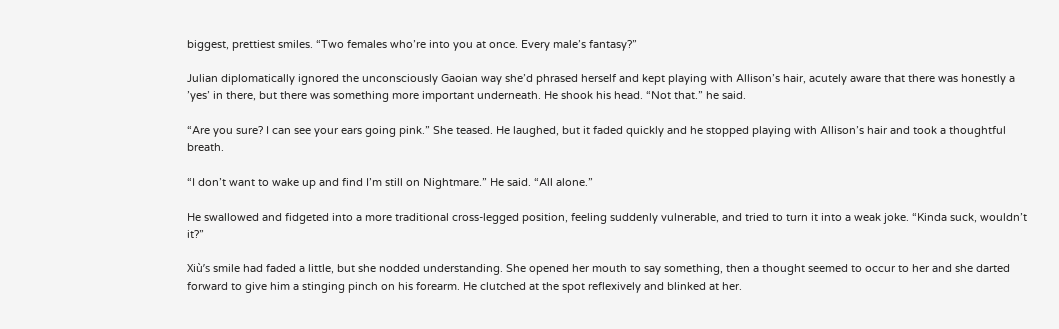biggest, prettiest smiles. “Two females who’re into you at once. Every male’s fantasy?”

Julian diplomatically ignored the unconsciously Gaoian way she’d phrased herself and kept playing with Allison’s hair, acutely aware that there was honestly a ’yes’ in there, but there was something more important underneath. He shook his head. “Not that.” he said.

“Are you sure? I can see your ears going pink.” She teased. He laughed, but it faded quickly and he stopped playing with Allison’s hair and took a thoughtful breath.

“I don’t want to wake up and find I’m still on Nightmare.” He said. “All alone.”

He swallowed and fidgeted into a more traditional cross-legged position, feeling suddenly vulnerable, and tried to turn it into a weak joke. “Kinda suck, wouldn’t it?”

Xiù’s smile had faded a little, but she nodded understanding. She opened her mouth to say something, then a thought seemed to occur to her and she darted forward to give him a stinging pinch on his forearm. He clutched at the spot reflexively and blinked at her.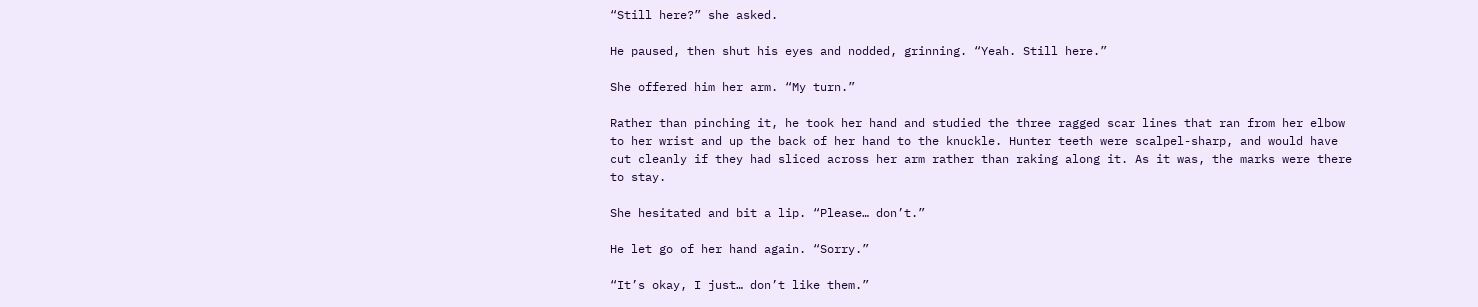“Still here?” she asked.

He paused, then shut his eyes and nodded, grinning. “Yeah. Still here.”

She offered him her arm. “My turn.”

Rather than pinching it, he took her hand and studied the three ragged scar lines that ran from her elbow to her wrist and up the back of her hand to the knuckle. Hunter teeth were scalpel-sharp, and would have cut cleanly if they had sliced across her arm rather than raking along it. As it was, the marks were there to stay.

She hesitated and bit a lip. “Please… don’t.”

He let go of her hand again. “Sorry.”

“It’s okay, I just… don’t like them.”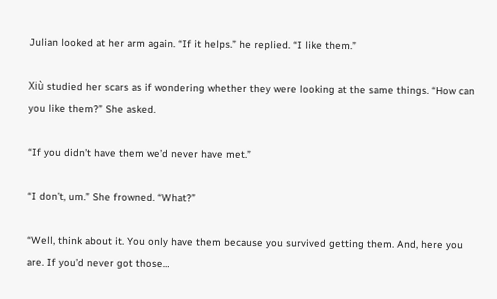Julian looked at her arm again. “If it helps.” he replied. “I like them.”

Xiù studied her scars as if wondering whether they were looking at the same things. “How can you like them?” She asked.

“If you didn’t have them we’d never have met.”

“I don’t, um.” She frowned. “What?”

“Well, think about it. You only have them because you survived getting them. And, here you are. If you’d never got those…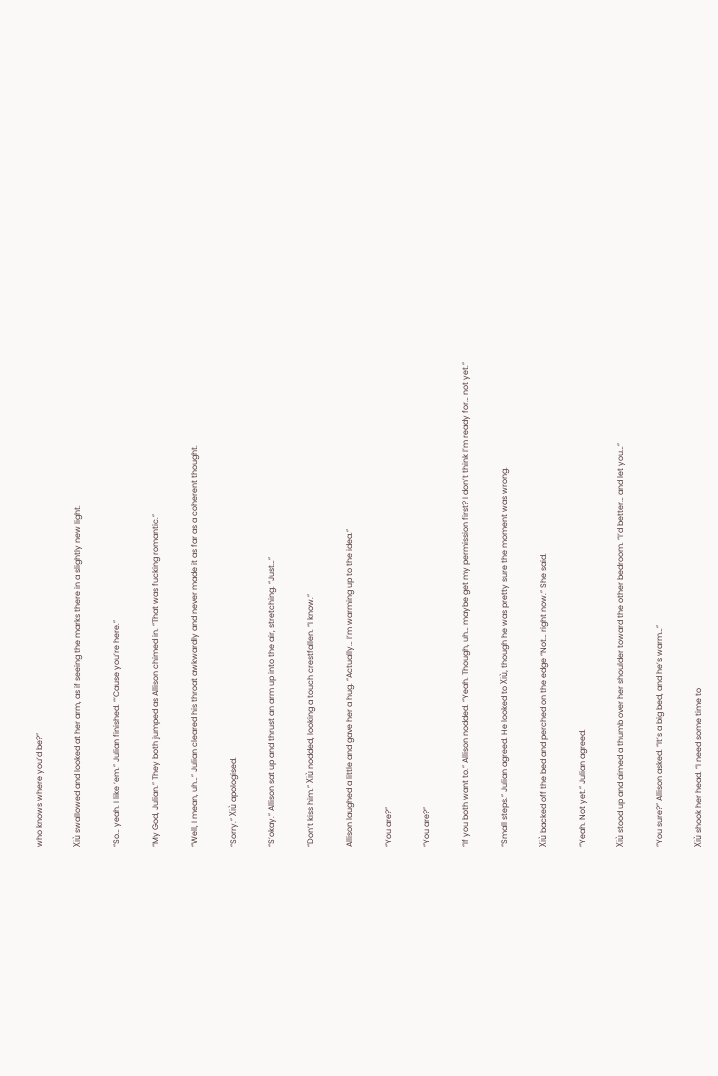who knows where you’d be?”

Xiù swallowed and looked at her arm, as if seeing the marks there in a slightly new light.

“So… yeah. I like ‘em.” Julian finished. “‘Cause you’re here.”

“My God, Julian.” They both jumped as Allison chimed in. “That was fucking romantic.”

“Well, I mean, uh…” Julian cleared his throat awkwardly and never made it as far as a coherent thought.

“Sorry.” Xiù apologised.

“S’okay.” Allison sat up and thrust an arm up into the air, stretching. “Just…”

“Don’t kiss him.” Xiù nodded, looking a touch crestfallen. “I know.”

Allison laughed a little and gave her a hug. “Actually… I’m warming up to the idea.”

“You are?”

“You are?”

“If you both want to.” Allison nodded. “Yeah. Though, uh… maybe get my permission first? I don’t think I’m ready for… not yet.”

“Small steps.” Julian agreed. He looked to Xiù, though he was pretty sure the moment was wrong.

Xiù backed off the bed and perched on the edge “Not… right now.” She said.

“Yeah. Not yet.” Julian agreed.

Xiù stood up and aimed a thumb over her shoulder toward the other bedroom. “I’d better… and let you…”

“You sure?” Allison asked. “It’s a big bed, and he’s warm…”

Xiù shook her head. “I need some time to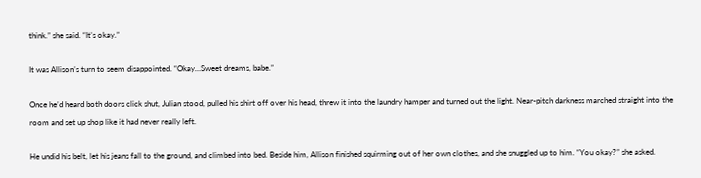think.” she said. “It’s okay.”

It was Allison’s turn to seem disappointed. “Okay…Sweet dreams, babe.”

Once he’d heard both doors click shut, Julian stood, pulled his shirt off over his head, threw it into the laundry hamper and turned out the light. Near-pitch darkness marched straight into the room and set up shop like it had never really left.

He undid his belt, let his jeans fall to the ground, and climbed into bed. Beside him, Allison finished squirming out of her own clothes, and she snuggled up to him. “You okay?” she asked.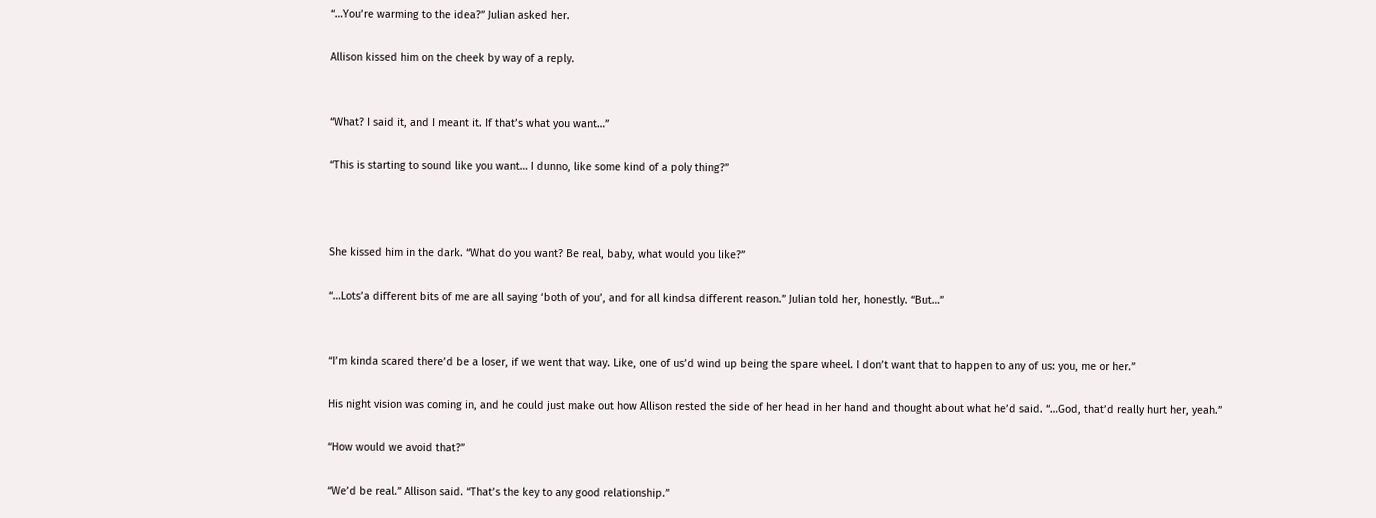“…You’re warming to the idea?” Julian asked her.

Allison kissed him on the cheek by way of a reply.


“What? I said it, and I meant it. If that’s what you want…”

“This is starting to sound like you want… I dunno, like some kind of a poly thing?”



She kissed him in the dark. “What do you want? Be real, baby, what would you like?”

“…Lots’a different bits of me are all saying ‘both of you’, and for all kindsa different reason.” Julian told her, honestly. “But…”


“I’m kinda scared there’d be a loser, if we went that way. Like, one of us’d wind up being the spare wheel. I don’t want that to happen to any of us: you, me or her.”

His night vision was coming in, and he could just make out how Allison rested the side of her head in her hand and thought about what he’d said. “…God, that’d really hurt her, yeah.”

“How would we avoid that?”

“We’d be real.” Allison said. “That’s the key to any good relationship.”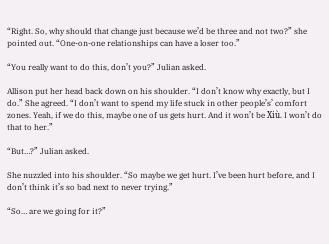“Right. So, why should that change just because we’d be three and not two?” she pointed out. “One-on-one relationships can have a loser too.”

“You really want to do this, don’t you?” Julian asked.

Allison put her head back down on his shoulder. “I don’t know why exactly, but I do.” She agreed. “I don’t want to spend my life stuck in other people’s’ comfort zones. Yeah, if we do this, maybe one of us gets hurt. And it won’t be Xiù. I won’t do that to her.”

“But…?” Julian asked.

She nuzzled into his shoulder. “So maybe we get hurt. I’ve been hurt before, and I don’t think it’s so bad next to never trying.”

“So… are we going for it?”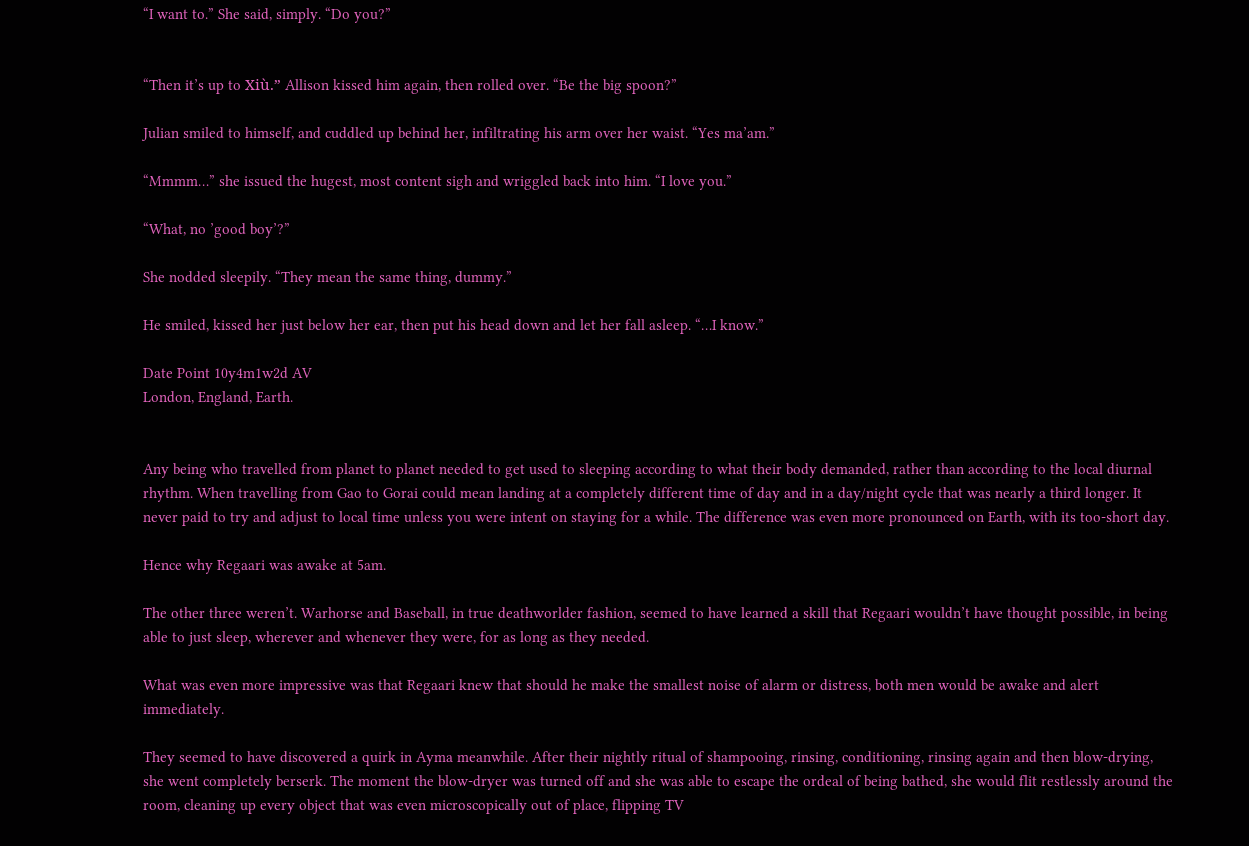“I want to.” She said, simply. “Do you?”


“Then it’s up to Xiù.” Allison kissed him again, then rolled over. “Be the big spoon?”

Julian smiled to himself, and cuddled up behind her, infiltrating his arm over her waist. “Yes ma’am.”

“Mmmm…” she issued the hugest, most content sigh and wriggled back into him. “I love you.”

“What, no ’good boy’?”

She nodded sleepily. “They mean the same thing, dummy.”

He smiled, kissed her just below her ear, then put his head down and let her fall asleep. “…I know.”

Date Point 10y4m1w2d AV
London, England, Earth.


Any being who travelled from planet to planet needed to get used to sleeping according to what their body demanded, rather than according to the local diurnal rhythm. When travelling from Gao to Gorai could mean landing at a completely different time of day and in a day/night cycle that was nearly a third longer. It never paid to try and adjust to local time unless you were intent on staying for a while. The difference was even more pronounced on Earth, with its too-short day.

Hence why Regaari was awake at 5am.

The other three weren’t. Warhorse and Baseball, in true deathworlder fashion, seemed to have learned a skill that Regaari wouldn’t have thought possible, in being able to just sleep, wherever and whenever they were, for as long as they needed.

What was even more impressive was that Regaari knew that should he make the smallest noise of alarm or distress, both men would be awake and alert immediately.

They seemed to have discovered a quirk in Ayma meanwhile. After their nightly ritual of shampooing, rinsing, conditioning, rinsing again and then blow-drying, she went completely berserk. The moment the blow-dryer was turned off and she was able to escape the ordeal of being bathed, she would flit restlessly around the room, cleaning up every object that was even microscopically out of place, flipping TV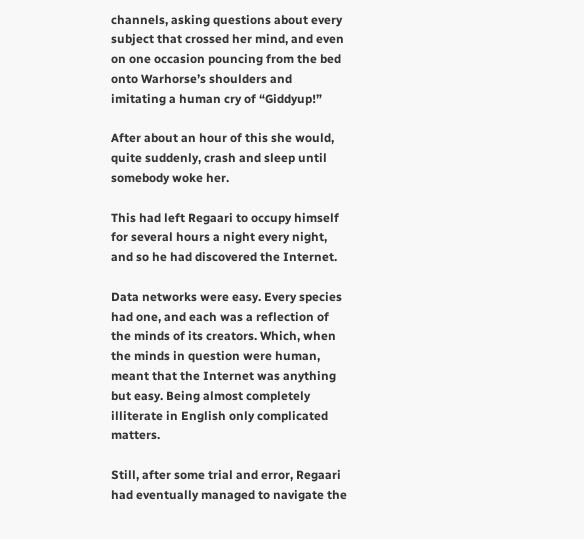channels, asking questions about every subject that crossed her mind, and even on one occasion pouncing from the bed onto Warhorse’s shoulders and imitating a human cry of “Giddyup!”

After about an hour of this she would, quite suddenly, crash and sleep until somebody woke her.

This had left Regaari to occupy himself for several hours a night every night, and so he had discovered the Internet.

Data networks were easy. Every species had one, and each was a reflection of the minds of its creators. Which, when the minds in question were human, meant that the Internet was anything but easy. Being almost completely illiterate in English only complicated matters.

Still, after some trial and error, Regaari had eventually managed to navigate the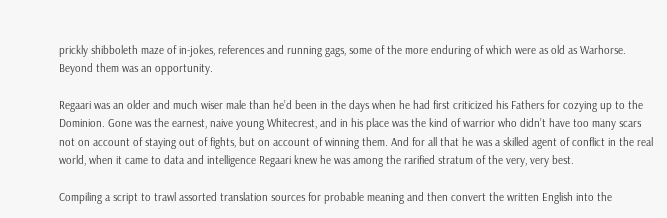prickly shibboleth maze of in-jokes, references and running gags, some of the more enduring of which were as old as Warhorse. Beyond them was an opportunity.

Regaari was an older and much wiser male than he’d been in the days when he had first criticized his Fathers for cozying up to the Dominion. Gone was the earnest, naive young Whitecrest, and in his place was the kind of warrior who didn’t have too many scars not on account of staying out of fights, but on account of winning them. And for all that he was a skilled agent of conflict in the real world, when it came to data and intelligence Regaari knew he was among the rarified stratum of the very, very best.

Compiling a script to trawl assorted translation sources for probable meaning and then convert the written English into the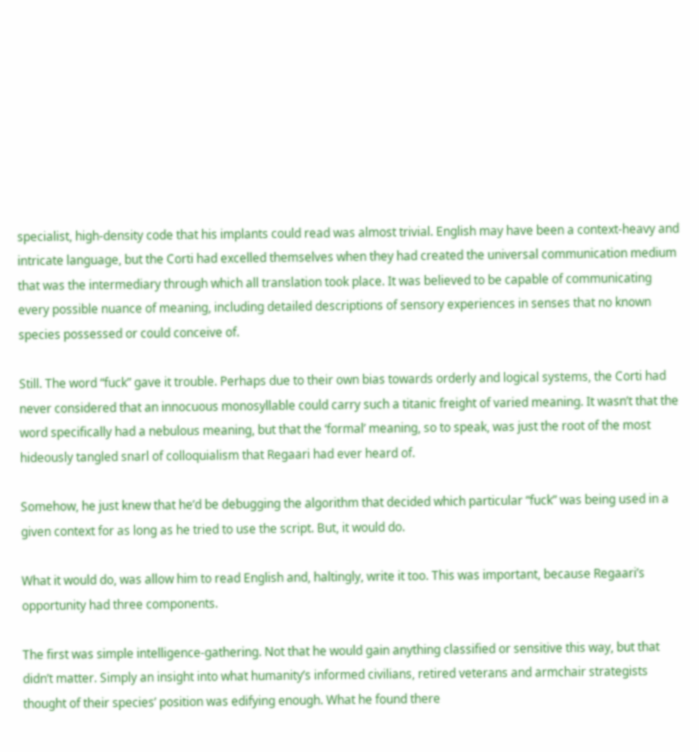specialist, high-density code that his implants could read was almost trivial. English may have been a context-heavy and intricate language, but the Corti had excelled themselves when they had created the universal communication medium that was the intermediary through which all translation took place. It was believed to be capable of communicating every possible nuance of meaning, including detailed descriptions of sensory experiences in senses that no known species possessed or could conceive of.

Still. The word “fuck” gave it trouble. Perhaps due to their own bias towards orderly and logical systems, the Corti had never considered that an innocuous monosyllable could carry such a titanic freight of varied meaning. It wasn’t that the word specifically had a nebulous meaning, but that the ‘formal’ meaning, so to speak, was just the root of the most hideously tangled snarl of colloquialism that Regaari had ever heard of.

Somehow, he just knew that he’d be debugging the algorithm that decided which particular “fuck” was being used in a given context for as long as he tried to use the script. But, it would do.

What it would do, was allow him to read English and, haltingly, write it too. This was important, because Regaari’s opportunity had three components.

The first was simple intelligence-gathering. Not that he would gain anything classified or sensitive this way, but that didn’t matter. Simply an insight into what humanity’s informed civilians, retired veterans and armchair strategists thought of their species’ position was edifying enough. What he found there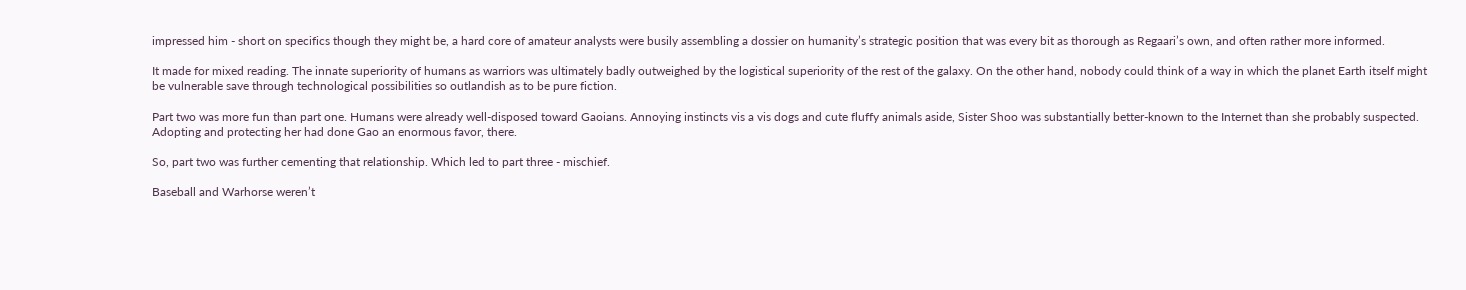impressed him - short on specifics though they might be, a hard core of amateur analysts were busily assembling a dossier on humanity’s strategic position that was every bit as thorough as Regaari’s own, and often rather more informed.

It made for mixed reading. The innate superiority of humans as warriors was ultimately badly outweighed by the logistical superiority of the rest of the galaxy. On the other hand, nobody could think of a way in which the planet Earth itself might be vulnerable save through technological possibilities so outlandish as to be pure fiction.

Part two was more fun than part one. Humans were already well-disposed toward Gaoians. Annoying instincts vis a vis dogs and cute fluffy animals aside, Sister Shoo was substantially better-known to the Internet than she probably suspected. Adopting and protecting her had done Gao an enormous favor, there.

So, part two was further cementing that relationship. Which led to part three - mischief.

Baseball and Warhorse weren’t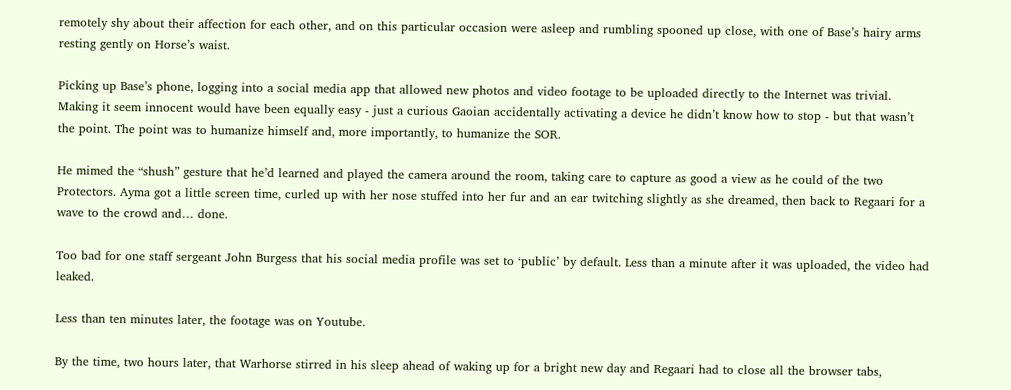remotely shy about their affection for each other, and on this particular occasion were asleep and rumbling spooned up close, with one of Base’s hairy arms resting gently on Horse’s waist.

Picking up Base’s phone, logging into a social media app that allowed new photos and video footage to be uploaded directly to the Internet was trivial. Making it seem innocent would have been equally easy - just a curious Gaoian accidentally activating a device he didn’t know how to stop - but that wasn’t the point. The point was to humanize himself and, more importantly, to humanize the SOR.

He mimed the “shush” gesture that he’d learned and played the camera around the room, taking care to capture as good a view as he could of the two Protectors. Ayma got a little screen time, curled up with her nose stuffed into her fur and an ear twitching slightly as she dreamed, then back to Regaari for a wave to the crowd and… done.

Too bad for one staff sergeant John Burgess that his social media profile was set to ‘public’ by default. Less than a minute after it was uploaded, the video had leaked.

Less than ten minutes later, the footage was on Youtube.

By the time, two hours later, that Warhorse stirred in his sleep ahead of waking up for a bright new day and Regaari had to close all the browser tabs,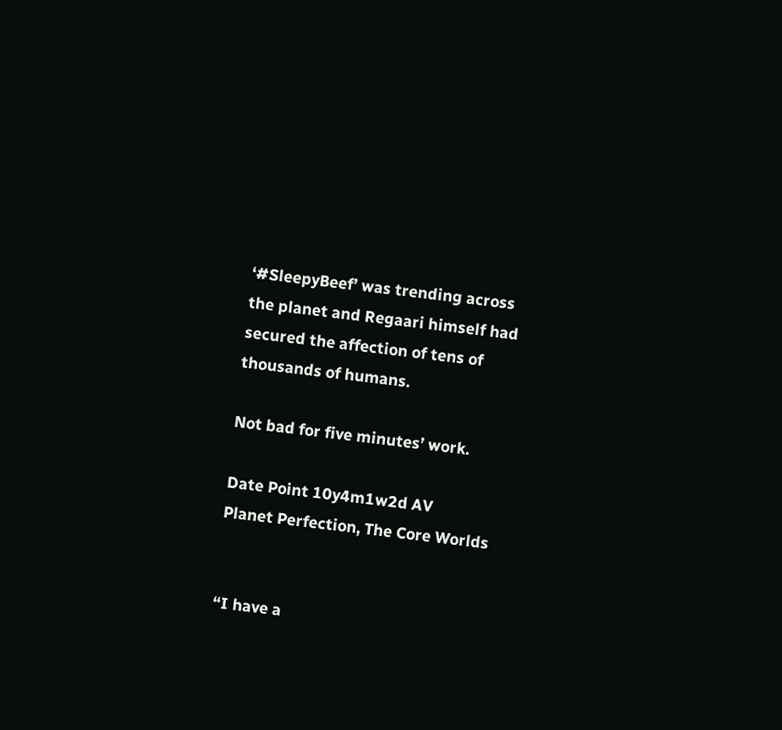‘#SleepyBeef’ was trending across the planet and Regaari himself had secured the affection of tens of thousands of humans.

Not bad for five minutes’ work.

Date Point 10y4m1w2d AV
Planet Perfection, The Core Worlds


“I have a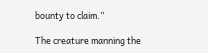bounty to claim.”

The creature manning the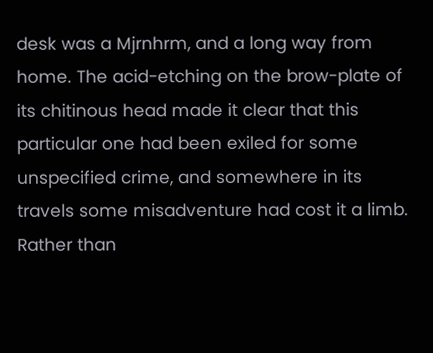desk was a Mjrnhrm, and a long way from home. The acid-etching on the brow-plate of its chitinous head made it clear that this particular one had been exiled for some unspecified crime, and somewhere in its travels some misadventure had cost it a limb. Rather than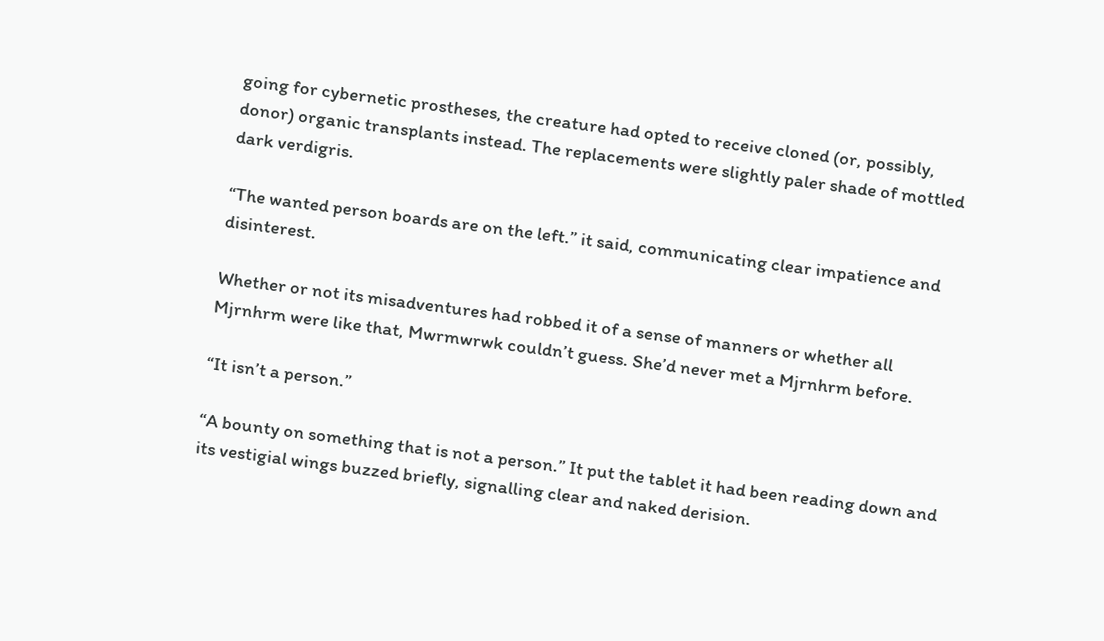going for cybernetic prostheses, the creature had opted to receive cloned (or, possibly, donor) organic transplants instead. The replacements were slightly paler shade of mottled dark verdigris.

“The wanted person boards are on the left.” it said, communicating clear impatience and disinterest.

Whether or not its misadventures had robbed it of a sense of manners or whether all Mjrnhrm were like that, Mwrmwrwk couldn’t guess. She’d never met a Mjrnhrm before.

“It isn’t a person.”

“A bounty on something that is not a person.” It put the tablet it had been reading down and its vestigial wings buzzed briefly, signalling clear and naked derision.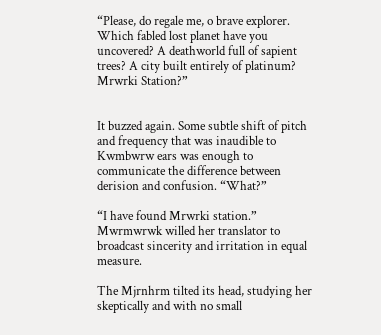“Please, do regale me, o brave explorer. Which fabled lost planet have you uncovered? A deathworld full of sapient trees? A city built entirely of platinum? Mrwrki Station?”


It buzzed again. Some subtle shift of pitch and frequency that was inaudible to Kwmbwrw ears was enough to communicate the difference between derision and confusion. “What?”

“I have found Mrwrki station.” Mwrmwrwk willed her translator to broadcast sincerity and irritation in equal measure.

The Mjrnhrm tilted its head, studying her skeptically and with no small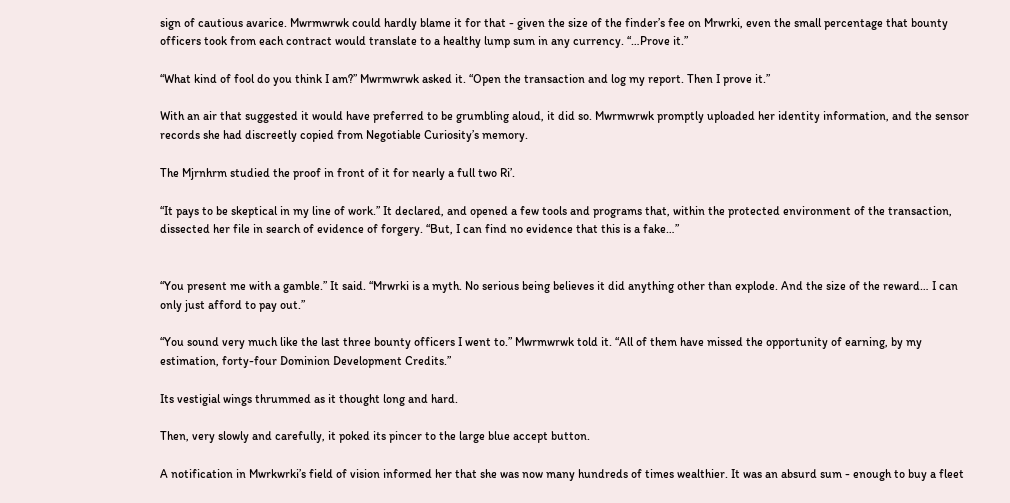sign of cautious avarice. Mwrmwrwk could hardly blame it for that - given the size of the finder’s fee on Mrwrki, even the small percentage that bounty officers took from each contract would translate to a healthy lump sum in any currency. “…Prove it.”

“What kind of fool do you think I am?” Mwrmwrwk asked it. “Open the transaction and log my report. Then I prove it.”

With an air that suggested it would have preferred to be grumbling aloud, it did so. Mwrmwrwk promptly uploaded her identity information, and the sensor records she had discreetly copied from Negotiable Curiosity’s memory.

The Mjrnhrm studied the proof in front of it for nearly a full two Ri’.

“It pays to be skeptical in my line of work.” It declared, and opened a few tools and programs that, within the protected environment of the transaction, dissected her file in search of evidence of forgery. “But, I can find no evidence that this is a fake…”


“You present me with a gamble.” It said. “Mrwrki is a myth. No serious being believes it did anything other than explode. And the size of the reward… I can only just afford to pay out.”

“You sound very much like the last three bounty officers I went to.” Mwrmwrwk told it. “All of them have missed the opportunity of earning, by my estimation, forty-four Dominion Development Credits.”

Its vestigial wings thrummed as it thought long and hard.

Then, very slowly and carefully, it poked its pincer to the large blue accept button.

A notification in Mwrkwrki’s field of vision informed her that she was now many hundreds of times wealthier. It was an absurd sum - enough to buy a fleet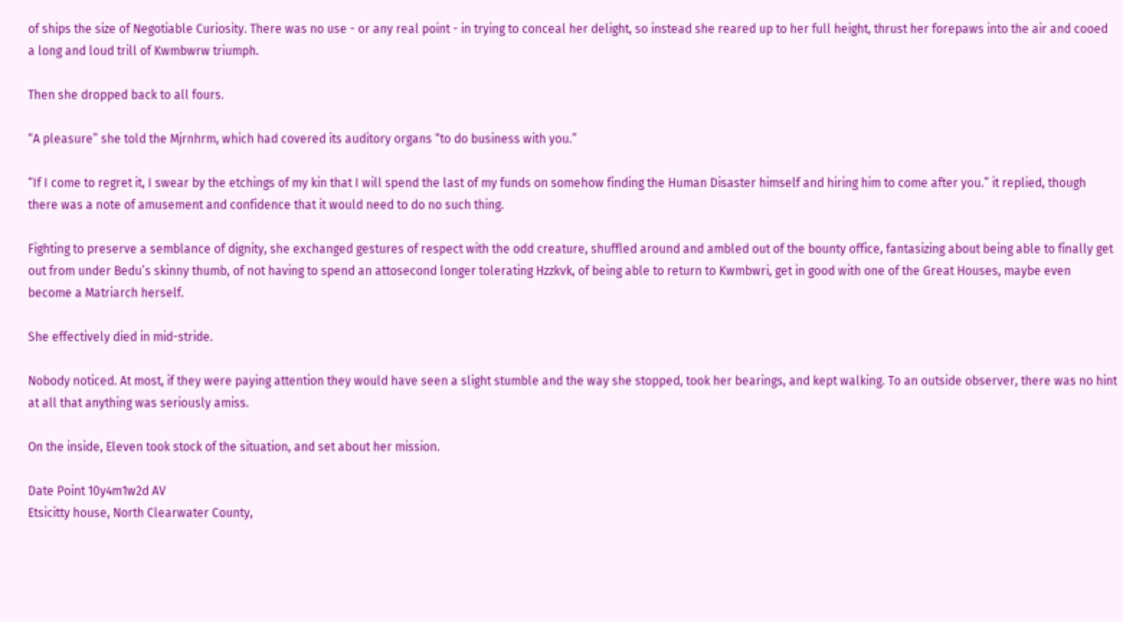of ships the size of Negotiable Curiosity. There was no use - or any real point - in trying to conceal her delight, so instead she reared up to her full height, thrust her forepaws into the air and cooed a long and loud trill of Kwmbwrw triumph.

Then she dropped back to all fours.

“A pleasure” she told the Mjrnhrm, which had covered its auditory organs “to do business with you.”

“If I come to regret it, I swear by the etchings of my kin that I will spend the last of my funds on somehow finding the Human Disaster himself and hiring him to come after you.” it replied, though there was a note of amusement and confidence that it would need to do no such thing.

Fighting to preserve a semblance of dignity, she exchanged gestures of respect with the odd creature, shuffled around and ambled out of the bounty office, fantasizing about being able to finally get out from under Bedu’s skinny thumb, of not having to spend an attosecond longer tolerating Hzzkvk, of being able to return to Kwmbwri, get in good with one of the Great Houses, maybe even become a Matriarch herself.

She effectively died in mid-stride.

Nobody noticed. At most, if they were paying attention they would have seen a slight stumble and the way she stopped, took her bearings, and kept walking. To an outside observer, there was no hint at all that anything was seriously amiss.

On the inside, Eleven took stock of the situation, and set about her mission.

Date Point 10y4m1w2d AV
Etsicitty house, North Clearwater County,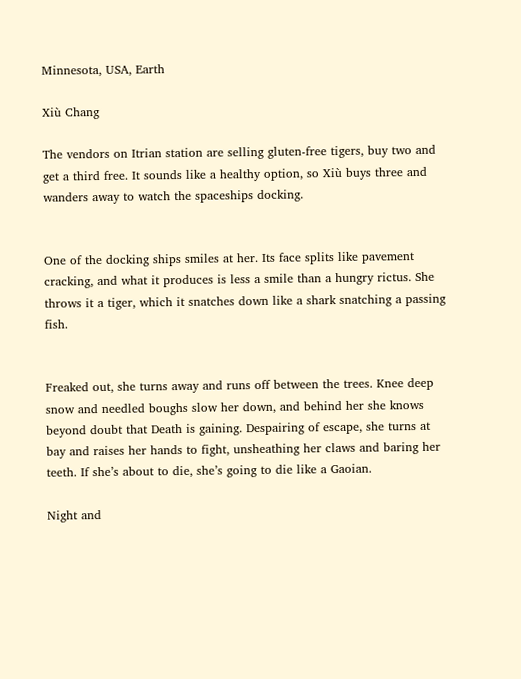Minnesota, USA, Earth

Xiù Chang

The vendors on Itrian station are selling gluten-free tigers, buy two and get a third free. It sounds like a healthy option, so Xiù buys three and wanders away to watch the spaceships docking.


One of the docking ships smiles at her. Its face splits like pavement cracking, and what it produces is less a smile than a hungry rictus. She throws it a tiger, which it snatches down like a shark snatching a passing fish.


Freaked out, she turns away and runs off between the trees. Knee deep snow and needled boughs slow her down, and behind her she knows beyond doubt that Death is gaining. Despairing of escape, she turns at bay and raises her hands to fight, unsheathing her claws and baring her teeth. If she’s about to die, she’s going to die like a Gaoian.

Night and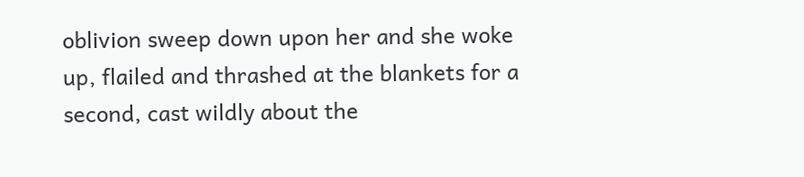oblivion sweep down upon her and she woke up, flailed and thrashed at the blankets for a second, cast wildly about the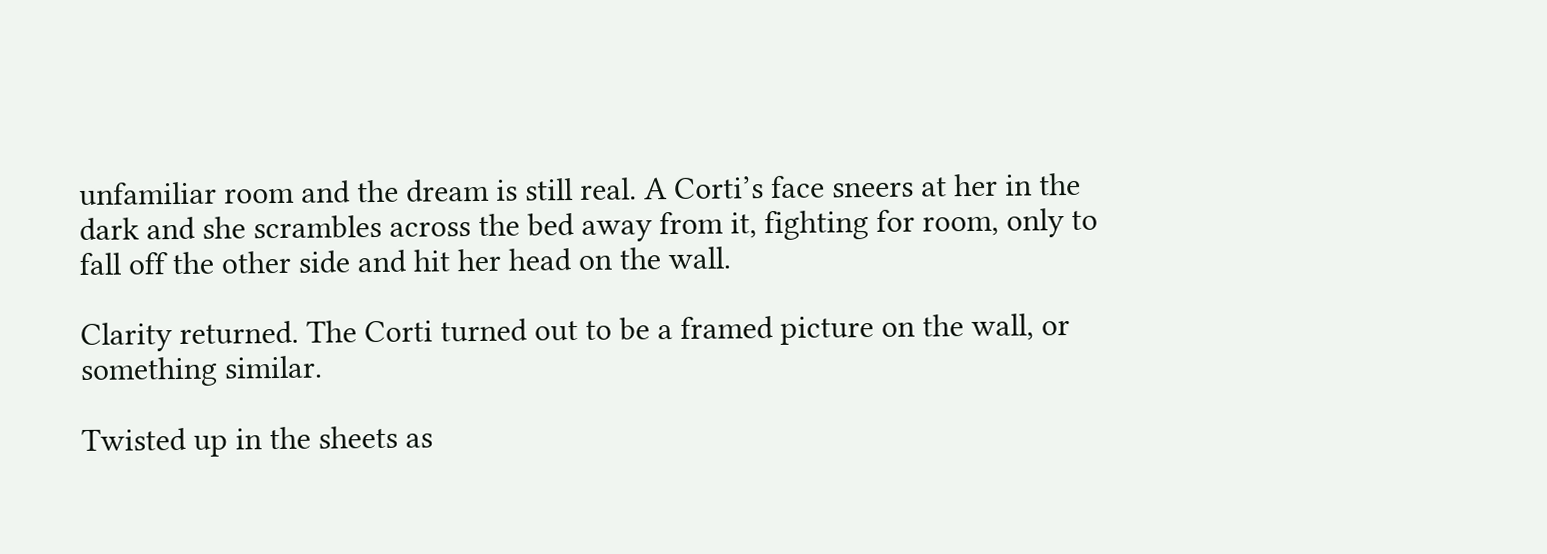unfamiliar room and the dream is still real. A Corti’s face sneers at her in the dark and she scrambles across the bed away from it, fighting for room, only to fall off the other side and hit her head on the wall.

Clarity returned. The Corti turned out to be a framed picture on the wall, or something similar.

Twisted up in the sheets as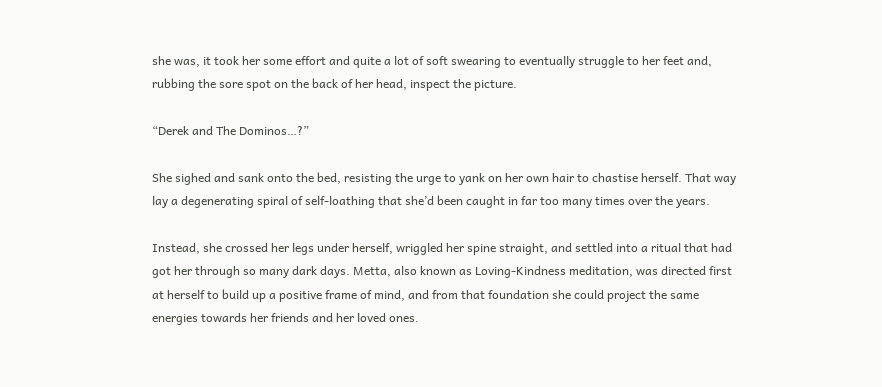she was, it took her some effort and quite a lot of soft swearing to eventually struggle to her feet and, rubbing the sore spot on the back of her head, inspect the picture.

“Derek and The Dominos…?”

She sighed and sank onto the bed, resisting the urge to yank on her own hair to chastise herself. That way lay a degenerating spiral of self-loathing that she’d been caught in far too many times over the years.

Instead, she crossed her legs under herself, wriggled her spine straight, and settled into a ritual that had got her through so many dark days. Metta, also known as Loving-Kindness meditation, was directed first at herself to build up a positive frame of mind, and from that foundation she could project the same energies towards her friends and her loved ones.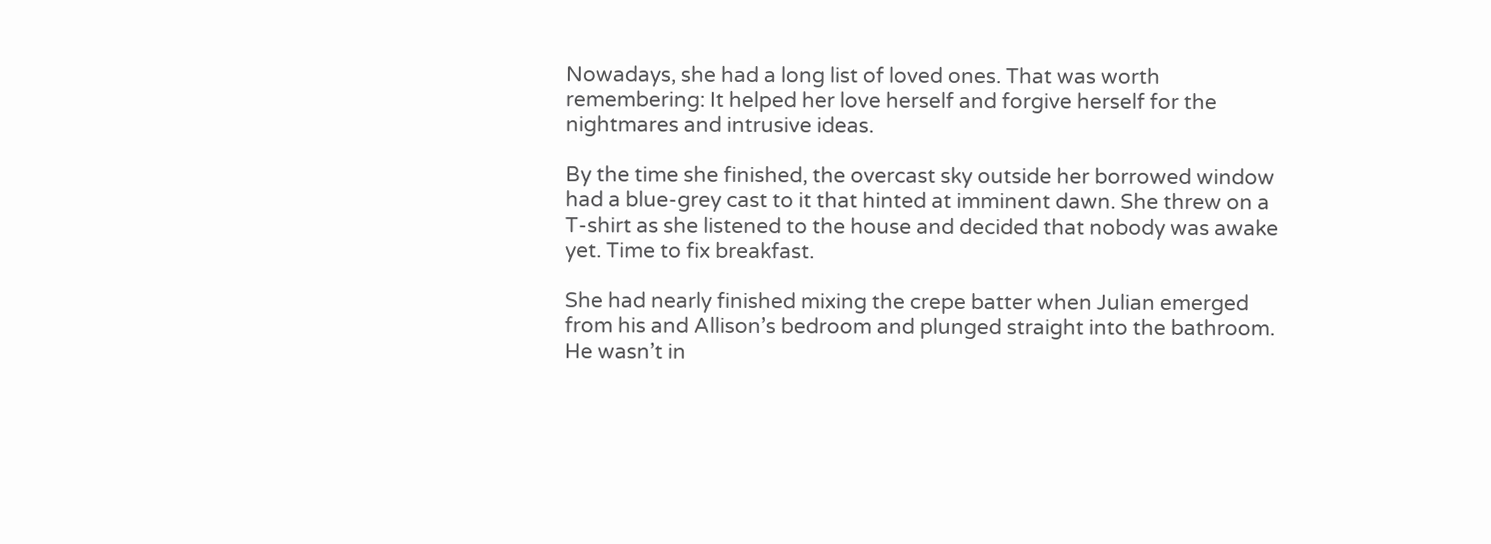Nowadays, she had a long list of loved ones. That was worth remembering: It helped her love herself and forgive herself for the nightmares and intrusive ideas.

By the time she finished, the overcast sky outside her borrowed window had a blue-grey cast to it that hinted at imminent dawn. She threw on a T-shirt as she listened to the house and decided that nobody was awake yet. Time to fix breakfast.

She had nearly finished mixing the crepe batter when Julian emerged from his and Allison’s bedroom and plunged straight into the bathroom. He wasn’t in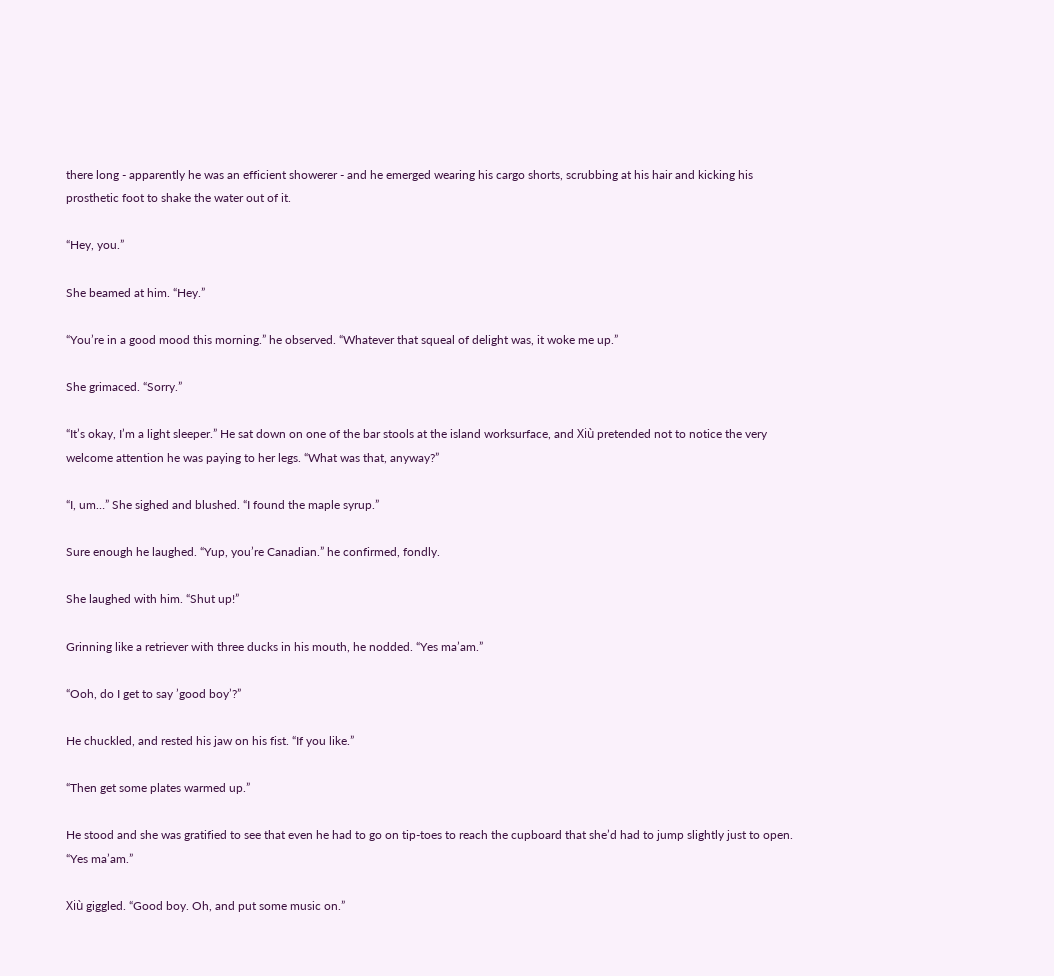there long - apparently he was an efficient showerer - and he emerged wearing his cargo shorts, scrubbing at his hair and kicking his prosthetic foot to shake the water out of it.

“Hey, you.”

She beamed at him. “Hey.”

“You’re in a good mood this morning.” he observed. “Whatever that squeal of delight was, it woke me up.”

She grimaced. “Sorry.”

“It’s okay, I’m a light sleeper.” He sat down on one of the bar stools at the island worksurface, and Xiù pretended not to notice the very welcome attention he was paying to her legs. “What was that, anyway?”

“I, um…” She sighed and blushed. “I found the maple syrup.”

Sure enough he laughed. “Yup, you’re Canadian.” he confirmed, fondly.

She laughed with him. “Shut up!”

Grinning like a retriever with three ducks in his mouth, he nodded. “Yes ma’am.”

“Ooh, do I get to say ’good boy’?”

He chuckled, and rested his jaw on his fist. “If you like.”

“Then get some plates warmed up.”

He stood and she was gratified to see that even he had to go on tip-toes to reach the cupboard that she’d had to jump slightly just to open. “Yes ma’am.”

Xiù giggled. “Good boy. Oh, and put some music on.”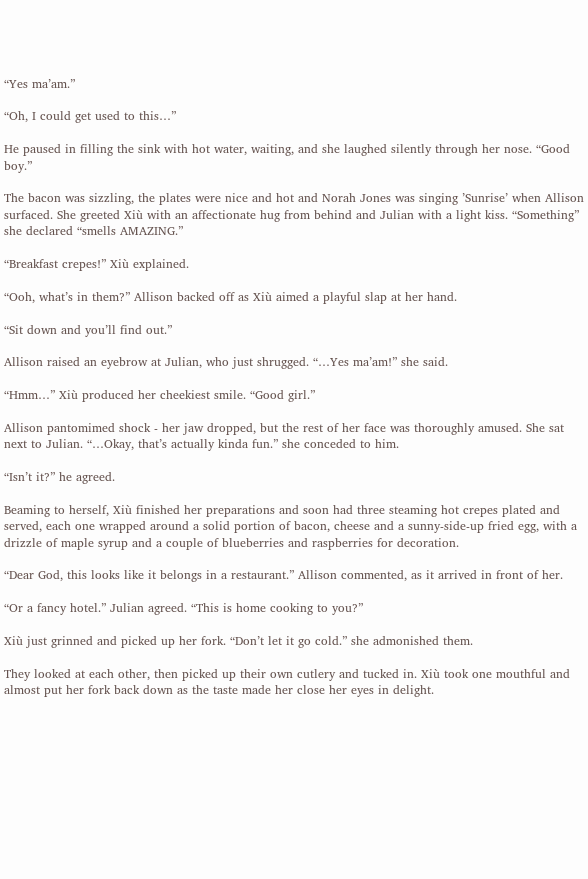“Yes ma’am.”

“Oh, I could get used to this…”

He paused in filling the sink with hot water, waiting, and she laughed silently through her nose. “Good boy.”

The bacon was sizzling, the plates were nice and hot and Norah Jones was singing ’Sunrise’ when Allison surfaced. She greeted Xiù with an affectionate hug from behind and Julian with a light kiss. “Something” she declared “smells AMAZING.”

“Breakfast crepes!” Xiù explained.

“Ooh, what’s in them?” Allison backed off as Xiù aimed a playful slap at her hand.

“Sit down and you’ll find out.”

Allison raised an eyebrow at Julian, who just shrugged. “…Yes ma’am!” she said.

“Hmm…” Xiù produced her cheekiest smile. “Good girl.”

Allison pantomimed shock - her jaw dropped, but the rest of her face was thoroughly amused. She sat next to Julian. “…Okay, that’s actually kinda fun.” she conceded to him.

“Isn’t it?” he agreed.

Beaming to herself, Xiù finished her preparations and soon had three steaming hot crepes plated and served, each one wrapped around a solid portion of bacon, cheese and a sunny-side-up fried egg, with a drizzle of maple syrup and a couple of blueberries and raspberries for decoration.

“Dear God, this looks like it belongs in a restaurant.” Allison commented, as it arrived in front of her.

“Or a fancy hotel.” Julian agreed. “This is home cooking to you?”

Xiù just grinned and picked up her fork. “Don’t let it go cold.” she admonished them.

They looked at each other, then picked up their own cutlery and tucked in. Xiù took one mouthful and almost put her fork back down as the taste made her close her eyes in delight.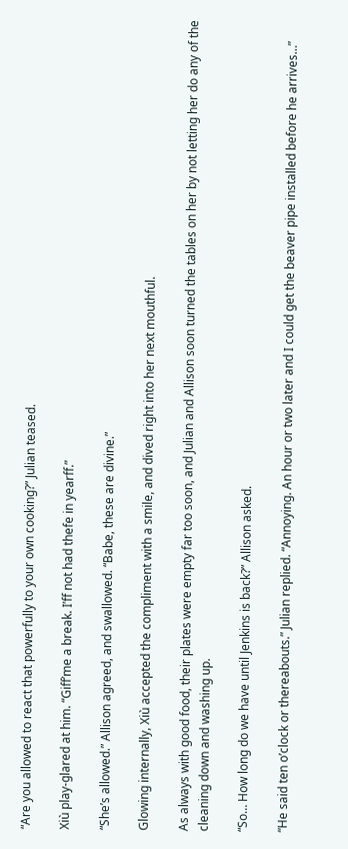“Are you allowed to react that powerfully to your own cooking?” Julian teased.

Xiù play-glared at him. “Giff’me a break. I’ff not had thefe in yearff.”

“She’s allowed.” Allison agreed, and swallowed. “Babe, these are divine.”

Glowing internally, Xiù accepted the compliment with a smile, and dived right into her next mouthful.

As always with good food, their plates were empty far too soon, and Julian and Allison soon turned the tables on her by not letting her do any of the cleaning down and washing up.

“So… How long do we have until Jenkins is back?” Allison asked.

“He said ten o’clock or thereabouts.” Julian replied. “Annoying. An hour or two later and I could get the beaver pipe installed before he arrives…”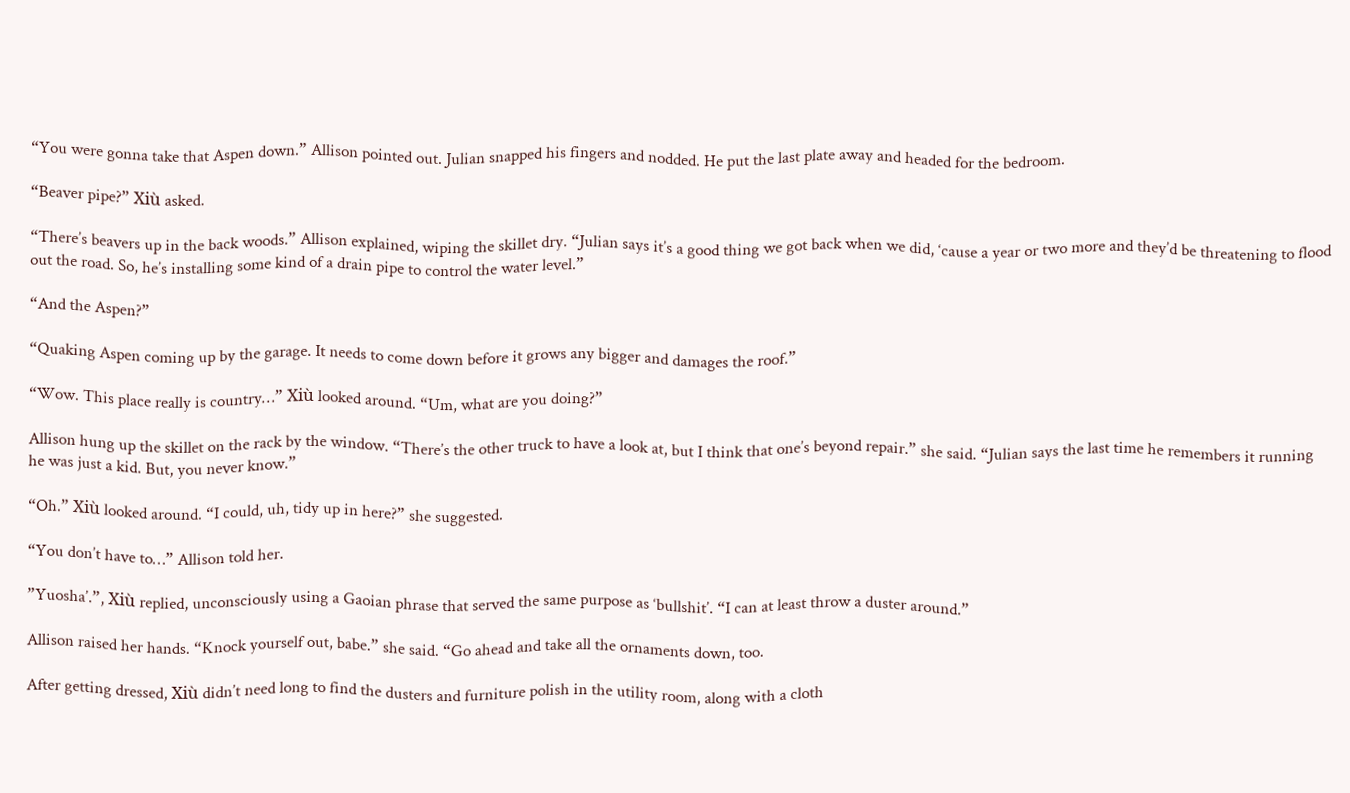“You were gonna take that Aspen down.” Allison pointed out. Julian snapped his fingers and nodded. He put the last plate away and headed for the bedroom.

“Beaver pipe?” Xiù asked.

“There’s beavers up in the back woods.” Allison explained, wiping the skillet dry. “Julian says it’s a good thing we got back when we did, ‘cause a year or two more and they’d be threatening to flood out the road. So, he’s installing some kind of a drain pipe to control the water level.”

“And the Aspen?”

“Quaking Aspen coming up by the garage. It needs to come down before it grows any bigger and damages the roof.”

“Wow. This place really is country…” Xiù looked around. “Um, what are you doing?”

Allison hung up the skillet on the rack by the window. “There’s the other truck to have a look at, but I think that one’s beyond repair.” she said. “Julian says the last time he remembers it running he was just a kid. But, you never know.”

“Oh.” Xiù looked around. “I could, uh, tidy up in here?” she suggested.

“You don’t have to…” Allison told her.

”Yuosha’.”, Xiù replied, unconsciously using a Gaoian phrase that served the same purpose as ‘bullshit’. “I can at least throw a duster around.”

Allison raised her hands. “Knock yourself out, babe.” she said. “Go ahead and take all the ornaments down, too.

After getting dressed, Xiù didn’t need long to find the dusters and furniture polish in the utility room, along with a cloth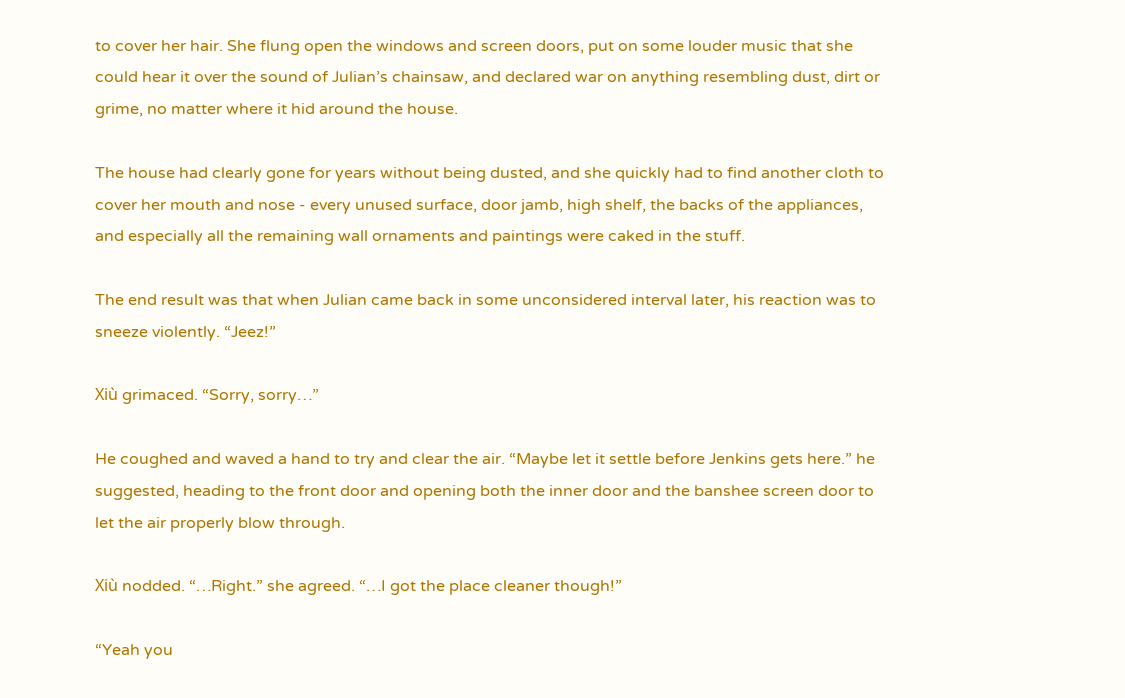to cover her hair. She flung open the windows and screen doors, put on some louder music that she could hear it over the sound of Julian’s chainsaw, and declared war on anything resembling dust, dirt or grime, no matter where it hid around the house.

The house had clearly gone for years without being dusted, and she quickly had to find another cloth to cover her mouth and nose - every unused surface, door jamb, high shelf, the backs of the appliances, and especially all the remaining wall ornaments and paintings were caked in the stuff.

The end result was that when Julian came back in some unconsidered interval later, his reaction was to sneeze violently. “Jeez!”

Xiù grimaced. “Sorry, sorry…”

He coughed and waved a hand to try and clear the air. “Maybe let it settle before Jenkins gets here.” he suggested, heading to the front door and opening both the inner door and the banshee screen door to let the air properly blow through.

Xiù nodded. “…Right.” she agreed. “…I got the place cleaner though!”

“Yeah you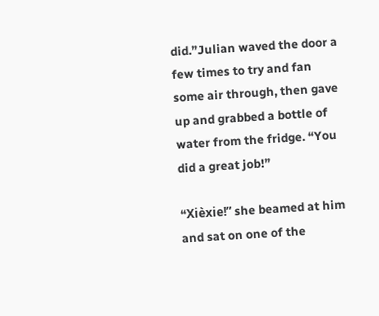did.”Julian waved the door a few times to try and fan some air through, then gave up and grabbed a bottle of water from the fridge. “You did a great job!”

“Xièxie!” she beamed at him and sat on one of the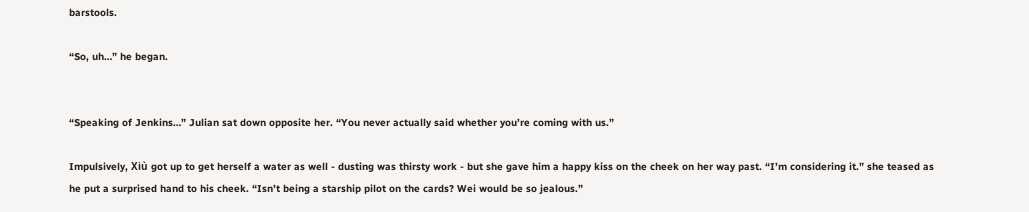barstools.

“So, uh…” he began.


“Speaking of Jenkins…” Julian sat down opposite her. “You never actually said whether you’re coming with us.”

Impulsively, Xiù got up to get herself a water as well - dusting was thirsty work - but she gave him a happy kiss on the cheek on her way past. “I’m considering it.” she teased as he put a surprised hand to his cheek. “Isn’t being a starship pilot on the cards? Wei would be so jealous.”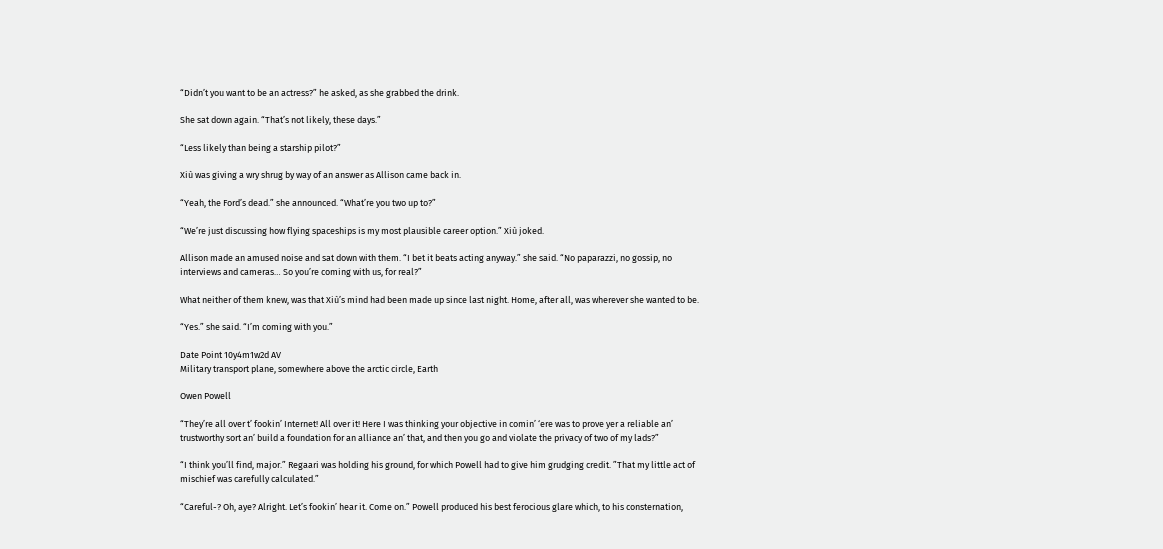“Didn’t you want to be an actress?” he asked, as she grabbed the drink.

She sat down again. “That’s not likely, these days.”

“Less likely than being a starship pilot?”

Xiù was giving a wry shrug by way of an answer as Allison came back in.

“Yeah, the Ford’s dead.” she announced. “What’re you two up to?”

“We’re just discussing how flying spaceships is my most plausible career option.” Xiù joked.

Allison made an amused noise and sat down with them. “I bet it beats acting anyway.” she said. “No paparazzi, no gossip, no interviews and cameras… So you’re coming with us, for real?”

What neither of them knew, was that Xiù’s mind had been made up since last night. Home, after all, was wherever she wanted to be.

“Yes.” she said. “I’m coming with you.”

Date Point 10y4m1w2d AV
Military transport plane, somewhere above the arctic circle, Earth

Owen Powell

“They’re all over t’ fookin’ Internet! All over it! Here I was thinking your objective in comin’ ‘ere was to prove yer a reliable an’ trustworthy sort an’ build a foundation for an alliance an’ that, and then you go and violate the privacy of two of my lads?”

“I think you’ll find, major.” Regaari was holding his ground, for which Powell had to give him grudging credit. ”That my little act of mischief was carefully calculated.”

“Careful-? Oh, aye? Alright. Let’s fookin’ hear it. Come on.” Powell produced his best ferocious glare which, to his consternation,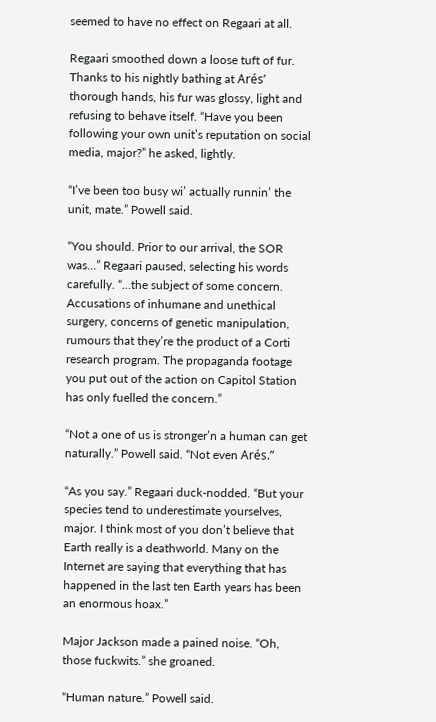seemed to have no effect on Regaari at all.

Regaari smoothed down a loose tuft of fur. Thanks to his nightly bathing at Arés’ thorough hands, his fur was glossy, light and refusing to behave itself. “Have you been following your own unit’s reputation on social media, major?” he asked, lightly.

“I’ve been too busy wi’ actually runnin’ the unit, mate.” Powell said.

“You should. Prior to our arrival, the SOR was…” Regaari paused, selecting his words carefully. “…the subject of some concern. Accusations of inhumane and unethical surgery, concerns of genetic manipulation, rumours that they’re the product of a Corti research program. The propaganda footage you put out of the action on Capitol Station has only fuelled the concern.”

“Not a one of us is stronger’n a human can get naturally.” Powell said. “Not even Arés.”

“As you say.” Regaari duck-nodded. “But your species tend to underestimate yourselves, major. I think most of you don’t believe that Earth really is a deathworld. Many on the Internet are saying that everything that has happened in the last ten Earth years has been an enormous hoax.”

Major Jackson made a pained noise. “Oh, those fuckwits.” she groaned.

“Human nature.” Powell said.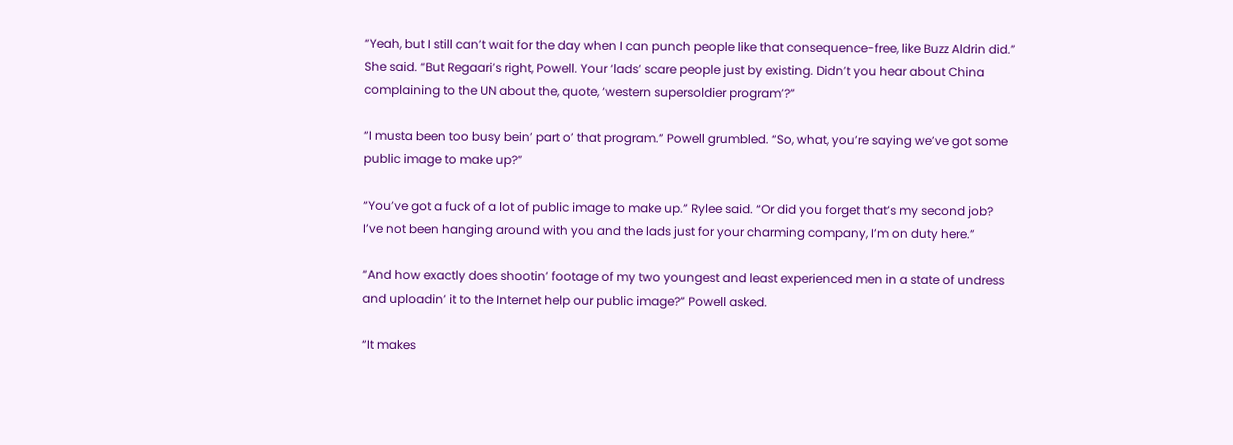“Yeah, but I still can’t wait for the day when I can punch people like that consequence-free, like Buzz Aldrin did.” She said. “But Regaari’s right, Powell. Your ‘lads’ scare people just by existing. Didn’t you hear about China complaining to the UN about the, quote, ‘western supersoldier program’?”

“I musta been too busy bein’ part o’ that program.” Powell grumbled. “So, what, you’re saying we’ve got some public image to make up?”

“You’ve got a fuck of a lot of public image to make up.” Rylee said. “Or did you forget that’s my second job? I’ve not been hanging around with you and the lads just for your charming company, I’m on duty here.”

“And how exactly does shootin’ footage of my two youngest and least experienced men in a state of undress and uploadin’ it to the Internet help our public image?” Powell asked.

“It makes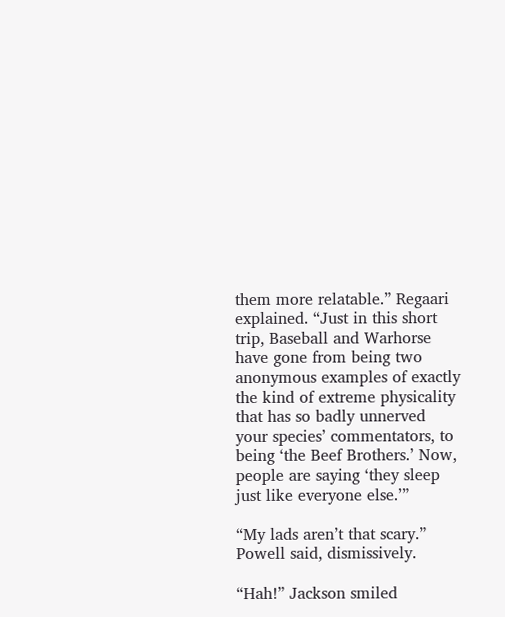them more relatable.” Regaari explained. “Just in this short trip, Baseball and Warhorse have gone from being two anonymous examples of exactly the kind of extreme physicality that has so badly unnerved your species’ commentators, to being ‘the Beef Brothers.’ Now, people are saying ‘they sleep just like everyone else.’”

“My lads aren’t that scary.” Powell said, dismissively.

“Hah!” Jackson smiled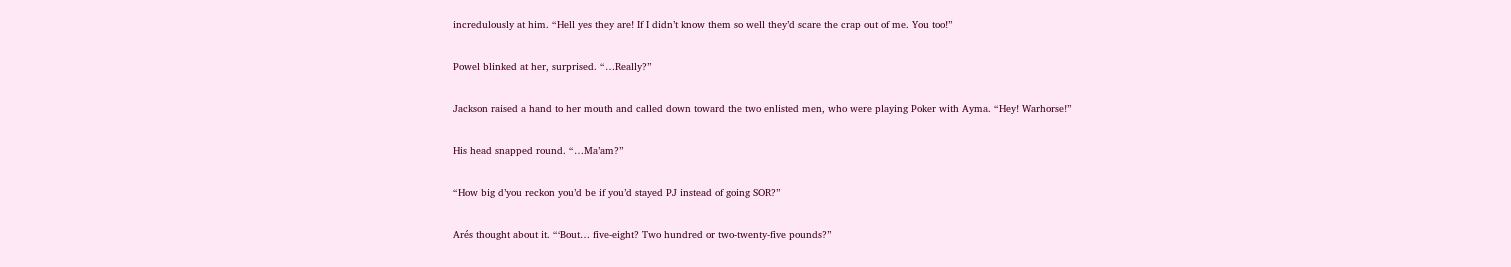incredulously at him. “Hell yes they are! If I didn’t know them so well they’d scare the crap out of me. You too!”

Powel blinked at her, surprised. “…Really?”

Jackson raised a hand to her mouth and called down toward the two enlisted men, who were playing Poker with Ayma. “Hey! Warhorse!”

His head snapped round. “…Ma’am?”

“How big d’you reckon you’d be if you’d stayed PJ instead of going SOR?”

Arés thought about it. “‘Bout… five-eight? Two hundred or two-twenty-five pounds?”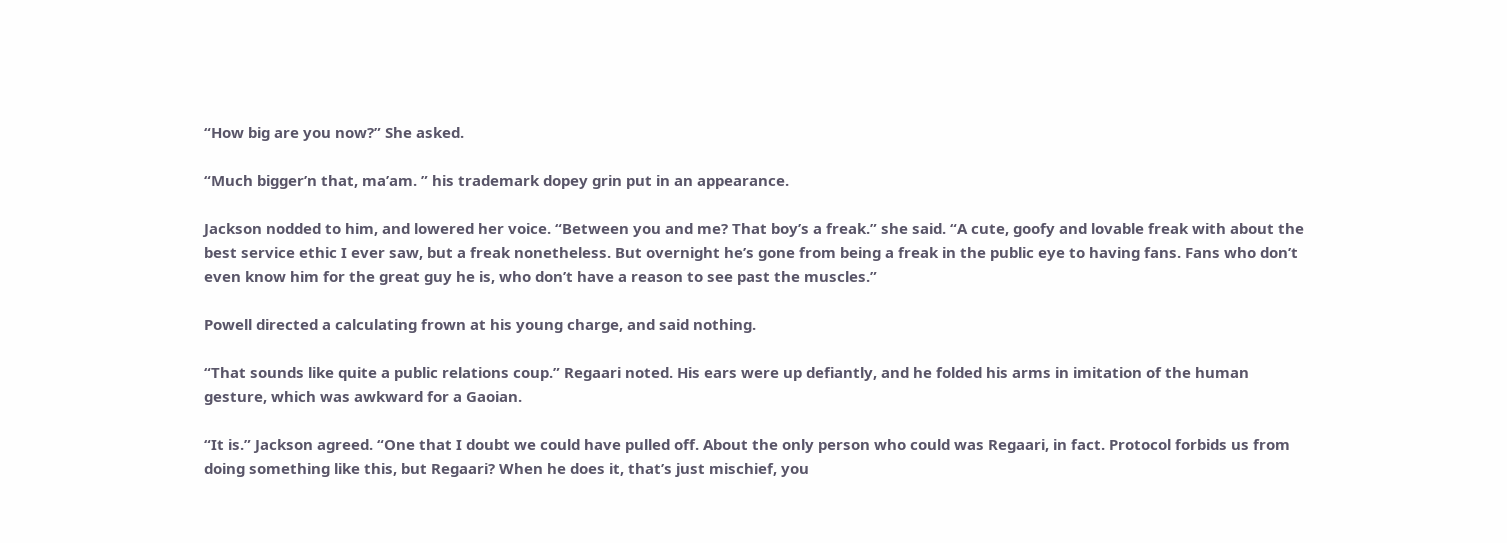“How big are you now?” She asked.

“Much bigger’n that, ma’am. ” his trademark dopey grin put in an appearance.

Jackson nodded to him, and lowered her voice. “Between you and me? That boy’s a freak.” she said. “A cute, goofy and lovable freak with about the best service ethic I ever saw, but a freak nonetheless. But overnight he’s gone from being a freak in the public eye to having fans. Fans who don’t even know him for the great guy he is, who don’t have a reason to see past the muscles.”

Powell directed a calculating frown at his young charge, and said nothing.

“That sounds like quite a public relations coup.” Regaari noted. His ears were up defiantly, and he folded his arms in imitation of the human gesture, which was awkward for a Gaoian.

“It is.” Jackson agreed. “One that I doubt we could have pulled off. About the only person who could was Regaari, in fact. Protocol forbids us from doing something like this, but Regaari? When he does it, that’s just mischief, you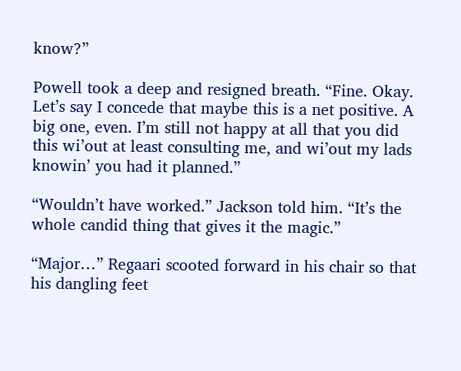know?”

Powell took a deep and resigned breath. “Fine. Okay. Let’s say I concede that maybe this is a net positive. A big one, even. I’m still not happy at all that you did this wi’out at least consulting me, and wi’out my lads knowin’ you had it planned.”

“Wouldn’t have worked.” Jackson told him. “It’s the whole candid thing that gives it the magic.”

“Major…” Regaari scooted forward in his chair so that his dangling feet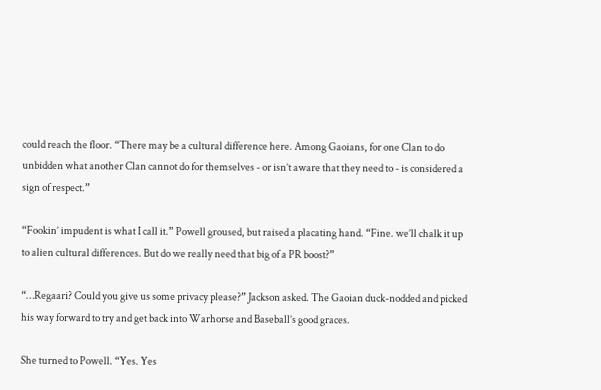could reach the floor. “There may be a cultural difference here. Among Gaoians, for one Clan to do unbidden what another Clan cannot do for themselves - or isn’t aware that they need to - is considered a sign of respect.”

“Fookin’ impudent is what I call it.” Powell groused, but raised a placating hand. “Fine. we’ll chalk it up to alien cultural differences. But do we really need that big of a PR boost?”

“…Regaari? Could you give us some privacy please?” Jackson asked. The Gaoian duck-nodded and picked his way forward to try and get back into Warhorse and Baseball’s good graces.

She turned to Powell. “Yes. Yes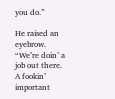you do.”

He raised an eyebrow. “We’re doin’ a job out there. A fookin’ important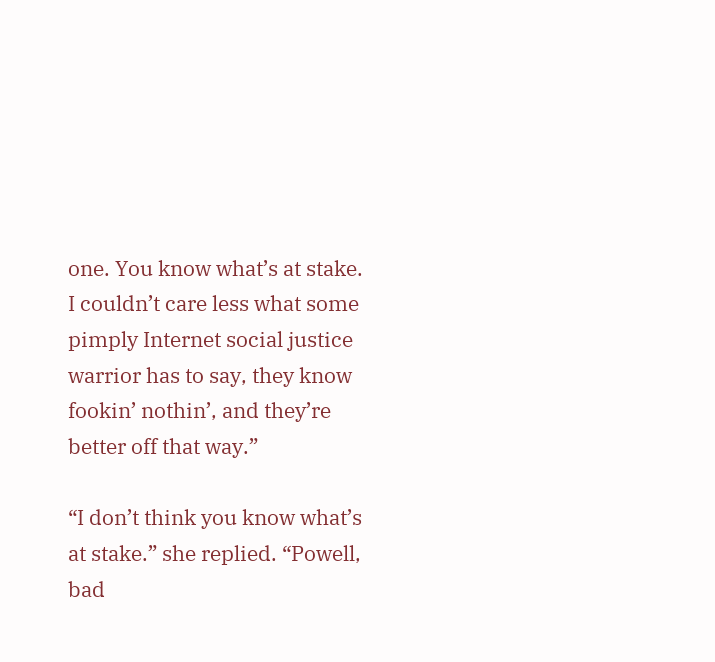one. You know what’s at stake. I couldn’t care less what some pimply Internet social justice warrior has to say, they know fookin’ nothin’, and they’re better off that way.”

“I don’t think you know what’s at stake.” she replied. “Powell, bad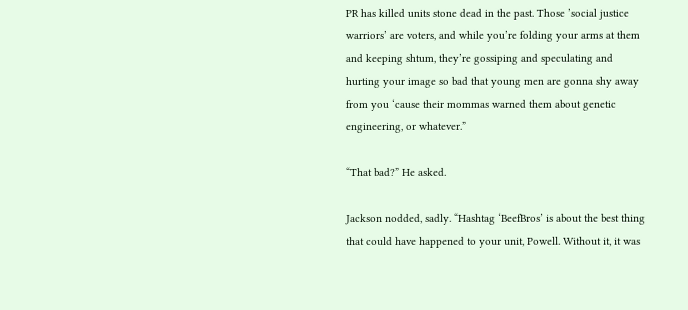PR has killed units stone dead in the past. Those ’social justice warriors’ are voters, and while you’re folding your arms at them and keeping shtum, they’re gossiping and speculating and hurting your image so bad that young men are gonna shy away from you ‘cause their mommas warned them about genetic engineering, or whatever.”

“That bad?” He asked.

Jackson nodded, sadly. “Hashtag ‘BeefBros’ is about the best thing that could have happened to your unit, Powell. Without it, it was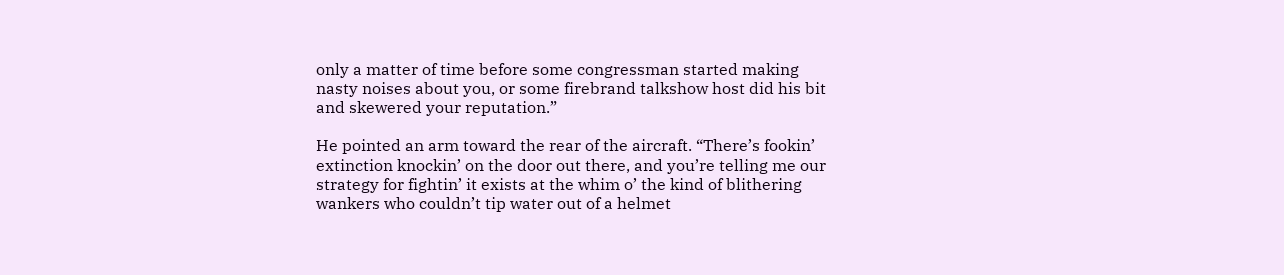only a matter of time before some congressman started making nasty noises about you, or some firebrand talkshow host did his bit and skewered your reputation.”

He pointed an arm toward the rear of the aircraft. “There’s fookin’ extinction knockin’ on the door out there, and you’re telling me our strategy for fightin’ it exists at the whim o’ the kind of blithering wankers who couldn’t tip water out of a helmet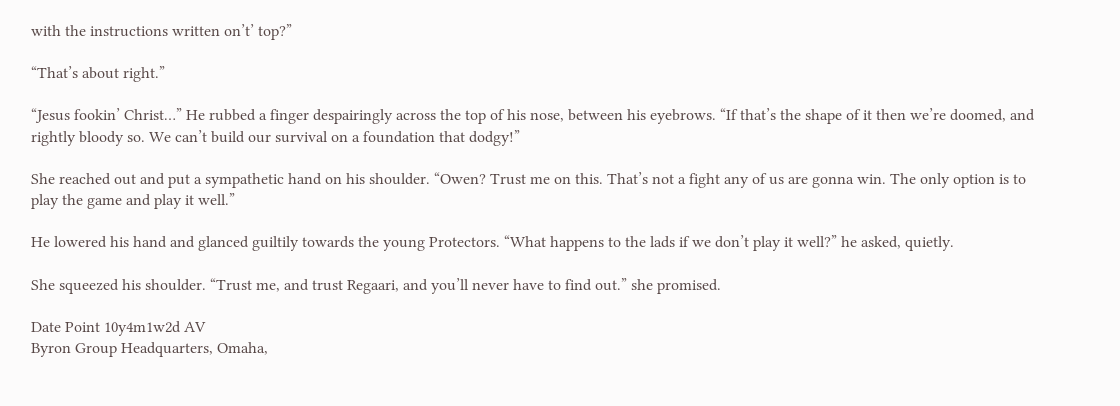with the instructions written on’t’ top?”

“That’s about right.”

“Jesus fookin’ Christ…” He rubbed a finger despairingly across the top of his nose, between his eyebrows. “If that’s the shape of it then we’re doomed, and rightly bloody so. We can’t build our survival on a foundation that dodgy!”

She reached out and put a sympathetic hand on his shoulder. “Owen? Trust me on this. That’s not a fight any of us are gonna win. The only option is to play the game and play it well.”

He lowered his hand and glanced guiltily towards the young Protectors. “What happens to the lads if we don’t play it well?” he asked, quietly.

She squeezed his shoulder. “Trust me, and trust Regaari, and you’ll never have to find out.” she promised.

Date Point 10y4m1w2d AV
Byron Group Headquarters, Omaha,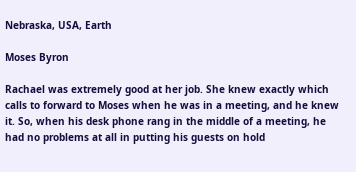Nebraska, USA, Earth

Moses Byron

Rachael was extremely good at her job. She knew exactly which calls to forward to Moses when he was in a meeting, and he knew it. So, when his desk phone rang in the middle of a meeting, he had no problems at all in putting his guests on hold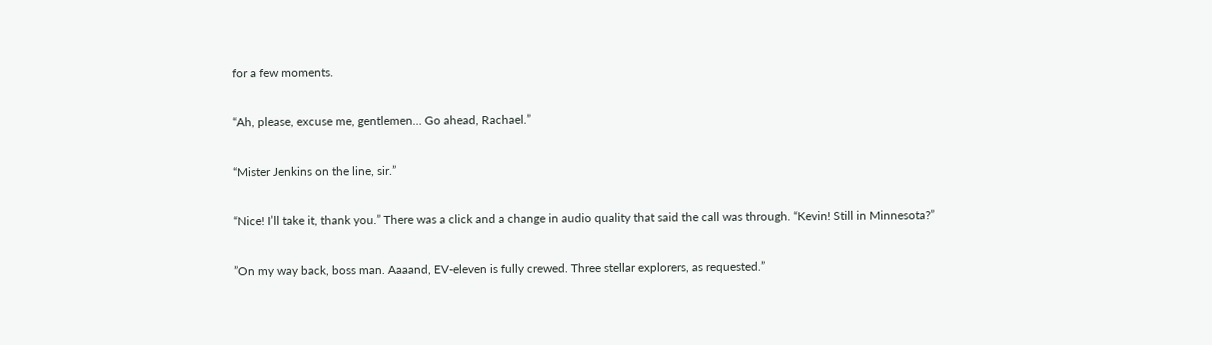for a few moments.

“Ah, please, excuse me, gentlemen… Go ahead, Rachael.”

“Mister Jenkins on the line, sir.”

“Nice! I’ll take it, thank you.” There was a click and a change in audio quality that said the call was through. “Kevin! Still in Minnesota?”

”On my way back, boss man. Aaaand, EV-eleven is fully crewed. Three stellar explorers, as requested.”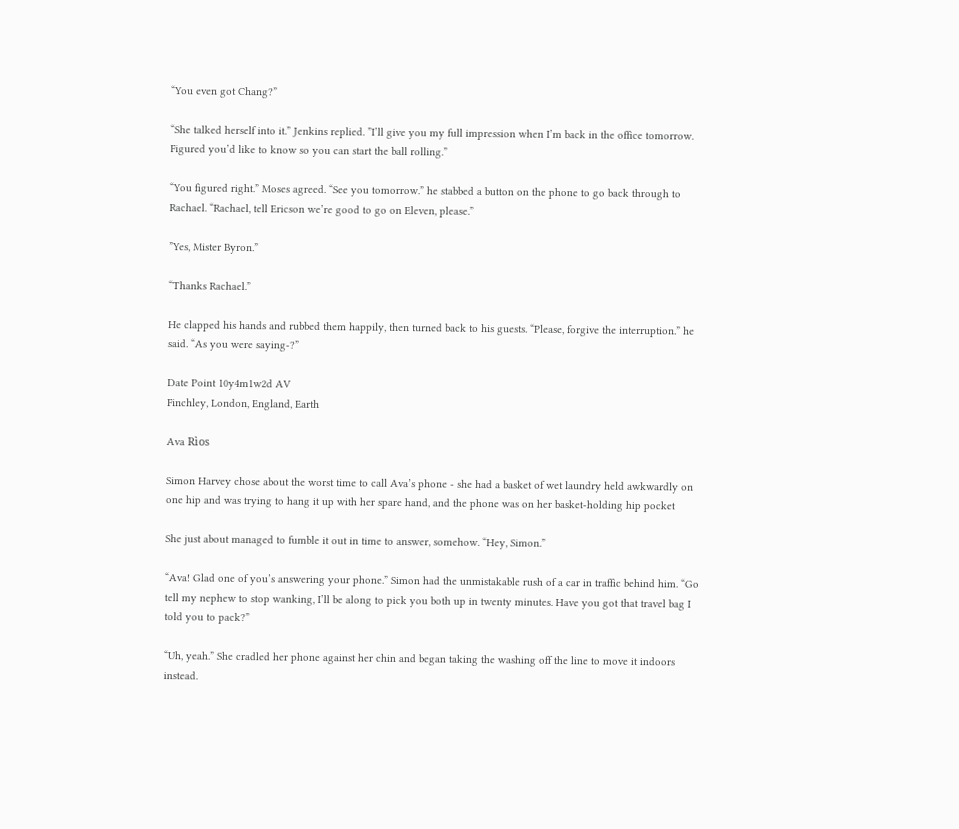“You even got Chang?”

“She talked herself into it.” Jenkins replied. ”I’ll give you my full impression when I’m back in the office tomorrow. Figured you’d like to know so you can start the ball rolling.”

“You figured right.” Moses agreed. “See you tomorrow.” he stabbed a button on the phone to go back through to Rachael. “Rachael, tell Ericson we’re good to go on Eleven, please.”

”Yes, Mister Byron.”

“Thanks Rachael.”

He clapped his hands and rubbed them happily, then turned back to his guests. “Please, forgive the interruption.” he said. “As you were saying-?”

Date Point 10y4m1w2d AV
Finchley, London, England, Earth

Ava Rìos

Simon Harvey chose about the worst time to call Ava’s phone - she had a basket of wet laundry held awkwardly on one hip and was trying to hang it up with her spare hand, and the phone was on her basket-holding hip pocket

She just about managed to fumble it out in time to answer, somehow. “Hey, Simon.”

“Ava! Glad one of you’s answering your phone.” Simon had the unmistakable rush of a car in traffic behind him. “Go tell my nephew to stop wanking, I’ll be along to pick you both up in twenty minutes. Have you got that travel bag I told you to pack?”

“Uh, yeah.” She cradled her phone against her chin and began taking the washing off the line to move it indoors instead.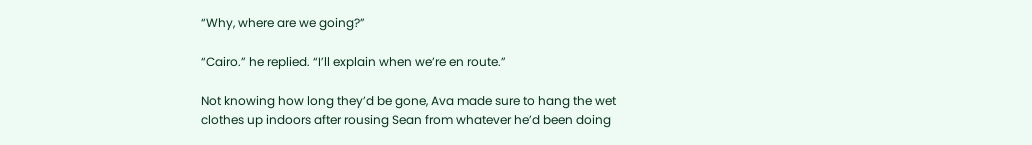“Why, where are we going?”

“Cairo.” he replied. “I’ll explain when we’re en route.”

Not knowing how long they’d be gone, Ava made sure to hang the wet clothes up indoors after rousing Sean from whatever he’d been doing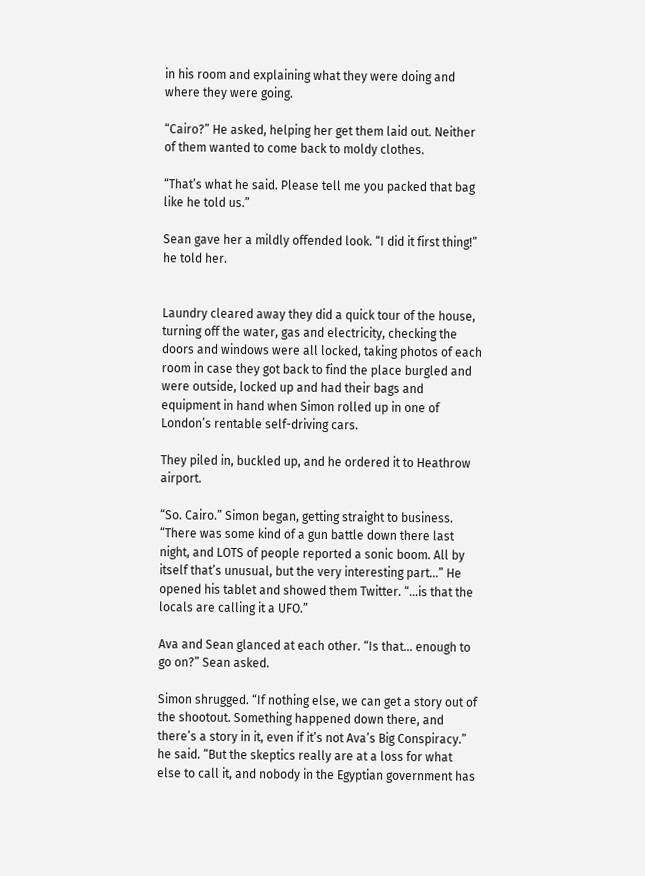in his room and explaining what they were doing and where they were going.

“Cairo?” He asked, helping her get them laid out. Neither of them wanted to come back to moldy clothes.

“That’s what he said. Please tell me you packed that bag like he told us.”

Sean gave her a mildly offended look. “I did it first thing!” he told her.


Laundry cleared away they did a quick tour of the house, turning off the water, gas and electricity, checking the doors and windows were all locked, taking photos of each room in case they got back to find the place burgled and were outside, locked up and had their bags and equipment in hand when Simon rolled up in one of London’s rentable self-driving cars.

They piled in, buckled up, and he ordered it to Heathrow airport.

“So. Cairo.” Simon began, getting straight to business. “There was some kind of a gun battle down there last night, and LOTS of people reported a sonic boom. All by itself that’s unusual, but the very interesting part…” He opened his tablet and showed them Twitter. “…is that the locals are calling it a UFO.”

Ava and Sean glanced at each other. “Is that… enough to go on?” Sean asked.

Simon shrugged. “If nothing else, we can get a story out of the shootout. Something happened down there, and there’s a story in it, even if it’s not Ava’s Big Conspiracy.” he said. “But the skeptics really are at a loss for what else to call it, and nobody in the Egyptian government has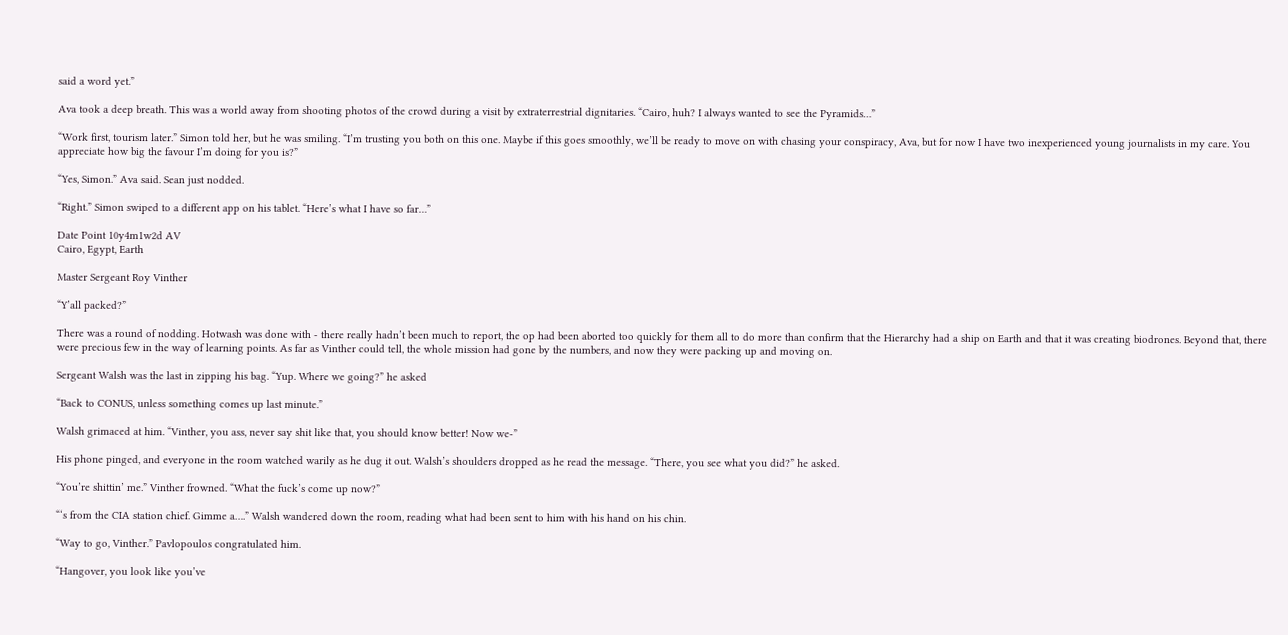said a word yet.”

Ava took a deep breath. This was a world away from shooting photos of the crowd during a visit by extraterrestrial dignitaries. “Cairo, huh? I always wanted to see the Pyramids…”

“Work first, tourism later.” Simon told her, but he was smiling. “I’m trusting you both on this one. Maybe if this goes smoothly, we’ll be ready to move on with chasing your conspiracy, Ava, but for now I have two inexperienced young journalists in my care. You appreciate how big the favour I’m doing for you is?”

“Yes, Simon.” Ava said. Sean just nodded.

“Right.” Simon swiped to a different app on his tablet. “Here’s what I have so far…”

Date Point 10y4m1w2d AV
Cairo, Egypt, Earth

Master Sergeant Roy Vinther

“Y’all packed?”

There was a round of nodding. Hotwash was done with - there really hadn’t been much to report, the op had been aborted too quickly for them all to do more than confirm that the Hierarchy had a ship on Earth and that it was creating biodrones. Beyond that, there were precious few in the way of learning points. As far as Vinther could tell, the whole mission had gone by the numbers, and now they were packing up and moving on.

Sergeant Walsh was the last in zipping his bag. “Yup. Where we going?” he asked

“Back to CONUS, unless something comes up last minute.”

Walsh grimaced at him. “Vinther, you ass, never say shit like that, you should know better! Now we-”

His phone pinged, and everyone in the room watched warily as he dug it out. Walsh’s shoulders dropped as he read the message. “There, you see what you did?” he asked.

“You’re shittin’ me.” Vinther frowned. “What the fuck’s come up now?”

“‘s from the CIA station chief. Gimme a….” Walsh wandered down the room, reading what had been sent to him with his hand on his chin.

“Way to go, Vinther.” Pavlopoulos congratulated him.

“Hangover, you look like you’ve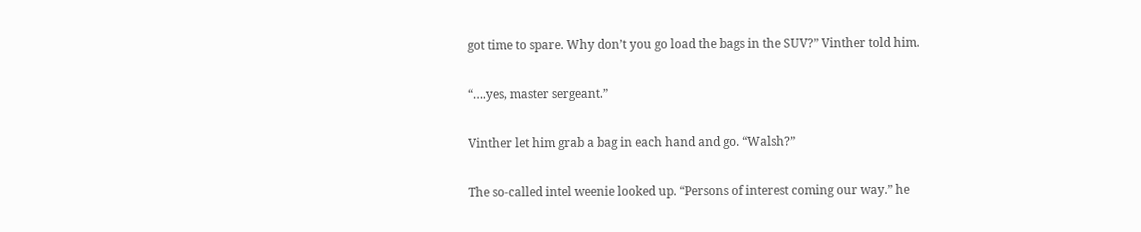got time to spare. Why don’t you go load the bags in the SUV?” Vinther told him.

“….yes, master sergeant.”

Vinther let him grab a bag in each hand and go. “Walsh?”

The so-called intel weenie looked up. “Persons of interest coming our way.” he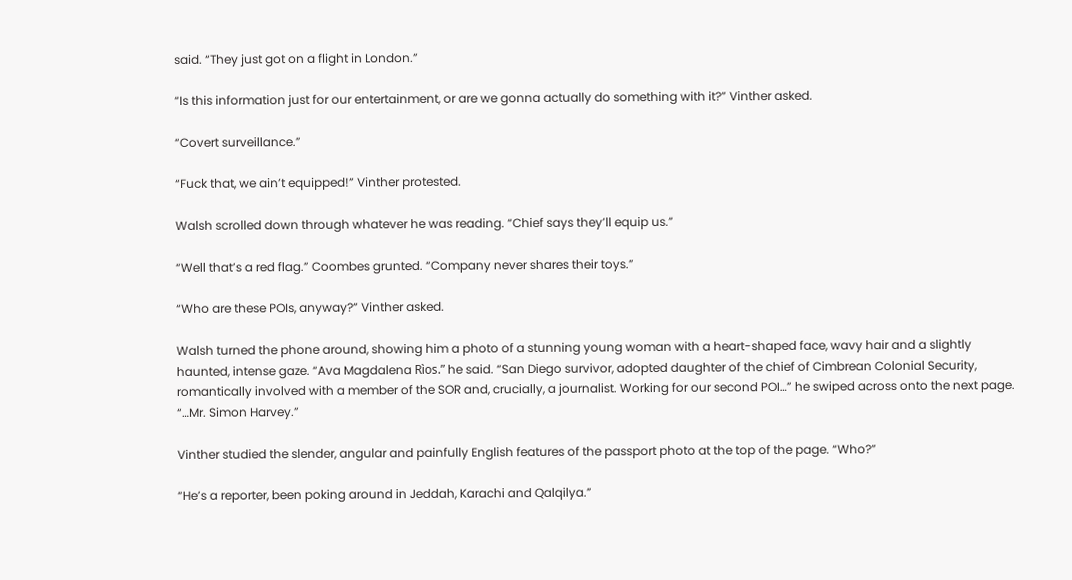said. “They just got on a flight in London.”

“Is this information just for our entertainment, or are we gonna actually do something with it?” Vinther asked.

“Covert surveillance.”

“Fuck that, we ain’t equipped!” Vinther protested.

Walsh scrolled down through whatever he was reading. “Chief says they’ll equip us.”

“Well that’s a red flag.” Coombes grunted. “Company never shares their toys.”

“Who are these POIs, anyway?” Vinther asked.

Walsh turned the phone around, showing him a photo of a stunning young woman with a heart-shaped face, wavy hair and a slightly haunted, intense gaze. “Ava Magdalena Rìos.” he said. “San Diego survivor, adopted daughter of the chief of Cimbrean Colonial Security, romantically involved with a member of the SOR and, crucially, a journalist. Working for our second POI…” he swiped across onto the next page. “…Mr. Simon Harvey.”

Vinther studied the slender, angular and painfully English features of the passport photo at the top of the page. “Who?”

“He’s a reporter, been poking around in Jeddah, Karachi and Qalqilya.”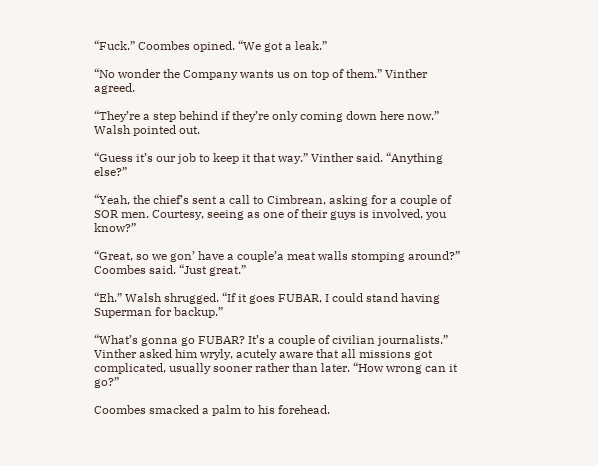“Fuck.” Coombes opined. “We got a leak.”

“No wonder the Company wants us on top of them.” Vinther agreed.

“They’re a step behind if they’re only coming down here now.” Walsh pointed out.

“Guess it’s our job to keep it that way.” Vinther said. “Anything else?”

“Yeah, the chief’s sent a call to Cimbrean, asking for a couple of SOR men. Courtesy, seeing as one of their guys is involved, you know?”

“Great, so we gon’ have a couple’a meat walls stomping around?” Coombes said. “Just great.”

“Eh.” Walsh shrugged. “If it goes FUBAR, I could stand having Superman for backup.”

“What’s gonna go FUBAR? It’s a couple of civilian journalists.” Vinther asked him wryly, acutely aware that all missions got complicated, usually sooner rather than later. “How wrong can it go?”

Coombes smacked a palm to his forehead.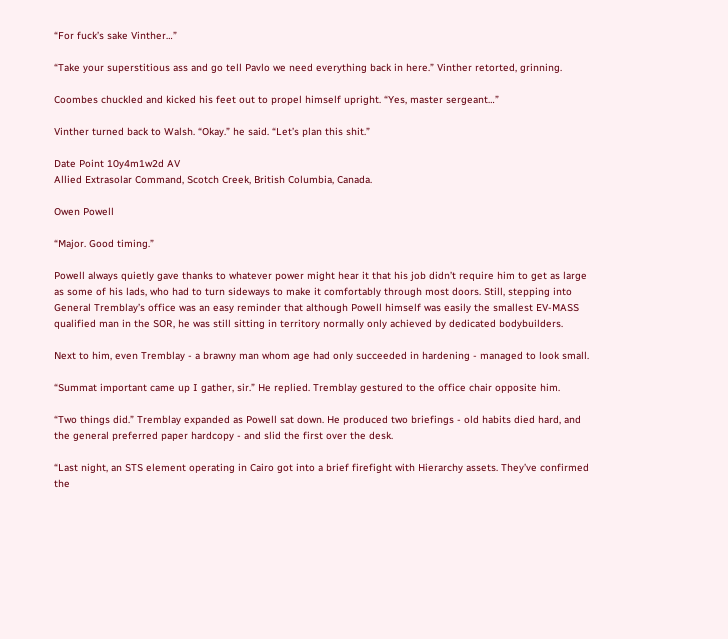“For fuck’s sake Vinther…”

“Take your superstitious ass and go tell Pavlo we need everything back in here.” Vinther retorted, grinning.

Coombes chuckled and kicked his feet out to propel himself upright. “Yes, master sergeant…”

Vinther turned back to Walsh. “Okay.” he said. “Let’s plan this shit.”

Date Point 10y4m1w2d AV
Allied Extrasolar Command, Scotch Creek, British Columbia, Canada.

Owen Powell

“Major. Good timing.”

Powell always quietly gave thanks to whatever power might hear it that his job didn’t require him to get as large as some of his lads, who had to turn sideways to make it comfortably through most doors. Still, stepping into General Tremblay’s office was an easy reminder that although Powell himself was easily the smallest EV-MASS qualified man in the SOR, he was still sitting in territory normally only achieved by dedicated bodybuilders.

Next to him, even Tremblay - a brawny man whom age had only succeeded in hardening - managed to look small.

“Summat important came up I gather, sir.” He replied. Tremblay gestured to the office chair opposite him.

“Two things did.” Tremblay expanded as Powell sat down. He produced two briefings - old habits died hard, and the general preferred paper hardcopy - and slid the first over the desk.

“Last night, an STS element operating in Cairo got into a brief firefight with Hierarchy assets. They’ve confirmed the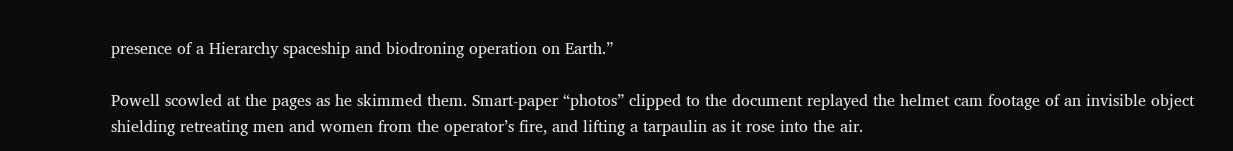presence of a Hierarchy spaceship and biodroning operation on Earth.”

Powell scowled at the pages as he skimmed them. Smart-paper “photos” clipped to the document replayed the helmet cam footage of an invisible object shielding retreating men and women from the operator’s fire, and lifting a tarpaulin as it rose into the air.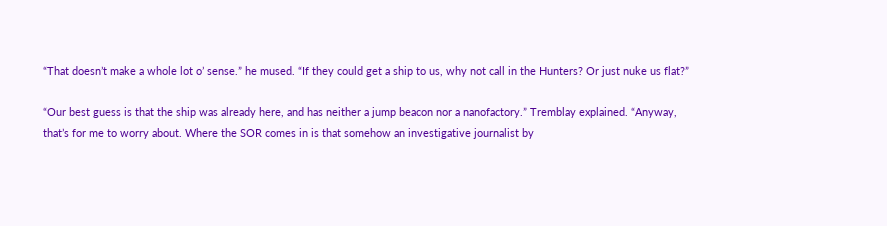“That doesn’t make a whole lot o’ sense.” he mused. “If they could get a ship to us, why not call in the Hunters? Or just nuke us flat?”

“Our best guess is that the ship was already here, and has neither a jump beacon nor a nanofactory.” Tremblay explained. “Anyway, that’s for me to worry about. Where the SOR comes in is that somehow an investigative journalist by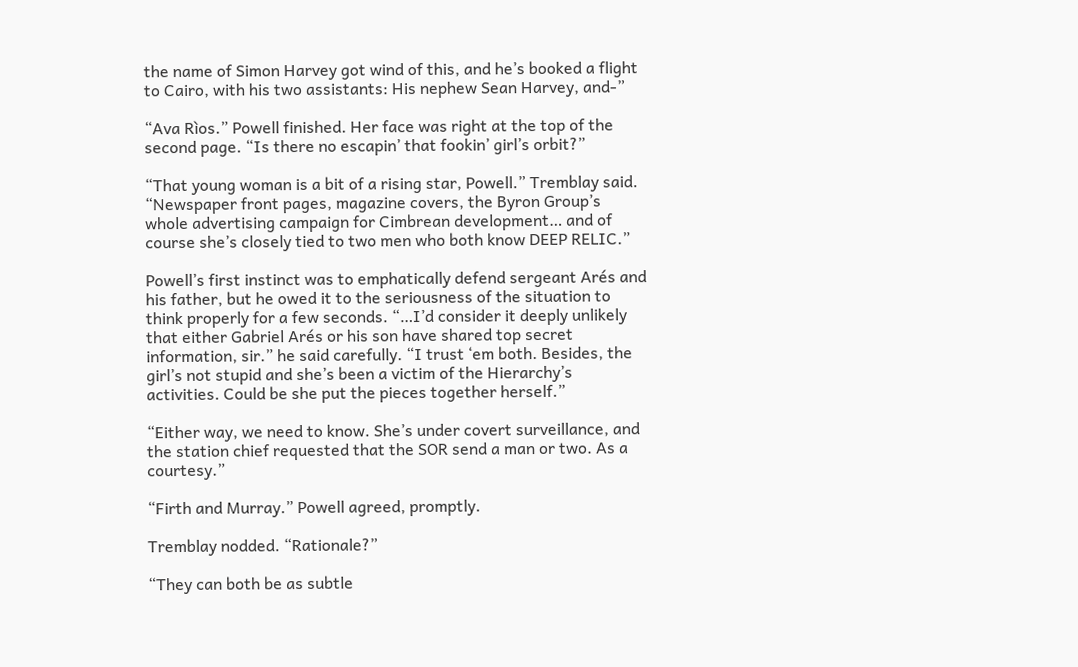the name of Simon Harvey got wind of this, and he’s booked a flight to Cairo, with his two assistants: His nephew Sean Harvey, and-”

“Ava Rìos.” Powell finished. Her face was right at the top of the second page. “Is there no escapin’ that fookin’ girl’s orbit?”

“That young woman is a bit of a rising star, Powell.” Tremblay said. “Newspaper front pages, magazine covers, the Byron Group’s whole advertising campaign for Cimbrean development… and of course she’s closely tied to two men who both know DEEP RELIC.”

Powell’s first instinct was to emphatically defend sergeant Arés and his father, but he owed it to the seriousness of the situation to think properly for a few seconds. “…I’d consider it deeply unlikely that either Gabriel Arés or his son have shared top secret information, sir.” he said carefully. “I trust ‘em both. Besides, the girl’s not stupid and she’s been a victim of the Hierarchy’s activities. Could be she put the pieces together herself.”

“Either way, we need to know. She’s under covert surveillance, and the station chief requested that the SOR send a man or two. As a courtesy.”

“Firth and Murray.” Powell agreed, promptly.

Tremblay nodded. “Rationale?”

“They can both be as subtle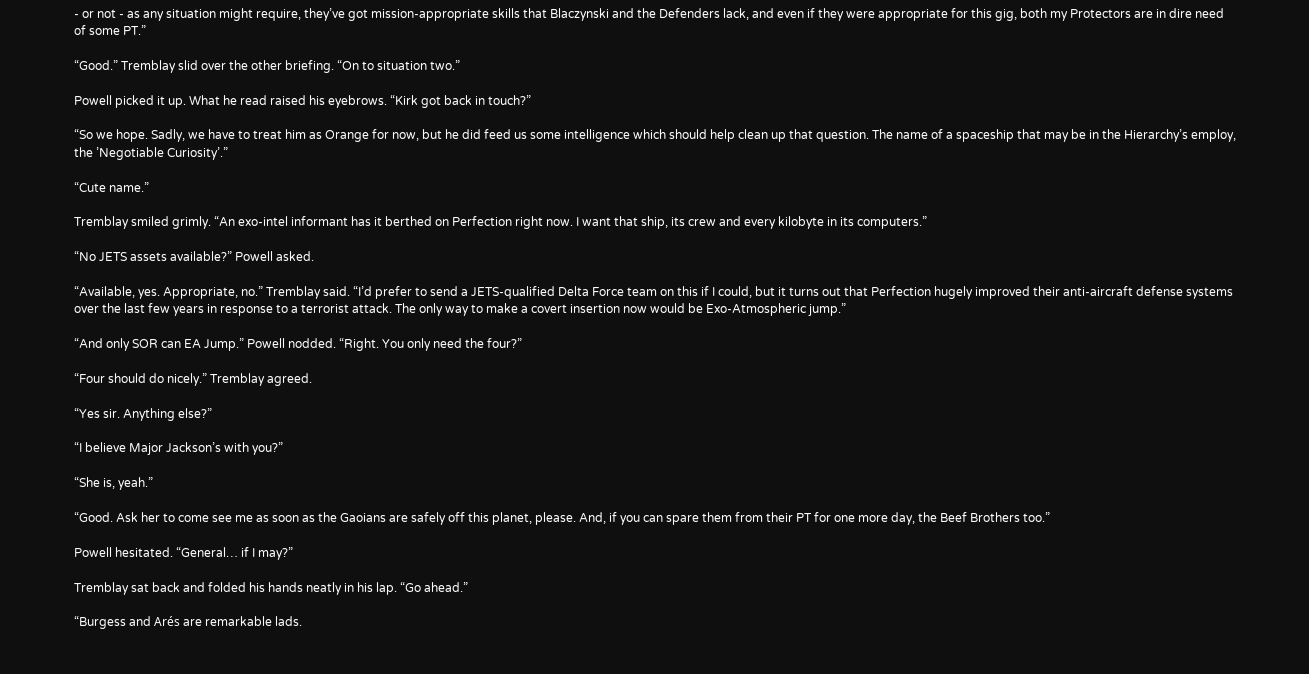- or not - as any situation might require, they’ve got mission-appropriate skills that Blaczynski and the Defenders lack, and even if they were appropriate for this gig, both my Protectors are in dire need of some PT.”

“Good.” Tremblay slid over the other briefing. “On to situation two.”

Powell picked it up. What he read raised his eyebrows. “Kirk got back in touch?”

“So we hope. Sadly, we have to treat him as Orange for now, but he did feed us some intelligence which should help clean up that question. The name of a spaceship that may be in the Hierarchy’s employ, the ’Negotiable Curiosity’.”

“Cute name.”

Tremblay smiled grimly. “An exo-intel informant has it berthed on Perfection right now. I want that ship, its crew and every kilobyte in its computers.”

“No JETS assets available?” Powell asked.

“Available, yes. Appropriate, no.” Tremblay said. “I’d prefer to send a JETS-qualified Delta Force team on this if I could, but it turns out that Perfection hugely improved their anti-aircraft defense systems over the last few years in response to a terrorist attack. The only way to make a covert insertion now would be Exo-Atmospheric jump.”

“And only SOR can EA Jump.” Powell nodded. “Right. You only need the four?”

“Four should do nicely.” Tremblay agreed.

“Yes sir. Anything else?”

“I believe Major Jackson’s with you?”

“She is, yeah.”

“Good. Ask her to come see me as soon as the Gaoians are safely off this planet, please. And, if you can spare them from their PT for one more day, the Beef Brothers too.”

Powell hesitated. “General… if I may?”

Tremblay sat back and folded his hands neatly in his lap. “Go ahead.”

“Burgess and Arés are remarkable lads.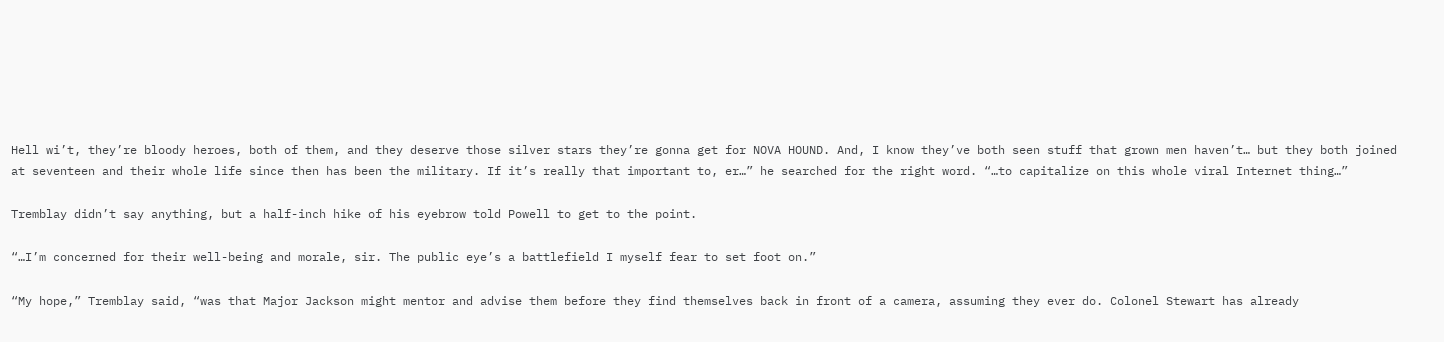Hell wi’t, they’re bloody heroes, both of them, and they deserve those silver stars they’re gonna get for NOVA HOUND. And, I know they’ve both seen stuff that grown men haven’t… but they both joined at seventeen and their whole life since then has been the military. If it’s really that important to, er…” he searched for the right word. “…to capitalize on this whole viral Internet thing…”

Tremblay didn’t say anything, but a half-inch hike of his eyebrow told Powell to get to the point.

“…I’m concerned for their well-being and morale, sir. The public eye’s a battlefield I myself fear to set foot on.”

“My hope,” Tremblay said, “was that Major Jackson might mentor and advise them before they find themselves back in front of a camera, assuming they ever do. Colonel Stewart has already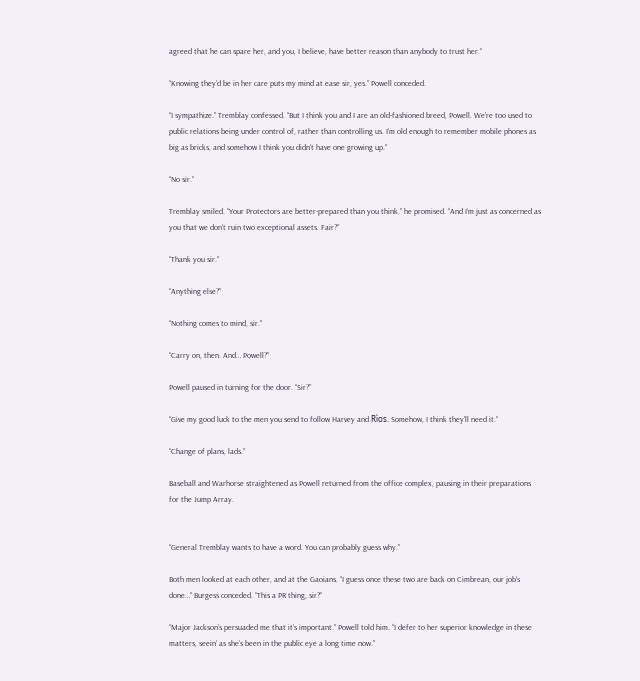agreed that he can spare her, and you, I believe, have better reason than anybody to trust her.”

“Knowing they’d be in her care puts my mind at ease sir, yes.” Powell conceded.

“I sympathize.” Tremblay confessed. “But I think you and I are an old-fashioned breed, Powell. We’re too used to public relations being under control of, rather than controlling us. I’m old enough to remember mobile phones as big as bricks, and somehow I think you didn’t have one growing up.”

“No sir.”

Tremblay smiled. “Your Protectors are better-prepared than you think.” he promised. “And I’m just as concerned as you that we don’t ruin two exceptional assets. Fair?”

“Thank you sir.”

“Anything else?”

“Nothing comes to mind, sir.”

“Carry on, then. And… Powell?”

Powell paused in turning for the door. “Sir?”

“Give my good luck to the men you send to follow Harvey and Rìos. Somehow, I think they’ll need it.”

“Change of plans, lads.”

Baseball and Warhorse straightened as Powell returned from the office complex, pausing in their preparations for the Jump Array.


“General Tremblay wants to have a word. You can probably guess why.”

Both men looked at each other, and at the Gaoians. “I guess once these two are back on Cimbrean, our job’s done…” Burgess conceded. “This a PR thing, sir?”

“Major Jackson’s persuaded me that it’s important.” Powell told him. “I defer to her superior knowledge in these matters, seein’ as she’s been in the public eye a long time now.”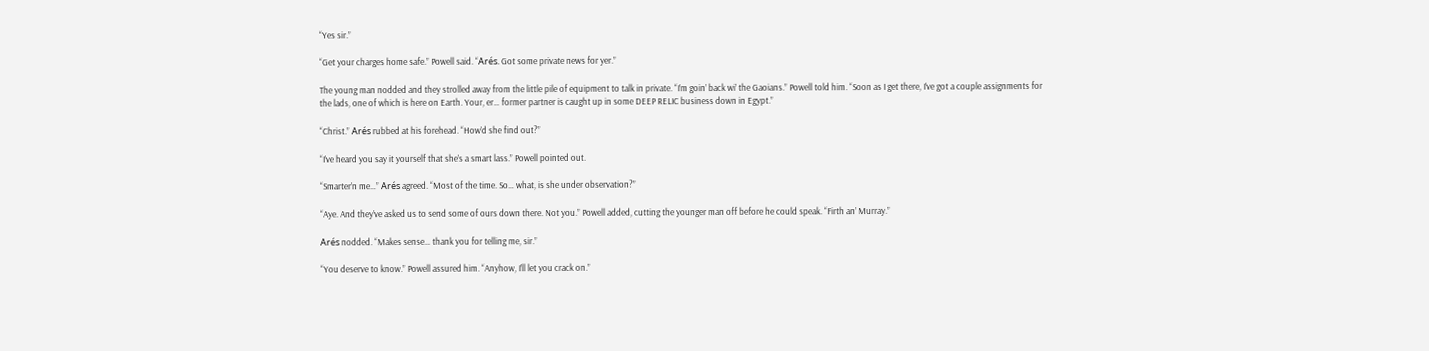“Yes sir.”

“Get your charges home safe.” Powell said. “Arés. Got some private news for yer.”

The young man nodded and they strolled away from the little pile of equipment to talk in private. “I’m goin’ back wi’ the Gaoians.” Powell told him. “Soon as I get there, I’ve got a couple assignments for the lads, one of which is here on Earth. Your, er… former partner is caught up in some DEEP RELIC business down in Egypt.”

“Christ.” Arés rubbed at his forehead. “How’d she find out?”

“I’ve heard you say it yourself that she’s a smart lass.” Powell pointed out.

“Smarter’n me…” Arés agreed. “Most of the time. So… what, is she under observation?”

“Aye. And they’ve asked us to send some of ours down there. Not you.” Powell added, cutting the younger man off before he could speak. “Firth an’ Murray.”

Arés nodded. “Makes sense… thank you for telling me, sir.”

“You deserve to know.” Powell assured him. “Anyhow, I’ll let you crack on.”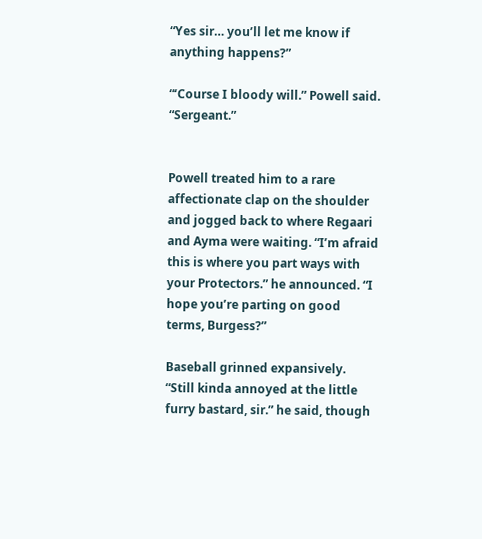“Yes sir… you’ll let me know if anything happens?”

“‘Course I bloody will.” Powell said. “Sergeant.”


Powell treated him to a rare affectionate clap on the shoulder and jogged back to where Regaari and Ayma were waiting. “I’m afraid this is where you part ways with your Protectors.” he announced. “I hope you’re parting on good terms, Burgess?”

Baseball grinned expansively. “Still kinda annoyed at the little furry bastard, sir.” he said, though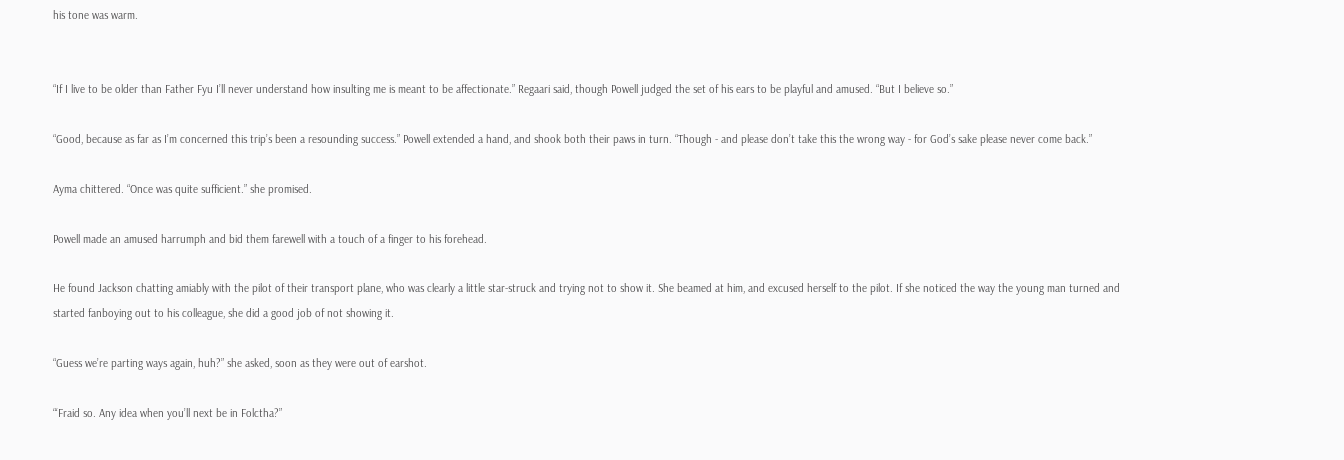his tone was warm.


“If I live to be older than Father Fyu I’ll never understand how insulting me is meant to be affectionate.” Regaari said, though Powell judged the set of his ears to be playful and amused. “But I believe so.”

“Good, because as far as I’m concerned this trip’s been a resounding success.” Powell extended a hand, and shook both their paws in turn. “Though - and please don’t take this the wrong way - for God’s sake please never come back.”

Ayma chittered. “Once was quite sufficient.” she promised.

Powell made an amused harrumph and bid them farewell with a touch of a finger to his forehead.

He found Jackson chatting amiably with the pilot of their transport plane, who was clearly a little star-struck and trying not to show it. She beamed at him, and excused herself to the pilot. If she noticed the way the young man turned and started fanboying out to his colleague, she did a good job of not showing it.

“Guess we’re parting ways again, huh?” she asked, soon as they were out of earshot.

“‘Fraid so. Any idea when you’ll next be in Folctha?”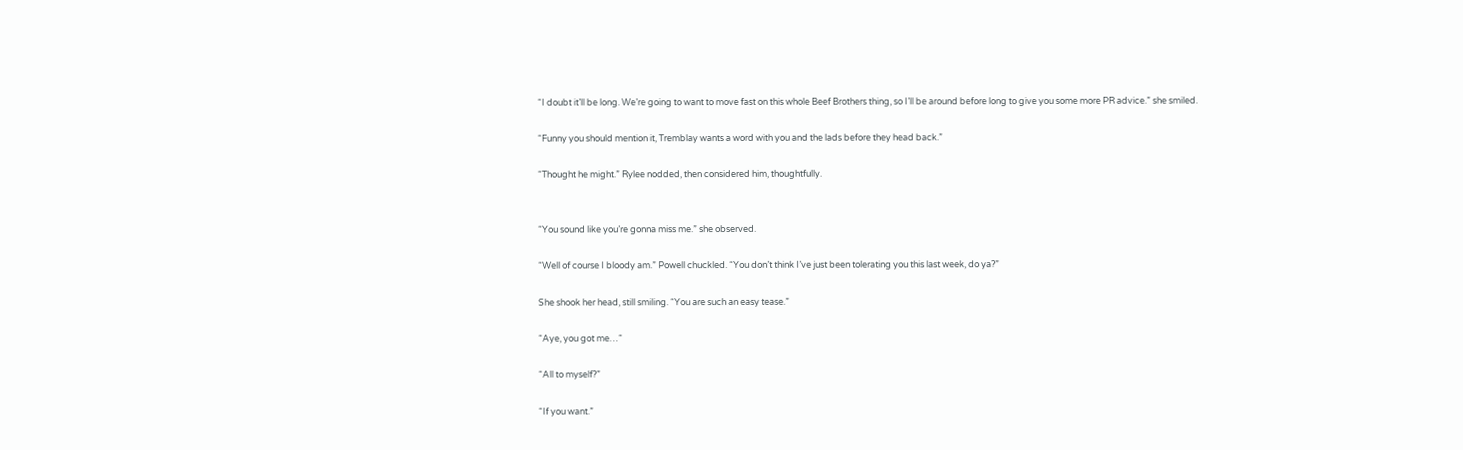“I doubt it’ll be long. We’re going to want to move fast on this whole Beef Brothers thing, so I’ll be around before long to give you some more PR advice.” she smiled.

“Funny you should mention it, Tremblay wants a word with you and the lads before they head back.”

“Thought he might.” Rylee nodded, then considered him, thoughtfully.


“You sound like you’re gonna miss me.” she observed.

“Well of course I bloody am.” Powell chuckled. “You don’t think I’ve just been tolerating you this last week, do ya?”

She shook her head, still smiling. “You are such an easy tease.”

“Aye, you got me…“

“All to myself?”

“If you want.”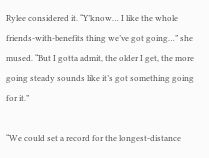Rylee considered it. “Y’know… I like the whole friends-with-benefits thing we’ve got going…” she mused. “But I gotta admit, the older I get, the more going steady sounds like it’s got something going for it.”

“We could set a record for the longest-distance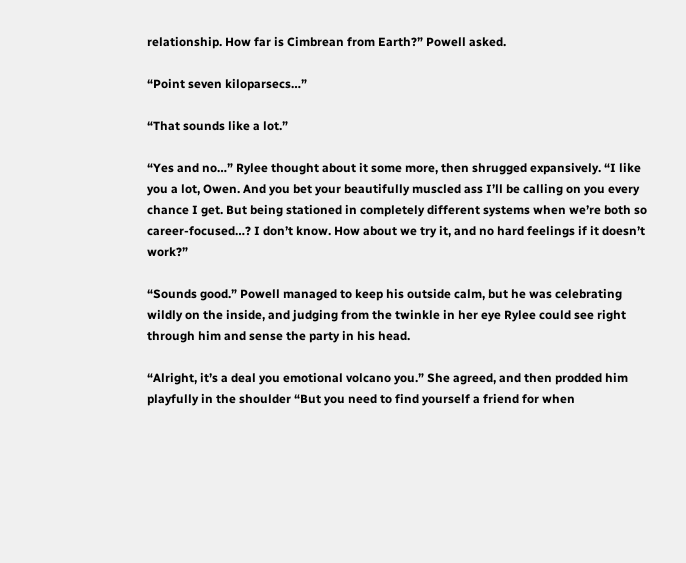relationship. How far is Cimbrean from Earth?” Powell asked.

“Point seven kiloparsecs…”

“That sounds like a lot.”

“Yes and no…” Rylee thought about it some more, then shrugged expansively. “I like you a lot, Owen. And you bet your beautifully muscled ass I’ll be calling on you every chance I get. But being stationed in completely different systems when we’re both so career-focused…? I don’t know. How about we try it, and no hard feelings if it doesn’t work?”

“Sounds good.” Powell managed to keep his outside calm, but he was celebrating wildly on the inside, and judging from the twinkle in her eye Rylee could see right through him and sense the party in his head.

“Alright, it’s a deal you emotional volcano you.” She agreed, and then prodded him playfully in the shoulder “But you need to find yourself a friend for when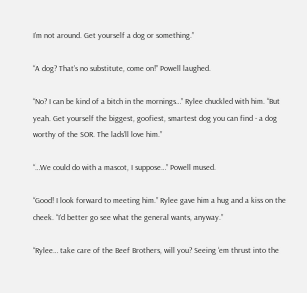I’m not around. Get yourself a dog or something.”

“A dog? That’s no substitute, come on!” Powell laughed.

“No? I can be kind of a bitch in the mornings…” Rylee chuckled with him. “But yeah. Get yourself the biggest, goofiest, smartest dog you can find - a dog worthy of the SOR. The lads’ll love him.”

“…We could do with a mascot, I suppose…” Powell mused.

“Good! I look forward to meeting him.” Rylee gave him a hug and a kiss on the cheek. “I’d better go see what the general wants, anyway.”

“Rylee… take care of the Beef Brothers, will you? Seeing ‘em thrust into the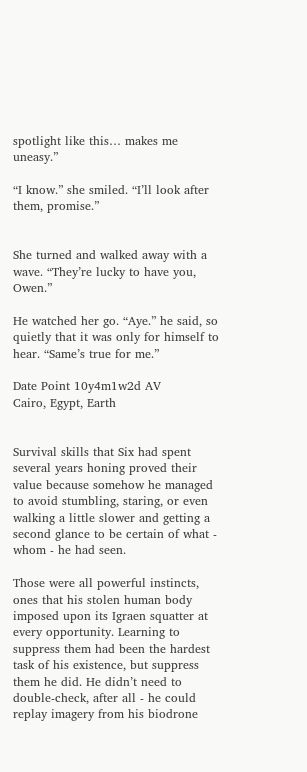spotlight like this… makes me uneasy.”

“I know.” she smiled. “I’ll look after them, promise.”


She turned and walked away with a wave. “They’re lucky to have you, Owen.”

He watched her go. “Aye.” he said, so quietly that it was only for himself to hear. “Same’s true for me.”

Date Point 10y4m1w2d AV
Cairo, Egypt, Earth


Survival skills that Six had spent several years honing proved their value because somehow he managed to avoid stumbling, staring, or even walking a little slower and getting a second glance to be certain of what - whom - he had seen.

Those were all powerful instincts, ones that his stolen human body imposed upon its Igraen squatter at every opportunity. Learning to suppress them had been the hardest task of his existence, but suppress them he did. He didn’t need to double-check, after all - he could replay imagery from his biodrone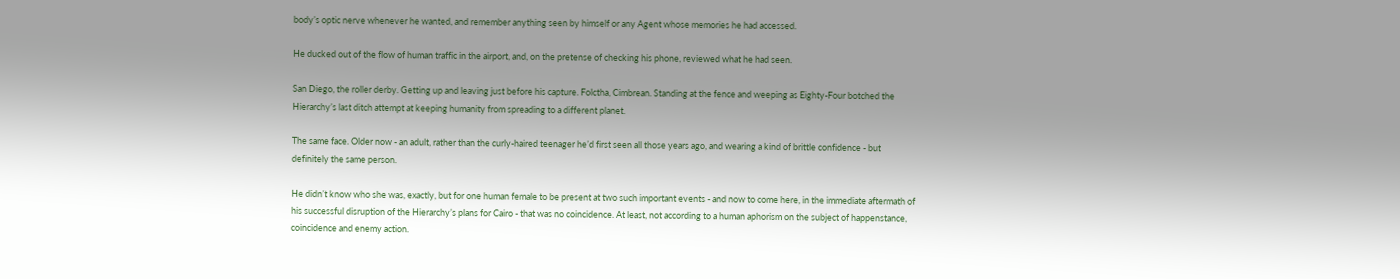body’s optic nerve whenever he wanted, and remember anything seen by himself or any Agent whose memories he had accessed.

He ducked out of the flow of human traffic in the airport, and, on the pretense of checking his phone, reviewed what he had seen.

San Diego, the roller derby. Getting up and leaving just before his capture. Folctha, Cimbrean. Standing at the fence and weeping as Eighty-Four botched the Hierarchy’s last ditch attempt at keeping humanity from spreading to a different planet.

The same face. Older now - an adult, rather than the curly-haired teenager he’d first seen all those years ago, and wearing a kind of brittle confidence - but definitely the same person.

He didn’t know who she was, exactly, but for one human female to be present at two such important events - and now to come here, in the immediate aftermath of his successful disruption of the Hierarchy’s plans for Cairo - that was no coincidence. At least, not according to a human aphorism on the subject of happenstance, coincidence and enemy action.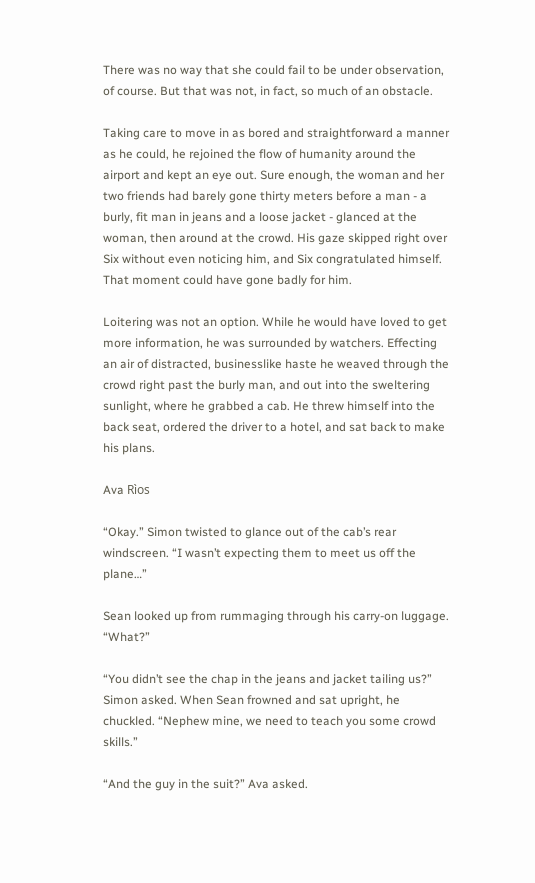There was no way that she could fail to be under observation, of course. But that was not, in fact, so much of an obstacle.

Taking care to move in as bored and straightforward a manner as he could, he rejoined the flow of humanity around the airport and kept an eye out. Sure enough, the woman and her two friends had barely gone thirty meters before a man - a burly, fit man in jeans and a loose jacket - glanced at the woman, then around at the crowd. His gaze skipped right over Six without even noticing him, and Six congratulated himself. That moment could have gone badly for him.

Loitering was not an option. While he would have loved to get more information, he was surrounded by watchers. Effecting an air of distracted, businesslike haste he weaved through the crowd right past the burly man, and out into the sweltering sunlight, where he grabbed a cab. He threw himself into the back seat, ordered the driver to a hotel, and sat back to make his plans.

Ava Rìos

“Okay.” Simon twisted to glance out of the cab’s rear windscreen. “I wasn’t expecting them to meet us off the plane…”

Sean looked up from rummaging through his carry-on luggage. “What?”

“You didn’t see the chap in the jeans and jacket tailing us?” Simon asked. When Sean frowned and sat upright, he chuckled. “Nephew mine, we need to teach you some crowd skills.”

“And the guy in the suit?” Ava asked.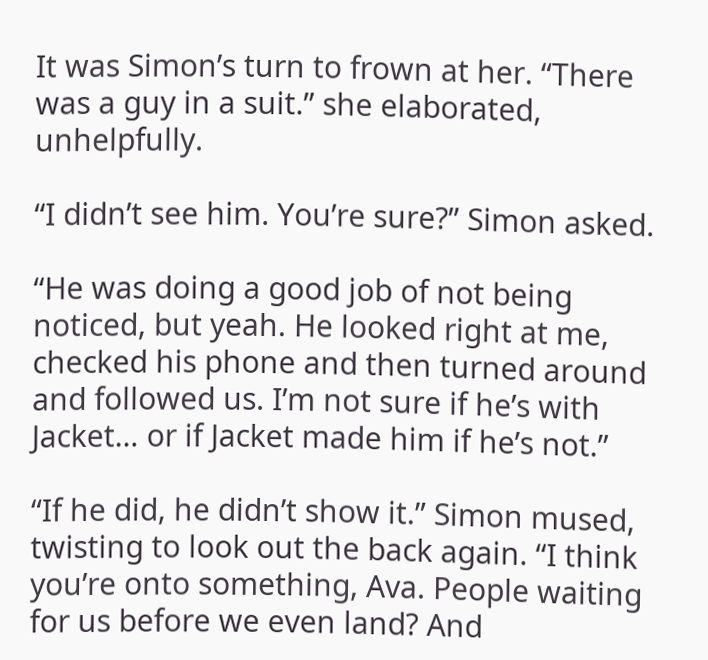It was Simon’s turn to frown at her. “There was a guy in a suit.” she elaborated, unhelpfully.

“I didn’t see him. You’re sure?” Simon asked.

“He was doing a good job of not being noticed, but yeah. He looked right at me, checked his phone and then turned around and followed us. I’m not sure if he’s with Jacket… or if Jacket made him if he’s not.”

“If he did, he didn’t show it.” Simon mused, twisting to look out the back again. “I think you’re onto something, Ava. People waiting for us before we even land? And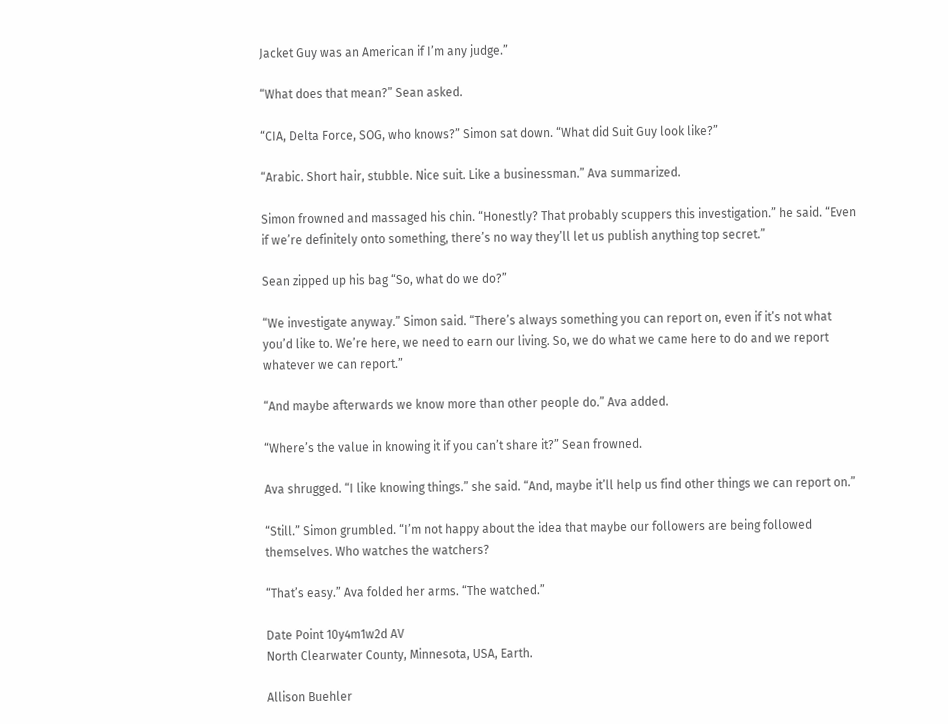Jacket Guy was an American if I’m any judge.”

“What does that mean?” Sean asked.

“CIA, Delta Force, SOG, who knows?” Simon sat down. “What did Suit Guy look like?”

“Arabic. Short hair, stubble. Nice suit. Like a businessman.” Ava summarized.

Simon frowned and massaged his chin. “Honestly? That probably scuppers this investigation.” he said. “Even if we’re definitely onto something, there’s no way they’ll let us publish anything top secret.”

Sean zipped up his bag “So, what do we do?”

“We investigate anyway.” Simon said. “There’s always something you can report on, even if it’s not what you’d like to. We’re here, we need to earn our living. So, we do what we came here to do and we report whatever we can report.”

“And maybe afterwards we know more than other people do.” Ava added.

“Where’s the value in knowing it if you can’t share it?” Sean frowned.

Ava shrugged. “I like knowing things.” she said. “And, maybe it’ll help us find other things we can report on.”

“Still.” Simon grumbled. “I’m not happy about the idea that maybe our followers are being followed themselves. Who watches the watchers?

“That’s easy.” Ava folded her arms. “The watched.”

Date Point 10y4m1w2d AV
North Clearwater County, Minnesota, USA, Earth.

Allison Buehler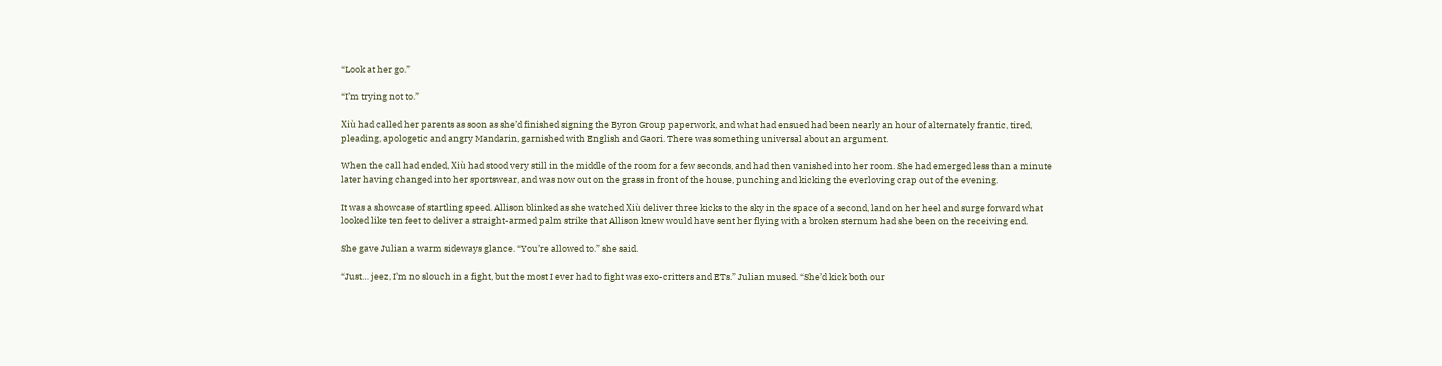“Look at her go.”

“I’m trying not to.”

Xiù had called her parents as soon as she’d finished signing the Byron Group paperwork, and what had ensued had been nearly an hour of alternately frantic, tired, pleading, apologetic and angry Mandarin, garnished with English and Gaori. There was something universal about an argument.

When the call had ended, Xiù had stood very still in the middle of the room for a few seconds, and had then vanished into her room. She had emerged less than a minute later having changed into her sportswear, and was now out on the grass in front of the house, punching and kicking the everloving crap out of the evening.

It was a showcase of startling speed. Allison blinked as she watched Xiù deliver three kicks to the sky in the space of a second, land on her heel and surge forward what looked like ten feet to deliver a straight-armed palm strike that Allison knew would have sent her flying with a broken sternum had she been on the receiving end.

She gave Julian a warm sideways glance. “You’re allowed to.” she said.

“Just… jeez, I’m no slouch in a fight, but the most I ever had to fight was exo-critters and ETs.” Julian mused. “She’d kick both our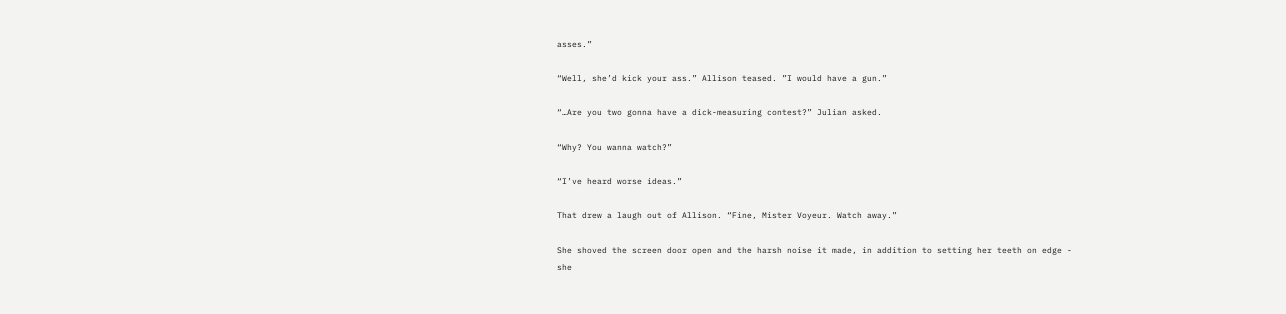asses.”

“Well, she’d kick your ass.” Allison teased. ”I would have a gun.”

“…Are you two gonna have a dick-measuring contest?” Julian asked.

“Why? You wanna watch?”

“I’ve heard worse ideas.”

That drew a laugh out of Allison. “Fine, Mister Voyeur. Watch away.”

She shoved the screen door open and the harsh noise it made, in addition to setting her teeth on edge - she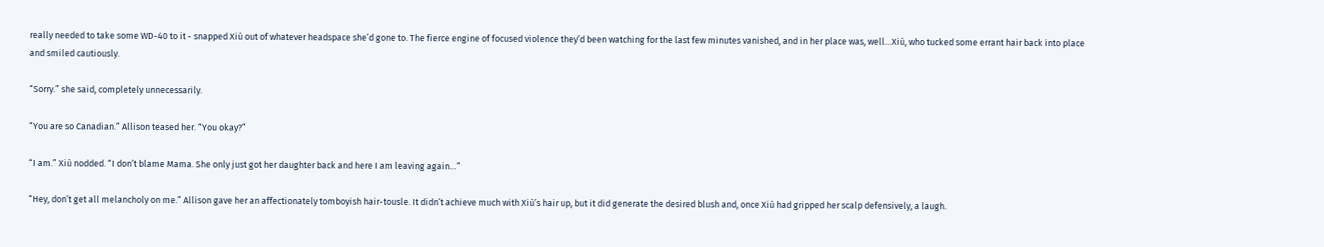really needed to take some WD-40 to it - snapped Xiù out of whatever headspace she’d gone to. The fierce engine of focused violence they’d been watching for the last few minutes vanished, and in her place was, well…Xiù, who tucked some errant hair back into place and smiled cautiously.

“Sorry.” she said, completely unnecessarily.

“You are so Canadian.” Allison teased her. “You okay?”

“I am.” Xiù nodded. “I don’t blame Mama. She only just got her daughter back and here I am leaving again…”

“Hey, don’t get all melancholy on me.” Allison gave her an affectionately tomboyish hair-tousle. It didn’t achieve much with Xiù’s hair up, but it did generate the desired blush and, once Xiù had gripped her scalp defensively, a laugh.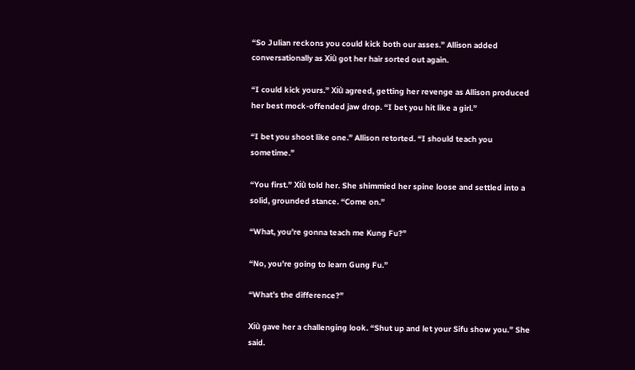“So Julian reckons you could kick both our asses.” Allison added conversationally as Xiù got her hair sorted out again.

“I could kick yours.” Xiù agreed, getting her revenge as Allison produced her best mock-offended jaw drop. “I bet you hit like a girl.”

“I bet you shoot like one.” Allison retorted. “I should teach you sometime.”

“You first.” Xiù told her. She shimmied her spine loose and settled into a solid, grounded stance. “Come on.”

“What, you’re gonna teach me Kung Fu?”

“No, you’re going to learn Gung Fu.”

“What’s the difference?”

Xiù gave her a challenging look. “Shut up and let your Sifu show you.” She said.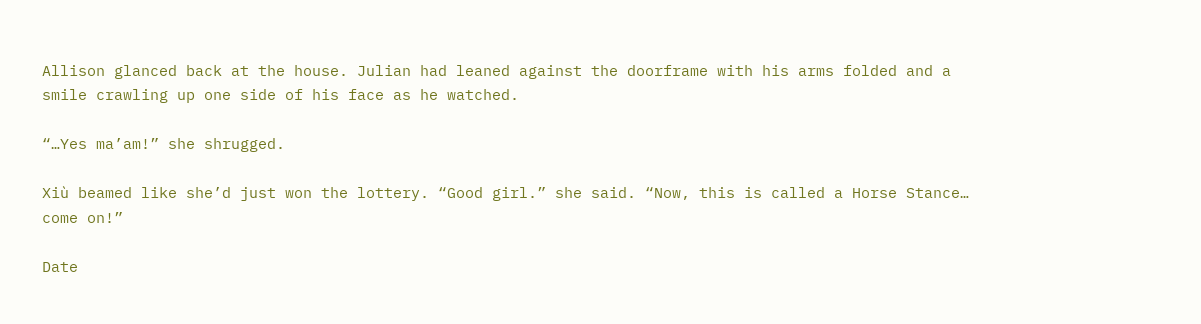Allison glanced back at the house. Julian had leaned against the doorframe with his arms folded and a smile crawling up one side of his face as he watched.

“…Yes ma’am!” she shrugged.

Xiù beamed like she’d just won the lottery. “Good girl.” she said. “Now, this is called a Horse Stance… come on!”

Date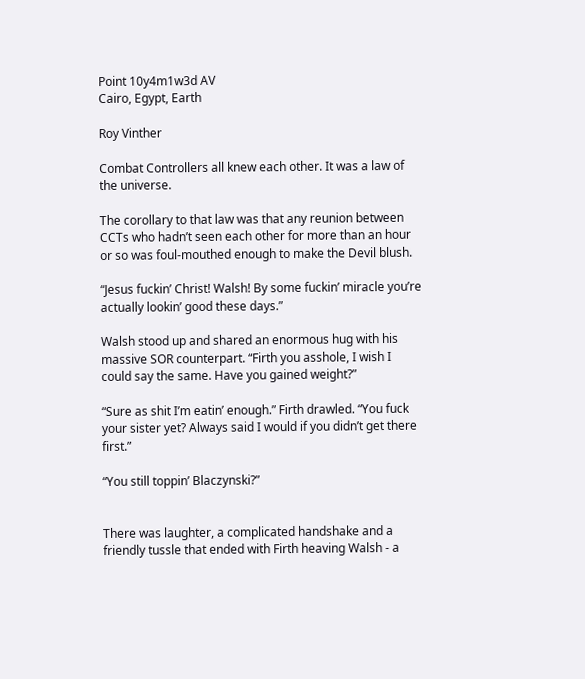Point 10y4m1w3d AV
Cairo, Egypt, Earth

Roy Vinther

Combat Controllers all knew each other. It was a law of the universe.

The corollary to that law was that any reunion between CCTs who hadn’t seen each other for more than an hour or so was foul-mouthed enough to make the Devil blush.

“Jesus fuckin’ Christ! Walsh! By some fuckin’ miracle you’re actually lookin’ good these days.”

Walsh stood up and shared an enormous hug with his massive SOR counterpart. “Firth you asshole, I wish I could say the same. Have you gained weight?”

“Sure as shit I’m eatin’ enough.” Firth drawled. “You fuck your sister yet? Always said I would if you didn’t get there first.”

“You still toppin’ Blaczynski?”


There was laughter, a complicated handshake and a friendly tussle that ended with Firth heaving Walsh - a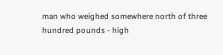man who weighed somewhere north of three hundred pounds - high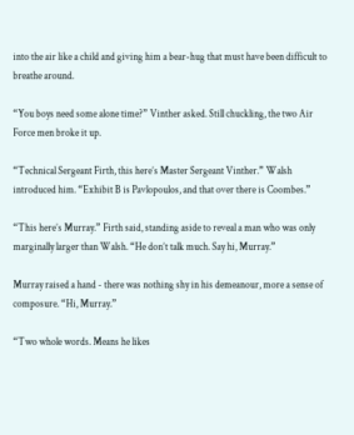into the air like a child and giving him a bear-hug that must have been difficult to breathe around.

“You boys need some alone time?” Vinther asked. Still chuckling, the two Air Force men broke it up.

“Technical Sergeant Firth, this here’s Master Sergeant Vinther.” Walsh introduced him. “Exhibit B is Pavlopoulos, and that over there is Coombes.”

“This here’s Murray.” Firth said, standing aside to reveal a man who was only marginally larger than Walsh. “He don’t talk much. Say hi, Murray.”

Murray raised a hand - there was nothing shy in his demeanour, more a sense of composure. “Hi, Murray.”

“Two whole words. Means he likes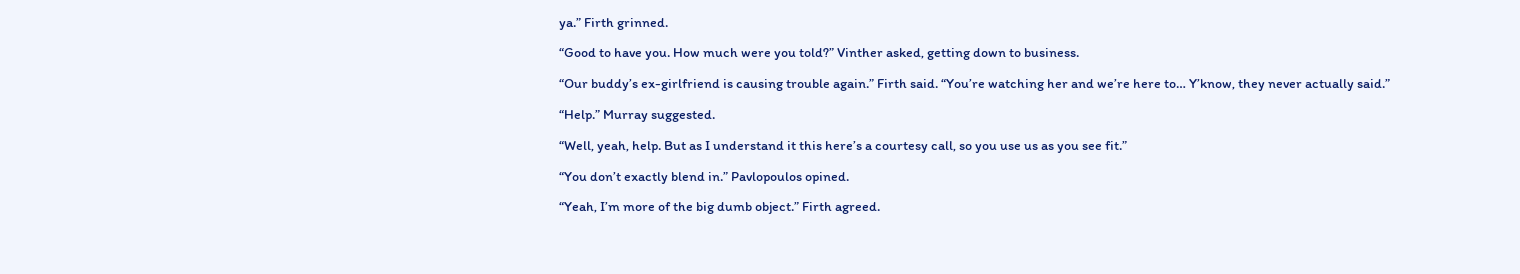ya.” Firth grinned.

“Good to have you. How much were you told?” Vinther asked, getting down to business.

“Our buddy’s ex-girlfriend is causing trouble again.” Firth said. “You’re watching her and we’re here to… Y’know, they never actually said.”

“Help.” Murray suggested.

“Well, yeah, help. But as I understand it this here’s a courtesy call, so you use us as you see fit.”

“You don’t exactly blend in.” Pavlopoulos opined.

“Yeah, I’m more of the big dumb object.” Firth agreed.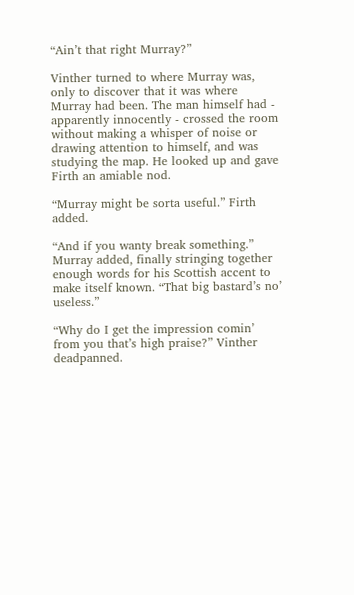“Ain’t that right Murray?”

Vinther turned to where Murray was, only to discover that it was where Murray had been. The man himself had - apparently innocently - crossed the room without making a whisper of noise or drawing attention to himself, and was studying the map. He looked up and gave Firth an amiable nod.

“Murray might be sorta useful.” Firth added.

“And if you wanty break something.” Murray added, finally stringing together enough words for his Scottish accent to make itself known. “That big bastard’s no’ useless.”

“Why do I get the impression comin’ from you that’s high praise?” Vinther deadpanned.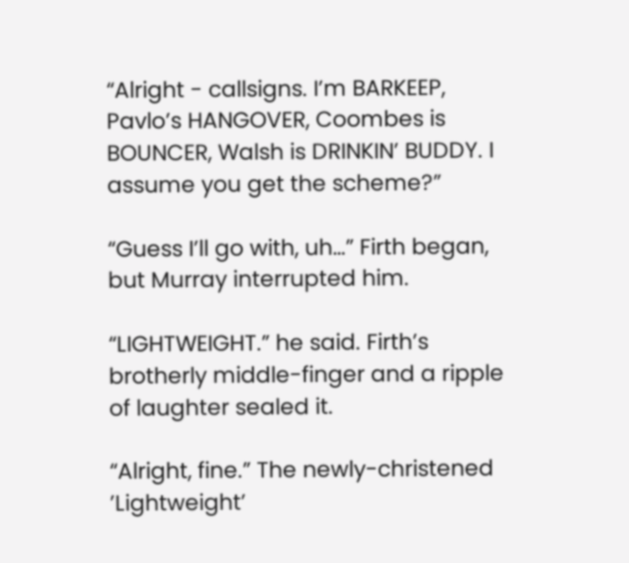“Alright - callsigns. I’m BARKEEP, Pavlo’s HANGOVER, Coombes is BOUNCER, Walsh is DRINKIN’ BUDDY. I assume you get the scheme?”

“Guess I’ll go with, uh…” Firth began, but Murray interrupted him.

“LIGHTWEIGHT.” he said. Firth’s brotherly middle-finger and a ripple of laughter sealed it.

“Alright, fine.” The newly-christened ’Lightweight’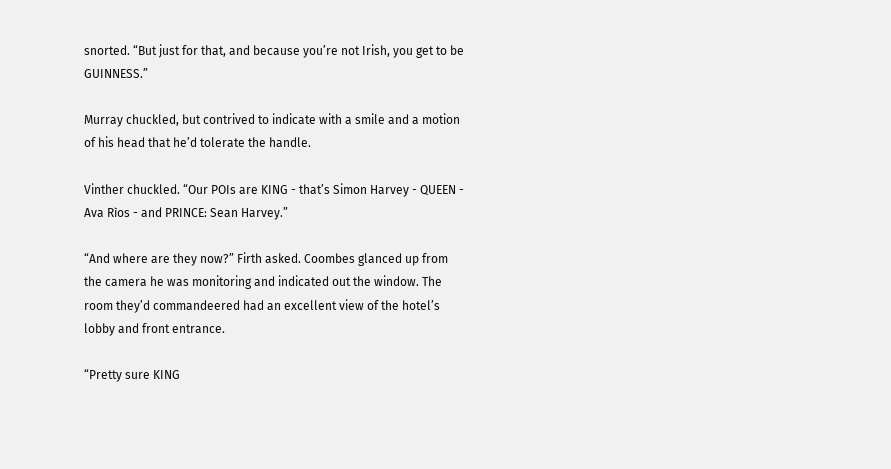snorted. “But just for that, and because you’re not Irish, you get to be GUINNESS.”

Murray chuckled, but contrived to indicate with a smile and a motion of his head that he’d tolerate the handle.

Vinther chuckled. “Our POIs are KING - that’s Simon Harvey - QUEEN - Ava Rìos - and PRINCE: Sean Harvey.”

“And where are they now?” Firth asked. Coombes glanced up from the camera he was monitoring and indicated out the window. The room they’d commandeered had an excellent view of the hotel’s lobby and front entrance.

“Pretty sure KING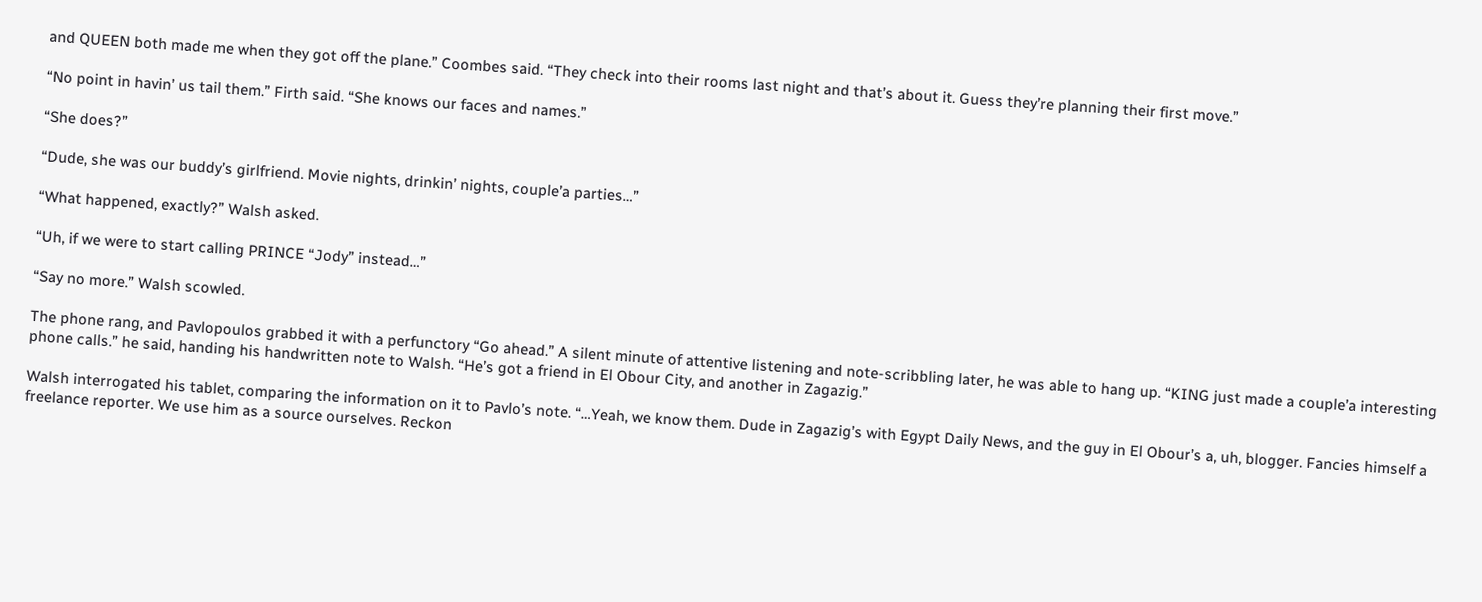and QUEEN both made me when they got off the plane.” Coombes said. “They check into their rooms last night and that’s about it. Guess they’re planning their first move.”

“No point in havin’ us tail them.” Firth said. “She knows our faces and names.”

“She does?”

“Dude, she was our buddy’s girlfriend. Movie nights, drinkin’ nights, couple’a parties…”

“What happened, exactly?” Walsh asked.

“Uh, if we were to start calling PRINCE “Jody” instead…”

“Say no more.” Walsh scowled.

The phone rang, and Pavlopoulos grabbed it with a perfunctory “Go ahead.” A silent minute of attentive listening and note-scribbling later, he was able to hang up. “KING just made a couple’a interesting phone calls.” he said, handing his handwritten note to Walsh. “He’s got a friend in El Obour City, and another in Zagazig.”

Walsh interrogated his tablet, comparing the information on it to Pavlo’s note. “…Yeah, we know them. Dude in Zagazig’s with Egypt Daily News, and the guy in El Obour’s a, uh, blogger. Fancies himself a freelance reporter. We use him as a source ourselves. Reckon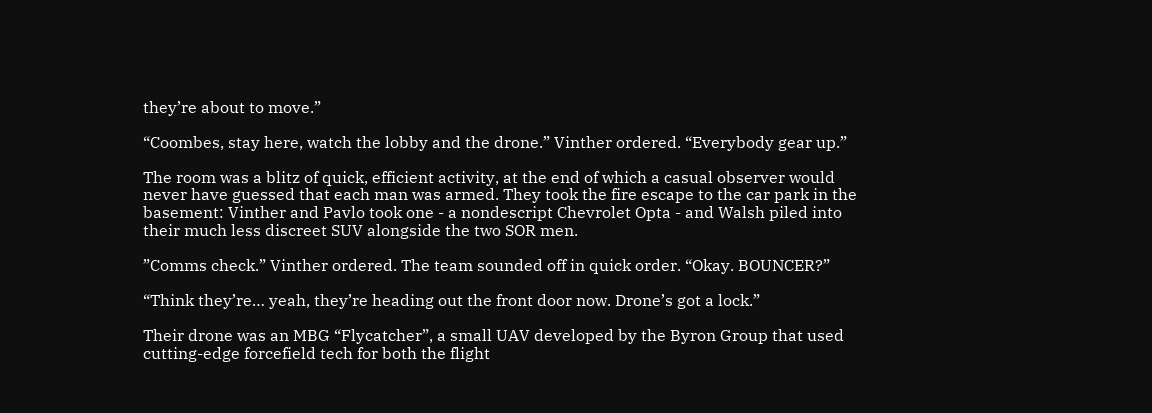they’re about to move.”

“Coombes, stay here, watch the lobby and the drone.” Vinther ordered. “Everybody gear up.”

The room was a blitz of quick, efficient activity, at the end of which a casual observer would never have guessed that each man was armed. They took the fire escape to the car park in the basement: Vinther and Pavlo took one - a nondescript Chevrolet Opta - and Walsh piled into their much less discreet SUV alongside the two SOR men.

”Comms check.” Vinther ordered. The team sounded off in quick order. “Okay. BOUNCER?”

“Think they’re… yeah, they’re heading out the front door now. Drone’s got a lock.”

Their drone was an MBG “Flycatcher”, a small UAV developed by the Byron Group that used cutting-edge forcefield tech for both the flight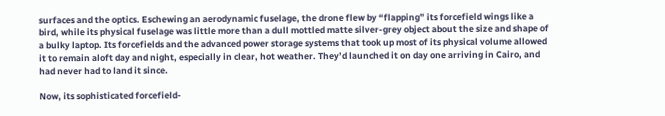surfaces and the optics. Eschewing an aerodynamic fuselage, the drone flew by “flapping” its forcefield wings like a bird, while its physical fuselage was little more than a dull mottled matte silver-grey object about the size and shape of a bulky laptop. Its forcefields and the advanced power storage systems that took up most of its physical volume allowed it to remain aloft day and night, especially in clear, hot weather. They’d launched it on day one arriving in Cairo, and had never had to land it since.

Now, its sophisticated forcefield-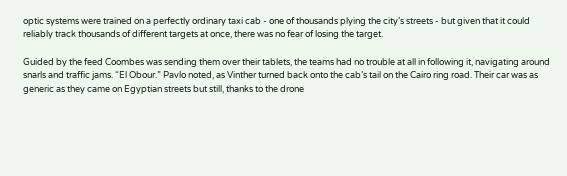optic systems were trained on a perfectly ordinary taxi cab - one of thousands plying the city’s streets - but given that it could reliably track thousands of different targets at once, there was no fear of losing the target.

Guided by the feed Coombes was sending them over their tablets, the teams had no trouble at all in following it, navigating around snarls and traffic jams. “El Obour.” Pavlo noted, as Vinther turned back onto the cab’s tail on the Cairo ring road. Their car was as generic as they came on Egyptian streets but still, thanks to the drone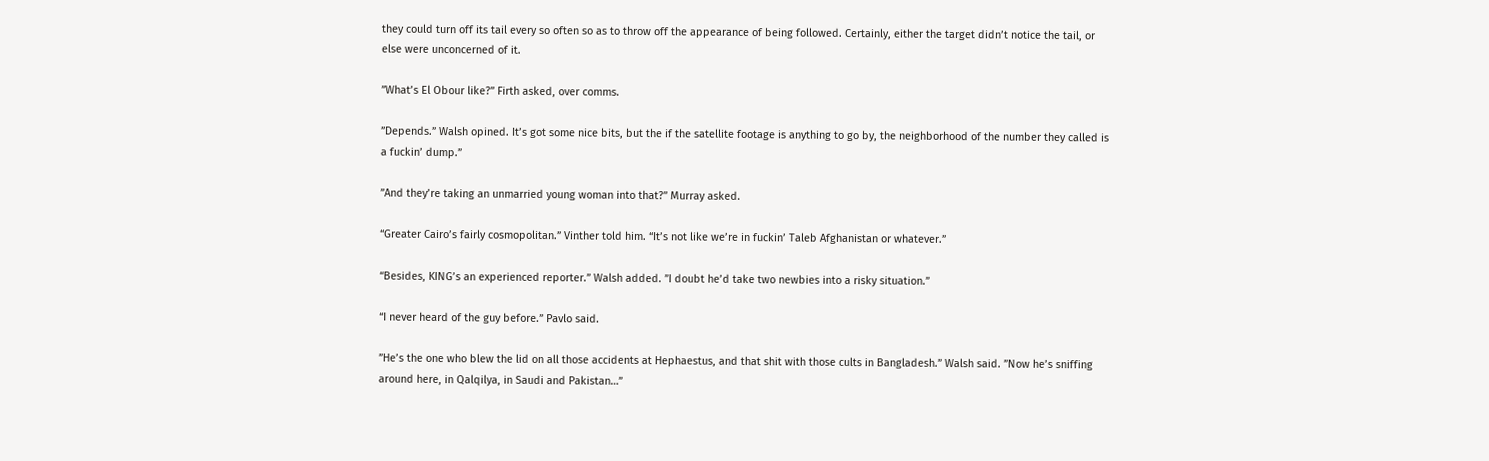they could turn off its tail every so often so as to throw off the appearance of being followed. Certainly, either the target didn’t notice the tail, or else were unconcerned of it.

”What’s El Obour like?” Firth asked, over comms.

”Depends.” Walsh opined. It’s got some nice bits, but the if the satellite footage is anything to go by, the neighborhood of the number they called is a fuckin’ dump.”

”And they’re taking an unmarried young woman into that?” Murray asked.

“Greater Cairo’s fairly cosmopolitan.” Vinther told him. “It’s not like we’re in fuckin’ Taleb Afghanistan or whatever.”

“Besides, KING’s an experienced reporter.” Walsh added. ”I doubt he’d take two newbies into a risky situation.”

“I never heard of the guy before.” Pavlo said.

”He’s the one who blew the lid on all those accidents at Hephaestus, and that shit with those cults in Bangladesh.” Walsh said. ”Now he’s sniffing around here, in Qalqilya, in Saudi and Pakistan…”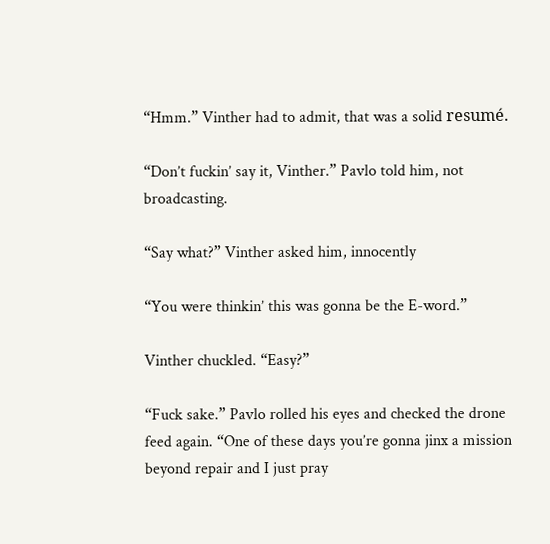“Hmm.” Vinther had to admit, that was a solid resumé.

“Don’t fuckin’ say it, Vinther.” Pavlo told him, not broadcasting.

“Say what?” Vinther asked him, innocently

“You were thinkin’ this was gonna be the E-word.”

Vinther chuckled. “Easy?”

“Fuck sake.” Pavlo rolled his eyes and checked the drone feed again. “One of these days you’re gonna jinx a mission beyond repair and I just pray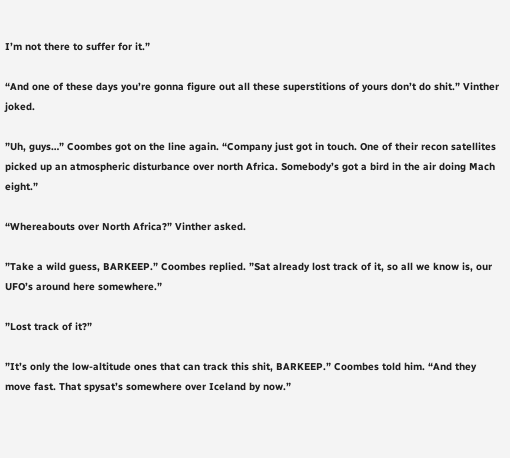I’m not there to suffer for it.”

“And one of these days you’re gonna figure out all these superstitions of yours don’t do shit.” Vinther joked.

”Uh, guys…” Coombes got on the line again. “Company just got in touch. One of their recon satellites picked up an atmospheric disturbance over north Africa. Somebody’s got a bird in the air doing Mach eight.”

“Whereabouts over North Africa?” Vinther asked.

”Take a wild guess, BARKEEP.” Coombes replied. ”Sat already lost track of it, so all we know is, our UFO’s around here somewhere.”

”Lost track of it?”

”It’s only the low-altitude ones that can track this shit, BARKEEP.” Coombes told him. “And they move fast. That spysat’s somewhere over Iceland by now.”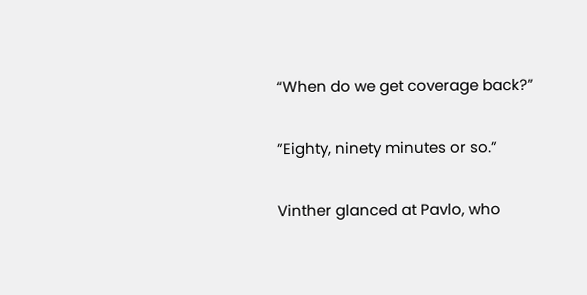“When do we get coverage back?”

”Eighty, ninety minutes or so.”

Vinther glanced at Pavlo, who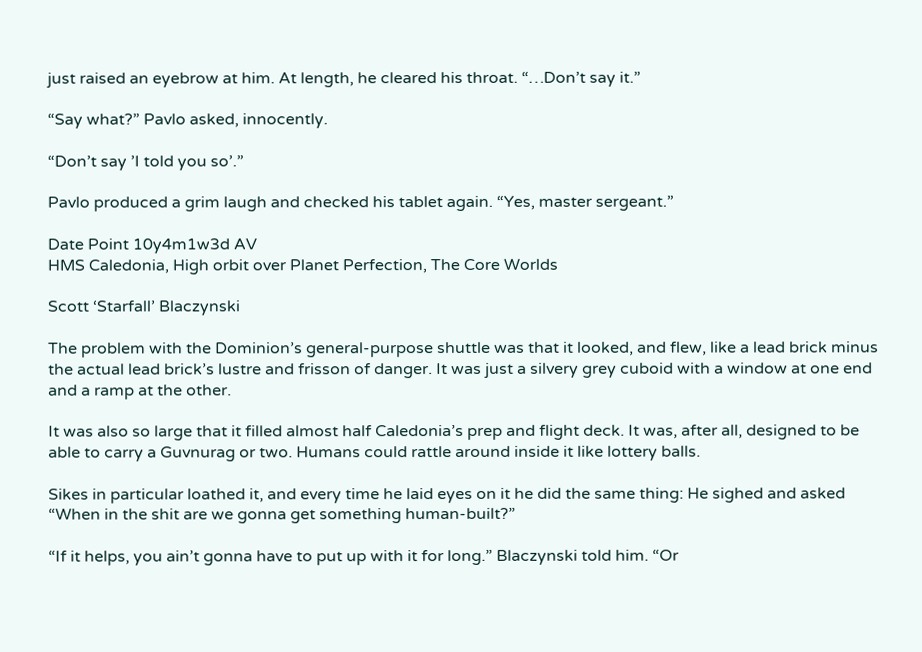just raised an eyebrow at him. At length, he cleared his throat. “…Don’t say it.”

“Say what?” Pavlo asked, innocently.

“Don’t say ’I told you so’.”

Pavlo produced a grim laugh and checked his tablet again. “Yes, master sergeant.”

Date Point 10y4m1w3d AV
HMS Caledonia, High orbit over Planet Perfection, The Core Worlds

Scott ‘Starfall’ Blaczynski

The problem with the Dominion’s general-purpose shuttle was that it looked, and flew, like a lead brick minus the actual lead brick’s lustre and frisson of danger. It was just a silvery grey cuboid with a window at one end and a ramp at the other.

It was also so large that it filled almost half Caledonia’s prep and flight deck. It was, after all, designed to be able to carry a Guvnurag or two. Humans could rattle around inside it like lottery balls.

Sikes in particular loathed it, and every time he laid eyes on it he did the same thing: He sighed and asked “When in the shit are we gonna get something human-built?”

“If it helps, you ain’t gonna have to put up with it for long.” Blaczynski told him. “Or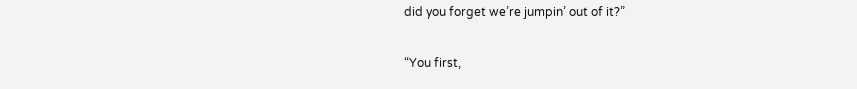did you forget we’re jumpin’ out of it?”

“You first,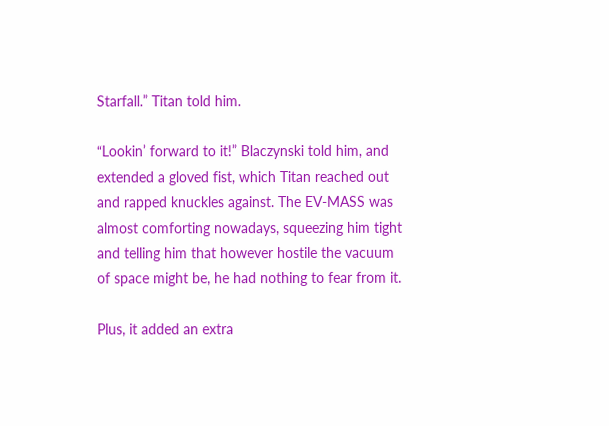Starfall.” Titan told him.

“Lookin’ forward to it!” Blaczynski told him, and extended a gloved fist, which Titan reached out and rapped knuckles against. The EV-MASS was almost comforting nowadays, squeezing him tight and telling him that however hostile the vacuum of space might be, he had nothing to fear from it.

Plus, it added an extra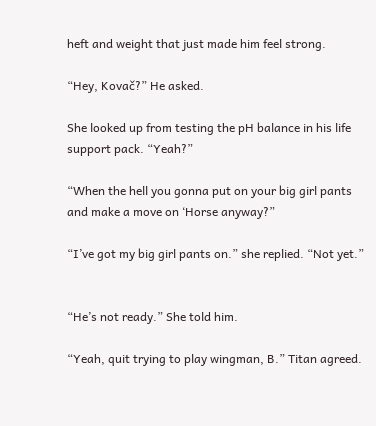heft and weight that just made him feel strong.

“Hey, Kovač?” He asked.

She looked up from testing the pH balance in his life support pack. “Yeah?”

“When the hell you gonna put on your big girl pants and make a move on ‘Horse anyway?”

“I’ve got my big girl pants on.” she replied. “Not yet.”


“He’s not ready.” She told him.

“Yeah, quit trying to play wingman, B.” Titan agreed.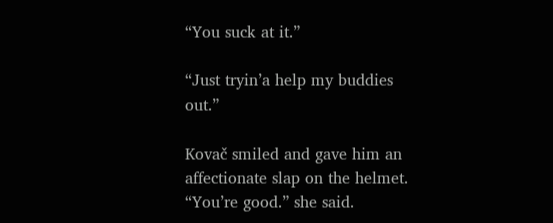“You suck at it.”

“Just tryin’a help my buddies out.”

Kovač smiled and gave him an affectionate slap on the helmet. “You’re good.” she said.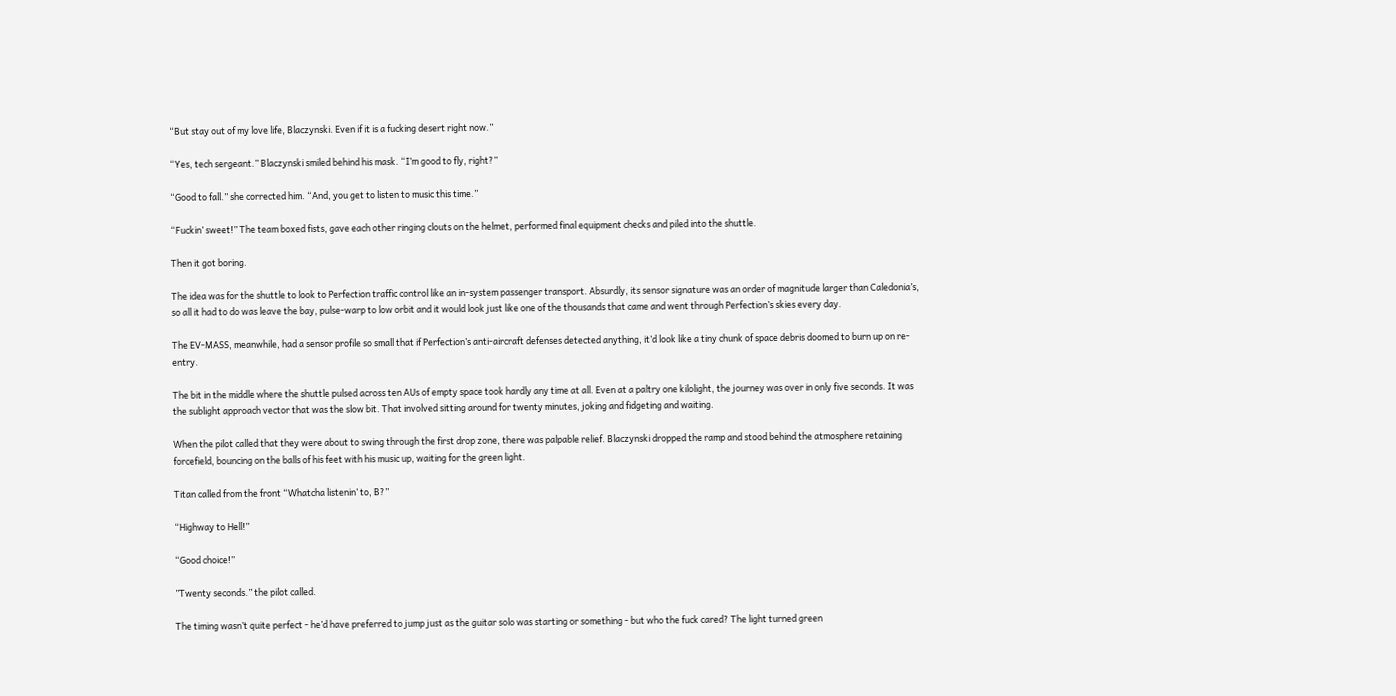“But stay out of my love life, Blaczynski. Even if it is a fucking desert right now.”

“Yes, tech sergeant.” Blaczynski smiled behind his mask. “I’m good to fly, right?”

“Good to fall.” she corrected him. “And, you get to listen to music this time.”

“Fuckin’ sweet!” The team boxed fists, gave each other ringing clouts on the helmet, performed final equipment checks and piled into the shuttle.

Then it got boring.

The idea was for the shuttle to look to Perfection traffic control like an in-system passenger transport. Absurdly, its sensor signature was an order of magnitude larger than Caledonia’s, so all it had to do was leave the bay, pulse-warp to low orbit and it would look just like one of the thousands that came and went through Perfection’s skies every day.

The EV-MASS, meanwhile, had a sensor profile so small that if Perfection’s anti-aircraft defenses detected anything, it’d look like a tiny chunk of space debris doomed to burn up on re-entry.

The bit in the middle where the shuttle pulsed across ten AUs of empty space took hardly any time at all. Even at a paltry one kilolight, the journey was over in only five seconds. It was the sublight approach vector that was the slow bit. That involved sitting around for twenty minutes, joking and fidgeting and waiting.

When the pilot called that they were about to swing through the first drop zone, there was palpable relief. Blaczynski dropped the ramp and stood behind the atmosphere retaining forcefield, bouncing on the balls of his feet with his music up, waiting for the green light.

Titan called from the front “Whatcha listenin’ to, B?”

“Highway to Hell!”

“Good choice!”

”Twenty seconds.” the pilot called.

The timing wasn’t quite perfect - he’d have preferred to jump just as the guitar solo was starting or something - but who the fuck cared? The light turned green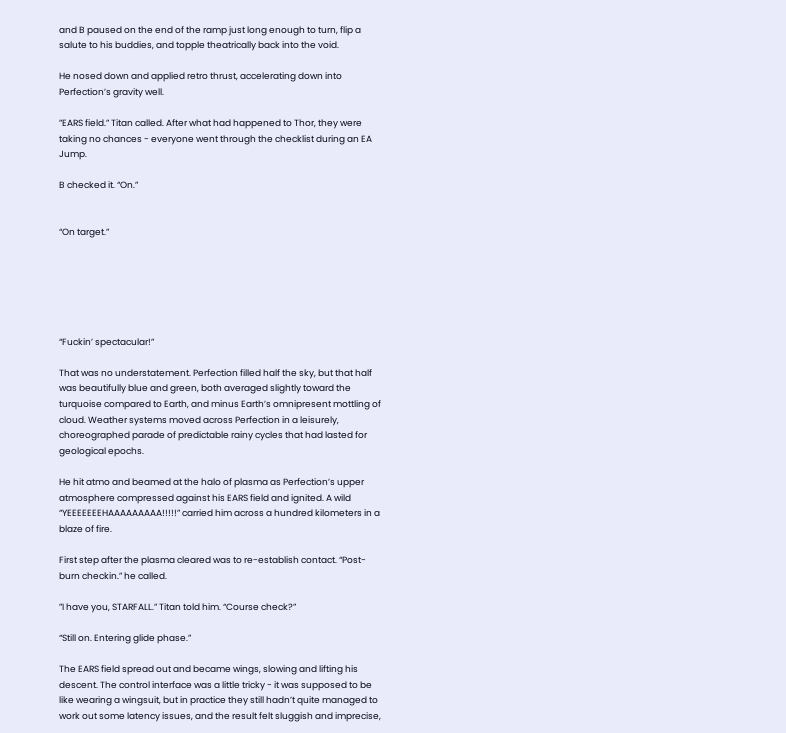and B paused on the end of the ramp just long enough to turn, flip a salute to his buddies, and topple theatrically back into the void.

He nosed down and applied retro thrust, accelerating down into Perfection’s gravity well.

”EARS field.” Titan called. After what had happened to Thor, they were taking no chances - everyone went through the checklist during an EA Jump.

B checked it. “On.”


“On target.”






“Fuckin’ spectacular!”

That was no understatement. Perfection filled half the sky, but that half was beautifully blue and green, both averaged slightly toward the turquoise compared to Earth, and minus Earth’s omnipresent mottling of cloud. Weather systems moved across Perfection in a leisurely, choreographed parade of predictable rainy cycles that had lasted for geological epochs.

He hit atmo and beamed at the halo of plasma as Perfection’s upper atmosphere compressed against his EARS field and ignited. A wild “YEEEEEEEHAAAAAAAAA!!!!!” carried him across a hundred kilometers in a blaze of fire.

First step after the plasma cleared was to re-establish contact. “Post-burn checkin.” he called.

”I have you, STARFALL.” Titan told him. “Course check?”

“Still on. Entering glide phase.”

The EARS field spread out and became wings, slowing and lifting his descent. The control interface was a little tricky - it was supposed to be like wearing a wingsuit, but in practice they still hadn’t quite managed to work out some latency issues, and the result felt sluggish and imprecise,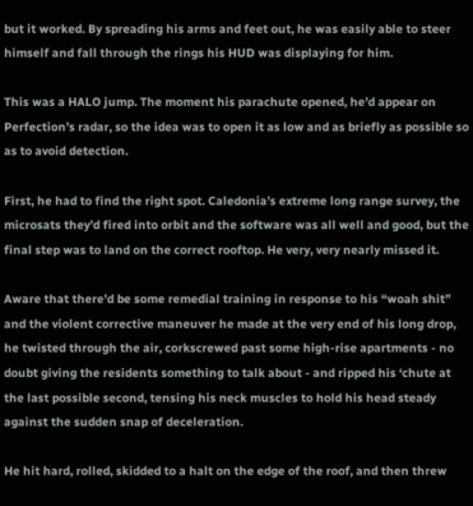but it worked. By spreading his arms and feet out, he was easily able to steer himself and fall through the rings his HUD was displaying for him.

This was a HALO jump. The moment his parachute opened, he’d appear on Perfection’s radar, so the idea was to open it as low and as briefly as possible so as to avoid detection.

First, he had to find the right spot. Caledonia’s extreme long range survey, the microsats they’d fired into orbit and the software was all well and good, but the final step was to land on the correct rooftop. He very, very nearly missed it.

Aware that there’d be some remedial training in response to his “woah shit” and the violent corrective maneuver he made at the very end of his long drop, he twisted through the air, corkscrewed past some high-rise apartments - no doubt giving the residents something to talk about - and ripped his ‘chute at the last possible second, tensing his neck muscles to hold his head steady against the sudden snap of deceleration.

He hit hard, rolled, skidded to a halt on the edge of the roof, and then threw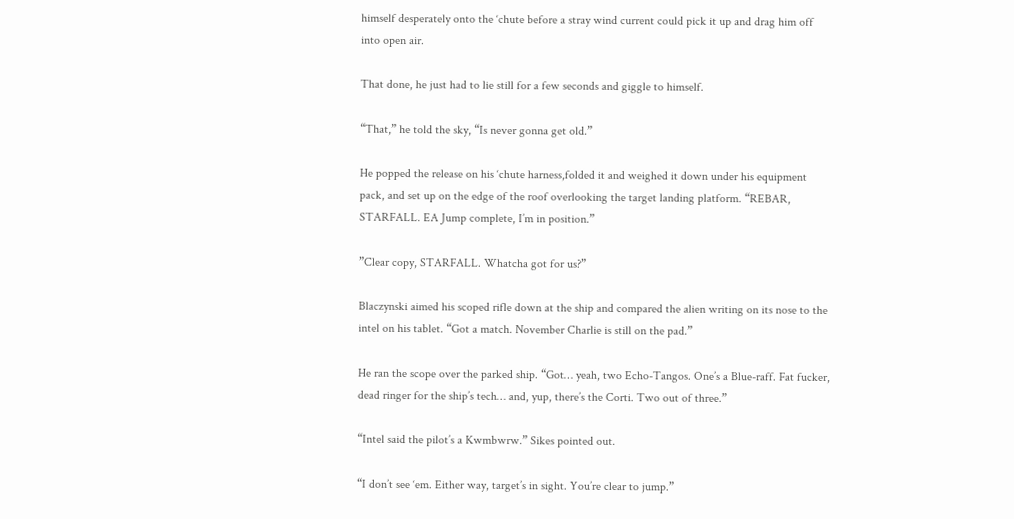himself desperately onto the ‘chute before a stray wind current could pick it up and drag him off into open air.

That done, he just had to lie still for a few seconds and giggle to himself.

“That,” he told the sky, “Is never gonna get old.”

He popped the release on his ‘chute harness,folded it and weighed it down under his equipment pack, and set up on the edge of the roof overlooking the target landing platform. “REBAR, STARFALL. EA Jump complete, I’m in position.”

”Clear copy, STARFALL. Whatcha got for us?”

Blaczynski aimed his scoped rifle down at the ship and compared the alien writing on its nose to the intel on his tablet. “Got a match. November Charlie is still on the pad.”

He ran the scope over the parked ship. “Got… yeah, two Echo-Tangos. One’s a Blue-raff. Fat fucker, dead ringer for the ship’s tech… and, yup, there’s the Corti. Two out of three.”

“Intel said the pilot’s a Kwmbwrw.” Sikes pointed out.

“I don’t see ‘em. Either way, target’s in sight. You’re clear to jump.”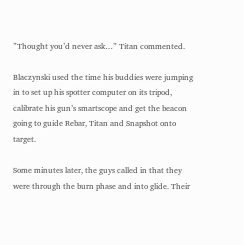”Thought you’d never ask…” Titan commented.

Blaczynski used the time his buddies were jumping in to set up his spotter computer on its tripod, calibrate his gun’s smartscope and get the beacon going to guide Rebar, Titan and Snapshot onto target.

Some minutes later, the guys called in that they were through the burn phase and into glide. Their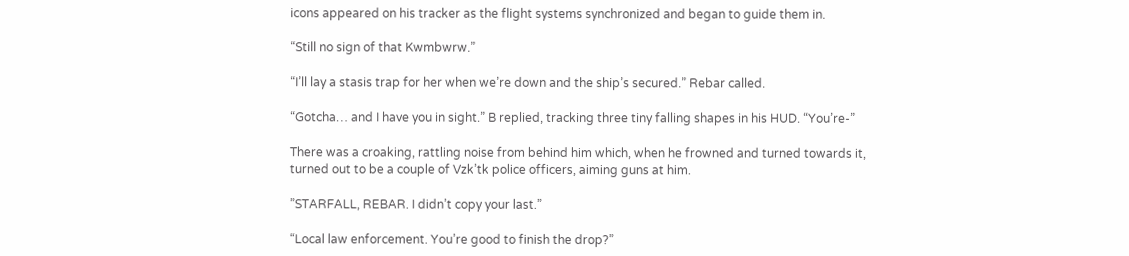icons appeared on his tracker as the flight systems synchronized and began to guide them in.

“Still no sign of that Kwmbwrw.”

“I’ll lay a stasis trap for her when we’re down and the ship’s secured.” Rebar called.

“Gotcha… and I have you in sight.” B replied, tracking three tiny falling shapes in his HUD. “You’re-”

There was a croaking, rattling noise from behind him which, when he frowned and turned towards it, turned out to be a couple of Vzk’tk police officers, aiming guns at him.

”STARFALL, REBAR. I didn’t copy your last.”

“Local law enforcement. You’re good to finish the drop?”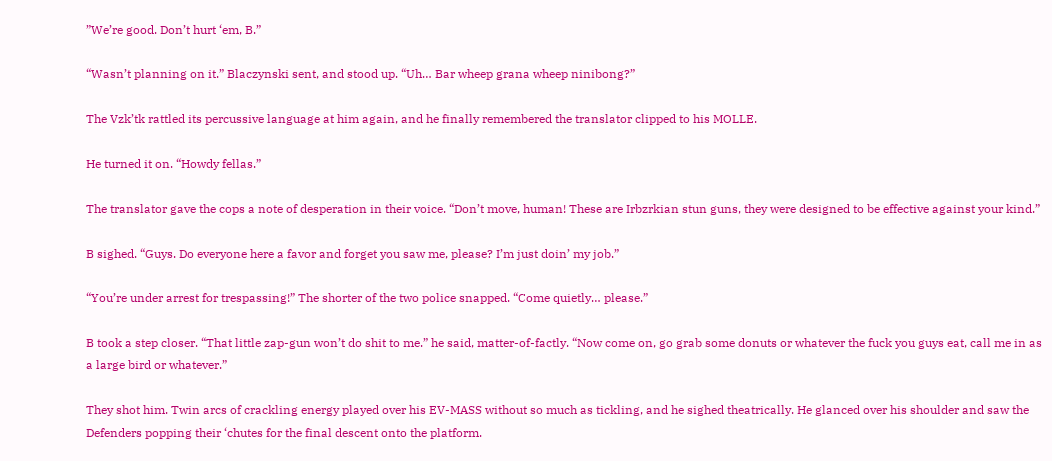”We’re good. Don’t hurt ‘em, B.”

“Wasn’t planning on it.” Blaczynski sent, and stood up. “Uh… Bar wheep grana wheep ninibong?”

The Vzk’tk rattled its percussive language at him again, and he finally remembered the translator clipped to his MOLLE.

He turned it on. “Howdy fellas.”

The translator gave the cops a note of desperation in their voice. “Don’t move, human! These are Irbzrkian stun guns, they were designed to be effective against your kind.”

B sighed. “Guys. Do everyone here a favor and forget you saw me, please? I’m just doin’ my job.”

“You’re under arrest for trespassing!” The shorter of the two police snapped. “Come quietly… please.”

B took a step closer. “That little zap-gun won’t do shit to me.” he said, matter-of-factly. “Now come on, go grab some donuts or whatever the fuck you guys eat, call me in as a large bird or whatever.”

They shot him. Twin arcs of crackling energy played over his EV-MASS without so much as tickling, and he sighed theatrically. He glanced over his shoulder and saw the Defenders popping their ‘chutes for the final descent onto the platform.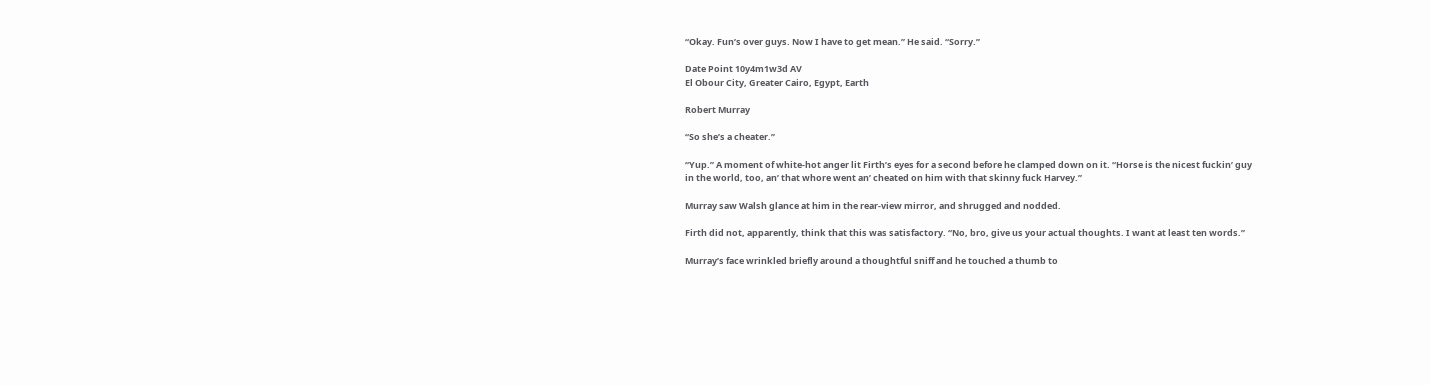“Okay. Fun’s over guys. Now I have to get mean.” He said. “Sorry.”

Date Point 10y4m1w3d AV
El Obour City, Greater Cairo, Egypt, Earth

Robert Murray

“So she’s a cheater.”

“Yup.” A moment of white-hot anger lit Firth’s eyes for a second before he clamped down on it. “Horse is the nicest fuckin’ guy in the world, too, an’ that whore went an’ cheated on him with that skinny fuck Harvey.”

Murray saw Walsh glance at him in the rear-view mirror, and shrugged and nodded.

Firth did not, apparently, think that this was satisfactory. “No, bro, give us your actual thoughts. I want at least ten words.”

Murray’s face wrinkled briefly around a thoughtful sniff and he touched a thumb to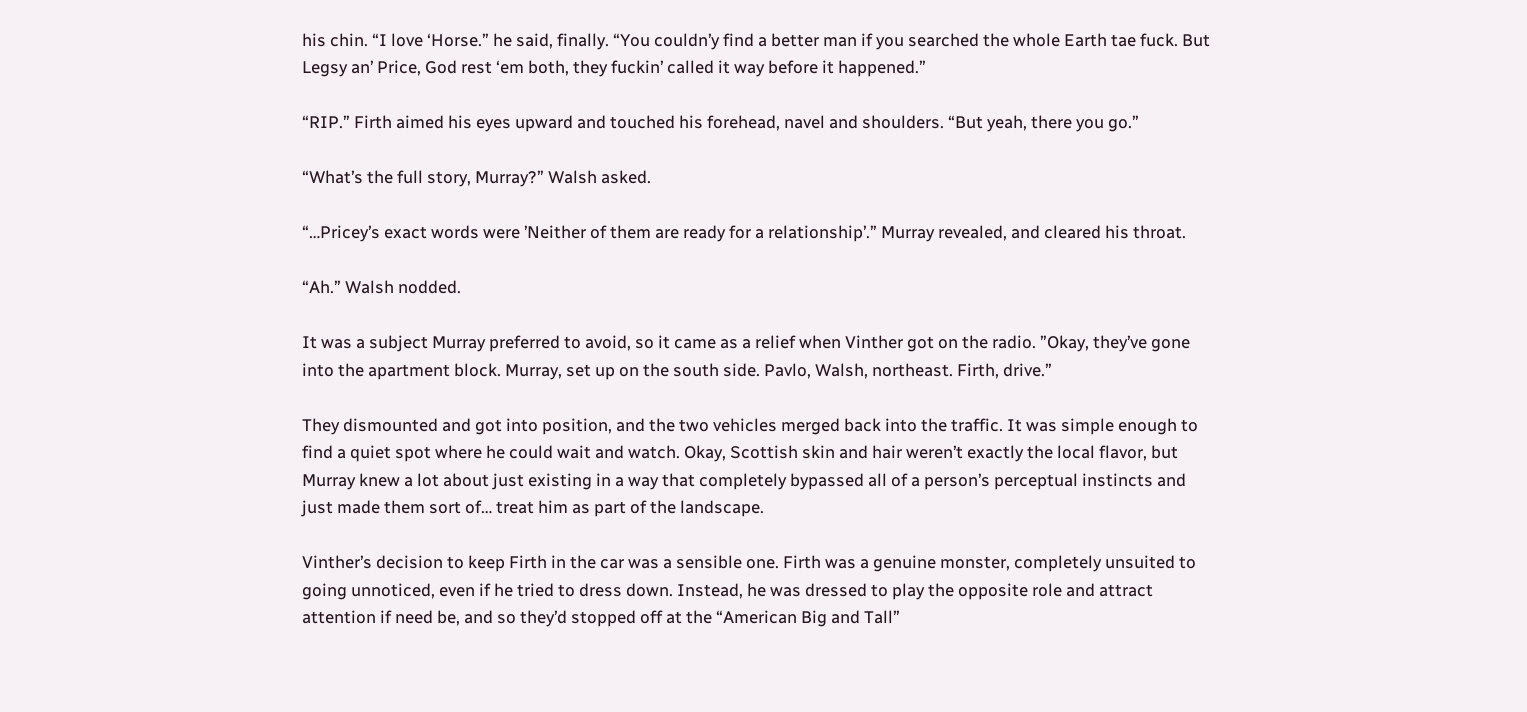his chin. “I love ‘Horse.” he said, finally. “You couldn’y find a better man if you searched the whole Earth tae fuck. But Legsy an’ Price, God rest ‘em both, they fuckin’ called it way before it happened.”

“RIP.” Firth aimed his eyes upward and touched his forehead, navel and shoulders. “But yeah, there you go.”

“What’s the full story, Murray?” Walsh asked.

“…Pricey’s exact words were ’Neither of them are ready for a relationship’.” Murray revealed, and cleared his throat.

“Ah.” Walsh nodded.

It was a subject Murray preferred to avoid, so it came as a relief when Vinther got on the radio. ”Okay, they’ve gone into the apartment block. Murray, set up on the south side. Pavlo, Walsh, northeast. Firth, drive.”

They dismounted and got into position, and the two vehicles merged back into the traffic. It was simple enough to find a quiet spot where he could wait and watch. Okay, Scottish skin and hair weren’t exactly the local flavor, but Murray knew a lot about just existing in a way that completely bypassed all of a person’s perceptual instincts and just made them sort of… treat him as part of the landscape.

Vinther’s decision to keep Firth in the car was a sensible one. Firth was a genuine monster, completely unsuited to going unnoticed, even if he tried to dress down. Instead, he was dressed to play the opposite role and attract attention if need be, and so they’d stopped off at the “American Big and Tall”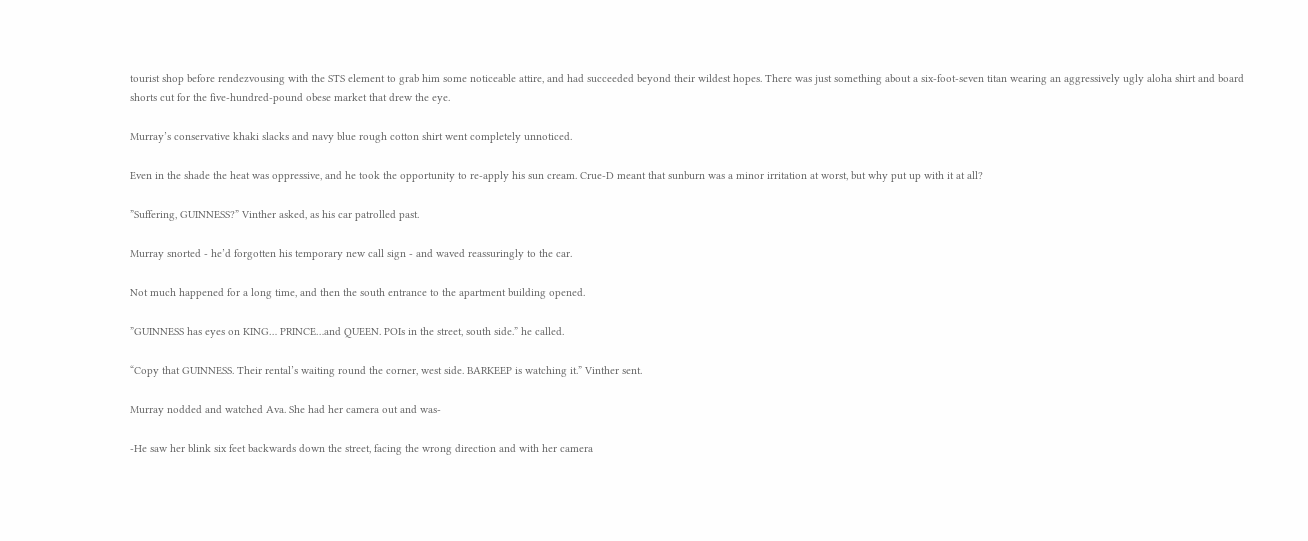tourist shop before rendezvousing with the STS element to grab him some noticeable attire, and had succeeded beyond their wildest hopes. There was just something about a six-foot-seven titan wearing an aggressively ugly aloha shirt and board shorts cut for the five-hundred-pound obese market that drew the eye.

Murray’s conservative khaki slacks and navy blue rough cotton shirt went completely unnoticed.

Even in the shade the heat was oppressive, and he took the opportunity to re-apply his sun cream. Crue-D meant that sunburn was a minor irritation at worst, but why put up with it at all?

”Suffering, GUINNESS?” Vinther asked, as his car patrolled past.

Murray snorted - he’d forgotten his temporary new call sign - and waved reassuringly to the car.

Not much happened for a long time, and then the south entrance to the apartment building opened.

”GUINNESS has eyes on KING… PRINCE…and QUEEN. POIs in the street, south side.” he called.

“Copy that GUINNESS. Their rental’s waiting round the corner, west side. BARKEEP is watching it.” Vinther sent.

Murray nodded and watched Ava. She had her camera out and was-

-He saw her blink six feet backwards down the street, facing the wrong direction and with her camera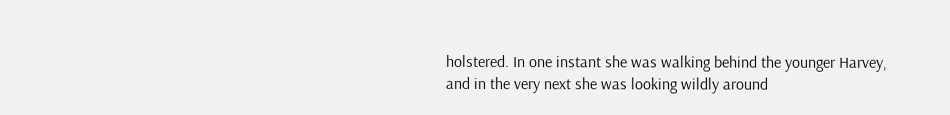holstered. In one instant she was walking behind the younger Harvey, and in the very next she was looking wildly around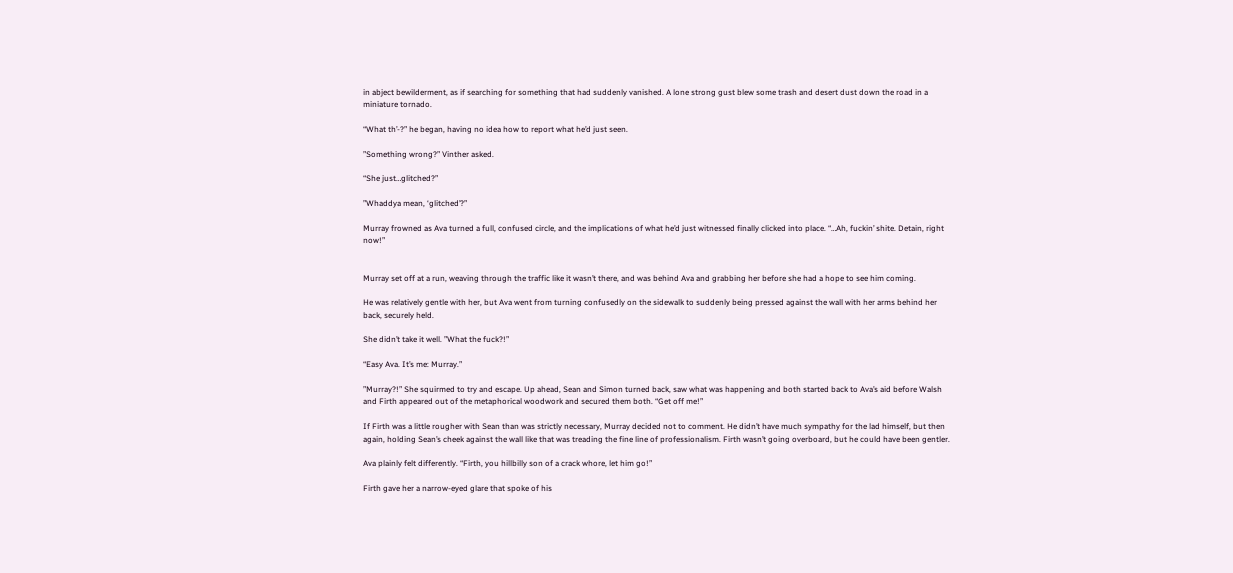in abject bewilderment, as if searching for something that had suddenly vanished. A lone strong gust blew some trash and desert dust down the road in a miniature tornado.

“What th’-?” he began, having no idea how to report what he’d just seen.

”Something wrong?” Vinther asked.

“She just…glitched?”

”Whaddya mean, ‘glitched’?”

Murray frowned as Ava turned a full, confused circle, and the implications of what he’d just witnessed finally clicked into place. “…Ah, fuckin’ shite. Detain, right now!”


Murray set off at a run, weaving through the traffic like it wasn’t there, and was behind Ava and grabbing her before she had a hope to see him coming.

He was relatively gentle with her, but Ava went from turning confusedly on the sidewalk to suddenly being pressed against the wall with her arms behind her back, securely held.

She didn’t take it well. ”What the fuck?!”

“Easy Ava. It’s me: Murray.”

”Murray?!” She squirmed to try and escape. Up ahead, Sean and Simon turned back, saw what was happening and both started back to Ava’s aid before Walsh and Firth appeared out of the metaphorical woodwork and secured them both. “Get off me!”

If Firth was a little rougher with Sean than was strictly necessary, Murray decided not to comment. He didn’t have much sympathy for the lad himself, but then again, holding Sean’s cheek against the wall like that was treading the fine line of professionalism. Firth wasn’t going overboard, but he could have been gentler.

Ava plainly felt differently. “Firth, you hillbilly son of a crack whore, let him go!”

Firth gave her a narrow-eyed glare that spoke of his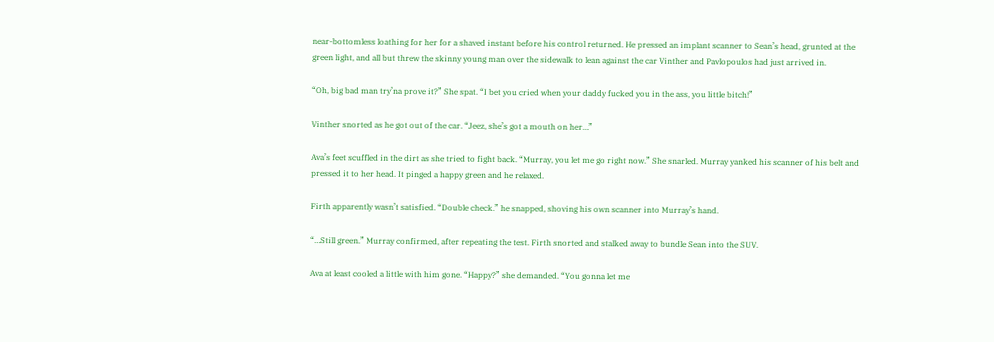near-bottomless loathing for her for a shaved instant before his control returned. He pressed an implant scanner to Sean’s head, grunted at the green light, and all but threw the skinny young man over the sidewalk to lean against the car Vinther and Pavlopoulos had just arrived in.

“Oh, big bad man try’na prove it?” She spat. “I bet you cried when your daddy fucked you in the ass, you little bitch!”

Vinther snorted as he got out of the car. “Jeez, she’s got a mouth on her…”

Ava’s feet scuffled in the dirt as she tried to fight back. “Murray, you let me go right now.” She snarled. Murray yanked his scanner of his belt and pressed it to her head. It pinged a happy green and he relaxed.

Firth apparently wasn’t satisfied. “Double check.” he snapped, shoving his own scanner into Murray’s hand.

“…Still green.” Murray confirmed, after repeating the test. Firth snorted and stalked away to bundle Sean into the SUV.

Ava at least cooled a little with him gone. “Happy?” she demanded. “You gonna let me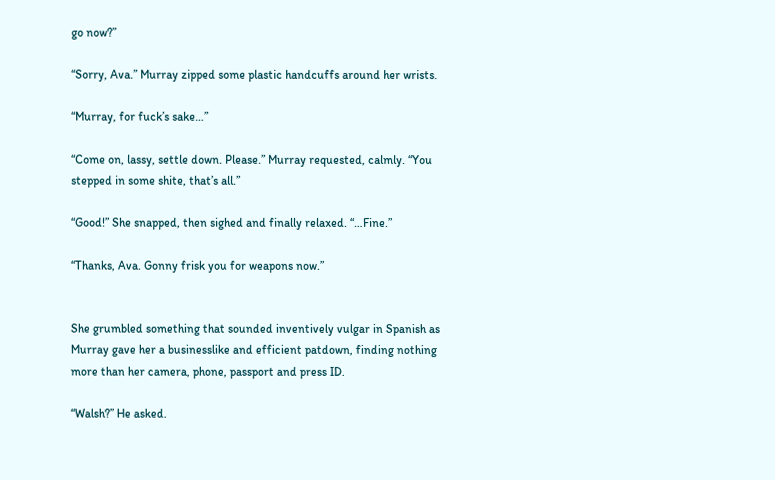go now?”

“Sorry, Ava.” Murray zipped some plastic handcuffs around her wrists.

“Murray, for fuck’s sake…”

“Come on, lassy, settle down. Please.” Murray requested, calmly. “You stepped in some shite, that’s all.”

“Good!” She snapped, then sighed and finally relaxed. “…Fine.”

“Thanks, Ava. Gonny frisk you for weapons now.”


She grumbled something that sounded inventively vulgar in Spanish as Murray gave her a businesslike and efficient patdown, finding nothing more than her camera, phone, passport and press ID.

“Walsh?” He asked.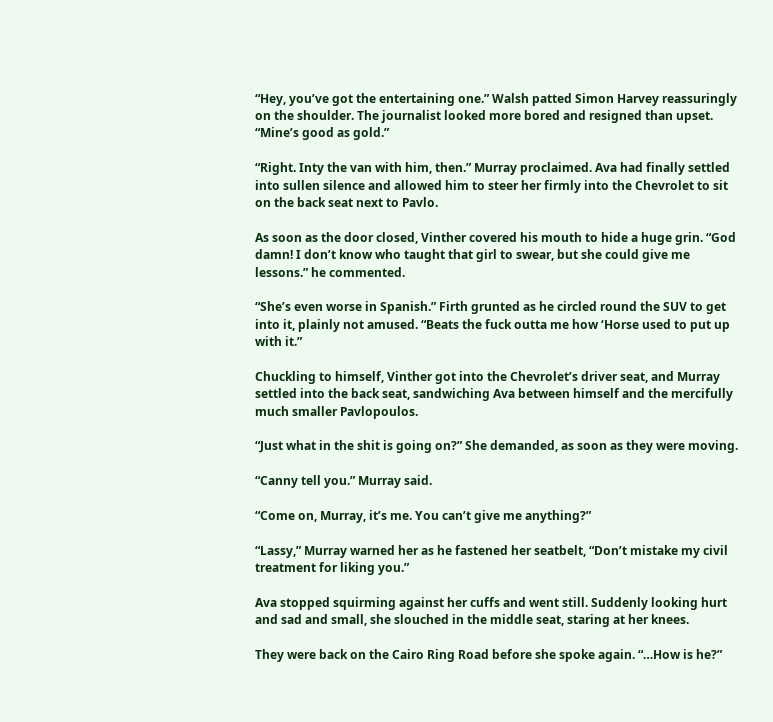“Hey, you’ve got the entertaining one.” Walsh patted Simon Harvey reassuringly on the shoulder. The journalist looked more bored and resigned than upset. “Mine’s good as gold.”

“Right. Inty the van with him, then.” Murray proclaimed. Ava had finally settled into sullen silence and allowed him to steer her firmly into the Chevrolet to sit on the back seat next to Pavlo.

As soon as the door closed, Vinther covered his mouth to hide a huge grin. “God damn! I don’t know who taught that girl to swear, but she could give me lessons.” he commented.

“She’s even worse in Spanish.” Firth grunted as he circled round the SUV to get into it, plainly not amused. “Beats the fuck outta me how ‘Horse used to put up with it.”

Chuckling to himself, Vinther got into the Chevrolet’s driver seat, and Murray settled into the back seat, sandwiching Ava between himself and the mercifully much smaller Pavlopoulos.

“Just what in the shit is going on?” She demanded, as soon as they were moving.

“Canny tell you.” Murray said.

“Come on, Murray, it’s me. You can’t give me anything?”

“Lassy,” Murray warned her as he fastened her seatbelt, “Don’t mistake my civil treatment for liking you.”

Ava stopped squirming against her cuffs and went still. Suddenly looking hurt and sad and small, she slouched in the middle seat, staring at her knees.

They were back on the Cairo Ring Road before she spoke again. “…How is he?”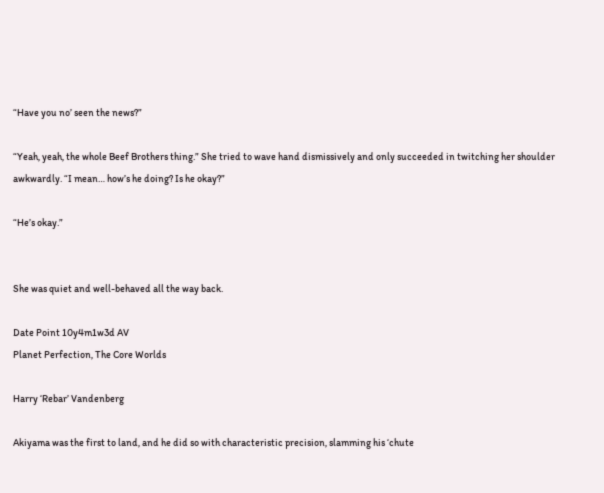“Have you no’ seen the news?”

“Yeah, yeah, the whole Beef Brothers thing.” She tried to wave hand dismissively and only succeeded in twitching her shoulder awkwardly. “I mean… how’s he doing? Is he okay?”

“He’s okay.”


She was quiet and well-behaved all the way back.

Date Point 10y4m1w3d AV
Planet Perfection, The Core Worlds

Harry ‘Rebar’ Vandenberg

Akiyama was the first to land, and he did so with characteristic precision, slamming his ‘chute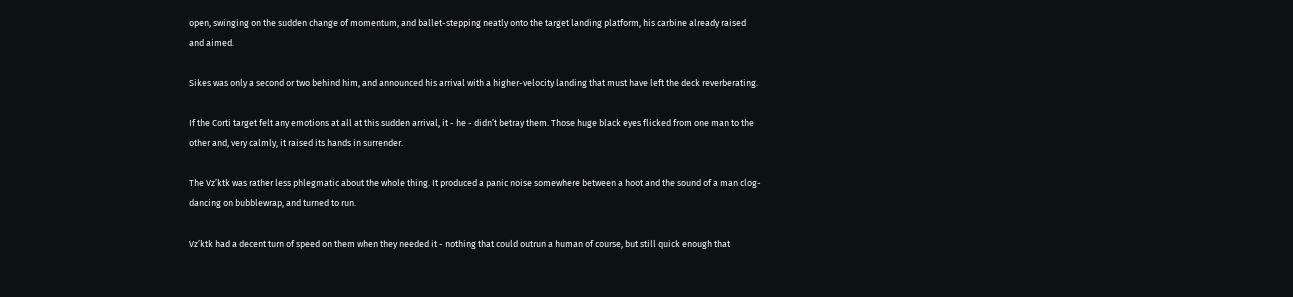open, swinging on the sudden change of momentum, and ballet-stepping neatly onto the target landing platform, his carbine already raised and aimed.

Sikes was only a second or two behind him, and announced his arrival with a higher-velocity landing that must have left the deck reverberating.

If the Corti target felt any emotions at all at this sudden arrival, it - he - didn’t betray them. Those huge black eyes flicked from one man to the other and, very calmly, it raised its hands in surrender.

The Vz’ktk was rather less phlegmatic about the whole thing. It produced a panic noise somewhere between a hoot and the sound of a man clog-dancing on bubblewrap, and turned to run.

Vz’ktk had a decent turn of speed on them when they needed it - nothing that could outrun a human of course, but still quick enough that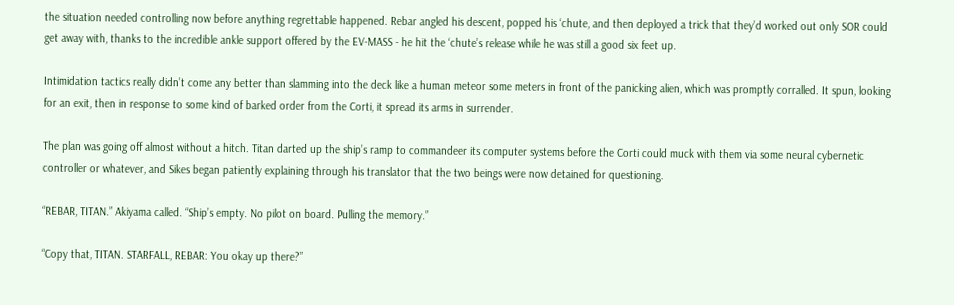the situation needed controlling now before anything regrettable happened. Rebar angled his descent, popped his ‘chute, and then deployed a trick that they’d worked out only SOR could get away with, thanks to the incredible ankle support offered by the EV-MASS - he hit the ‘chute’s release while he was still a good six feet up.

Intimidation tactics really didn’t come any better than slamming into the deck like a human meteor some meters in front of the panicking alien, which was promptly corralled. It spun, looking for an exit, then in response to some kind of barked order from the Corti, it spread its arms in surrender.

The plan was going off almost without a hitch. Titan darted up the ship’s ramp to commandeer its computer systems before the Corti could muck with them via some neural cybernetic controller or whatever, and Sikes began patiently explaining through his translator that the two beings were now detained for questioning.

“REBAR, TITAN.” Akiyama called. “Ship’s empty. No pilot on board. Pulling the memory.”

“Copy that, TITAN. STARFALL, REBAR: You okay up there?”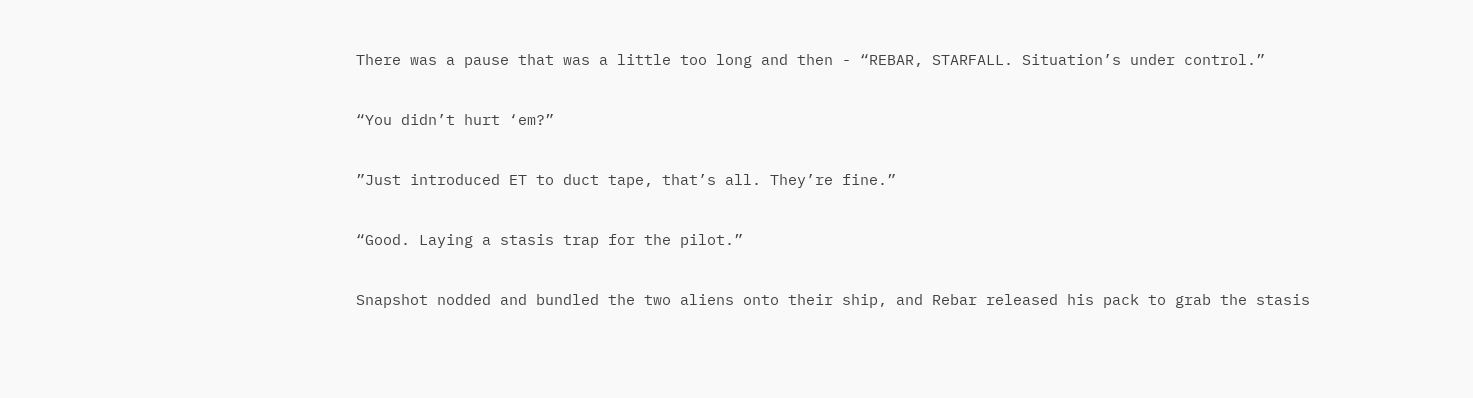There was a pause that was a little too long and then - “REBAR, STARFALL. Situation’s under control.”

“You didn’t hurt ‘em?”

”Just introduced ET to duct tape, that’s all. They’re fine.”

“Good. Laying a stasis trap for the pilot.”

Snapshot nodded and bundled the two aliens onto their ship, and Rebar released his pack to grab the stasis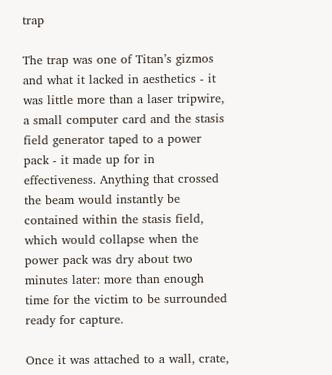trap

The trap was one of Titan’s gizmos and what it lacked in aesthetics - it was little more than a laser tripwire, a small computer card and the stasis field generator taped to a power pack - it made up for in effectiveness. Anything that crossed the beam would instantly be contained within the stasis field, which would collapse when the power pack was dry about two minutes later: more than enough time for the victim to be surrounded ready for capture.

Once it was attached to a wall, crate,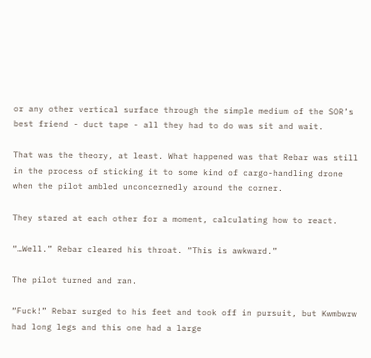or any other vertical surface through the simple medium of the SOR’s best friend - duct tape - all they had to do was sit and wait.

That was the theory, at least. What happened was that Rebar was still in the process of sticking it to some kind of cargo-handling drone when the pilot ambled unconcernedly around the corner.

They stared at each other for a moment, calculating how to react.

“…Well.” Rebar cleared his throat. “This is awkward.”

The pilot turned and ran.

“Fuck!” Rebar surged to his feet and took off in pursuit, but Kwmbwrw had long legs and this one had a large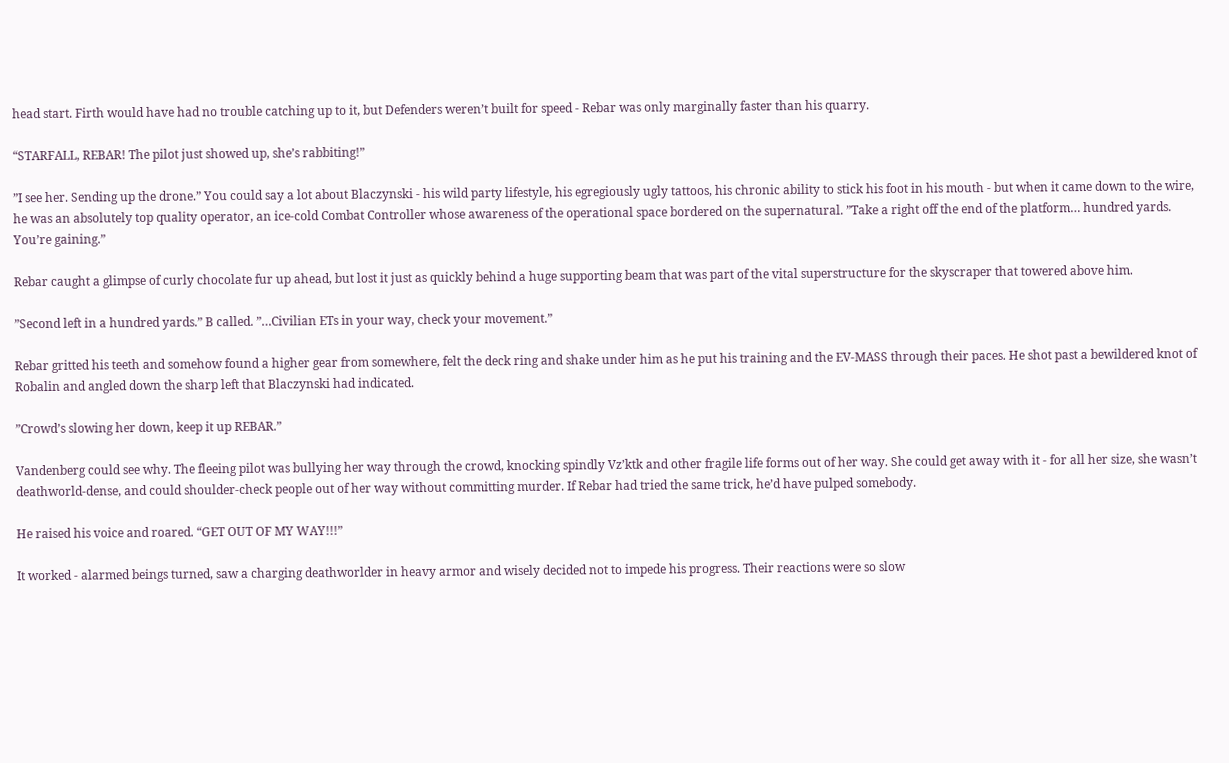head start. Firth would have had no trouble catching up to it, but Defenders weren’t built for speed - Rebar was only marginally faster than his quarry.

“STARFALL, REBAR! The pilot just showed up, she’s rabbiting!”

”I see her. Sending up the drone.” You could say a lot about Blaczynski - his wild party lifestyle, his egregiously ugly tattoos, his chronic ability to stick his foot in his mouth - but when it came down to the wire, he was an absolutely top quality operator, an ice-cold Combat Controller whose awareness of the operational space bordered on the supernatural. ”Take a right off the end of the platform… hundred yards. You’re gaining.”

Rebar caught a glimpse of curly chocolate fur up ahead, but lost it just as quickly behind a huge supporting beam that was part of the vital superstructure for the skyscraper that towered above him.

”Second left in a hundred yards.” B called. ”…Civilian ETs in your way, check your movement.”

Rebar gritted his teeth and somehow found a higher gear from somewhere, felt the deck ring and shake under him as he put his training and the EV-MASS through their paces. He shot past a bewildered knot of Robalin and angled down the sharp left that Blaczynski had indicated.

”Crowd’s slowing her down, keep it up REBAR.”

Vandenberg could see why. The fleeing pilot was bullying her way through the crowd, knocking spindly Vz’ktk and other fragile life forms out of her way. She could get away with it - for all her size, she wasn’t deathworld-dense, and could shoulder-check people out of her way without committing murder. If Rebar had tried the same trick, he’d have pulped somebody.

He raised his voice and roared. “GET OUT OF MY WAY!!!”

It worked - alarmed beings turned, saw a charging deathworlder in heavy armor and wisely decided not to impede his progress. Their reactions were so slow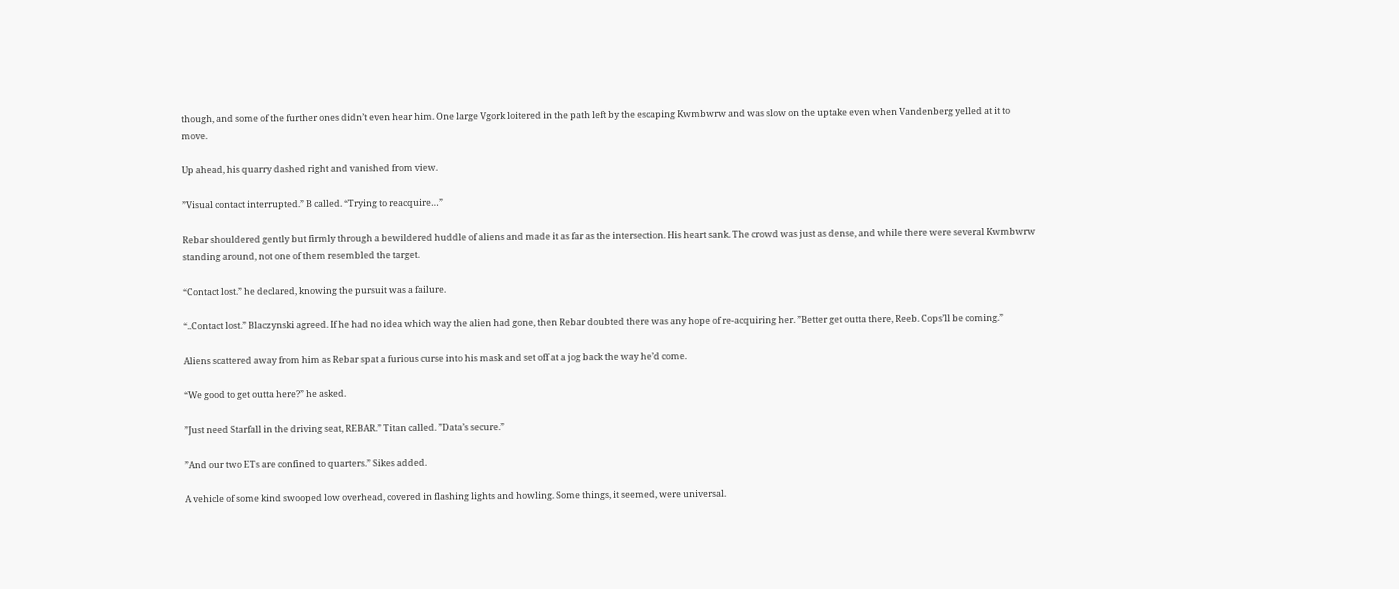though, and some of the further ones didn’t even hear him. One large Vgork loitered in the path left by the escaping Kwmbwrw and was slow on the uptake even when Vandenberg yelled at it to move.

Up ahead, his quarry dashed right and vanished from view.

”Visual contact interrupted.” B called. “Trying to reacquire…”

Rebar shouldered gently but firmly through a bewildered huddle of aliens and made it as far as the intersection. His heart sank. The crowd was just as dense, and while there were several Kwmbwrw standing around, not one of them resembled the target.

“Contact lost.” he declared, knowing the pursuit was a failure.

“..Contact lost.” Blaczynski agreed. If he had no idea which way the alien had gone, then Rebar doubted there was any hope of re-acquiring her. ”Better get outta there, Reeb. Cops’ll be coming.”

Aliens scattered away from him as Rebar spat a furious curse into his mask and set off at a jog back the way he’d come.

“We good to get outta here?” he asked.

”Just need Starfall in the driving seat, REBAR.” Titan called. ”Data’s secure.”

”And our two ETs are confined to quarters.” Sikes added.

A vehicle of some kind swooped low overhead, covered in flashing lights and howling. Some things, it seemed, were universal.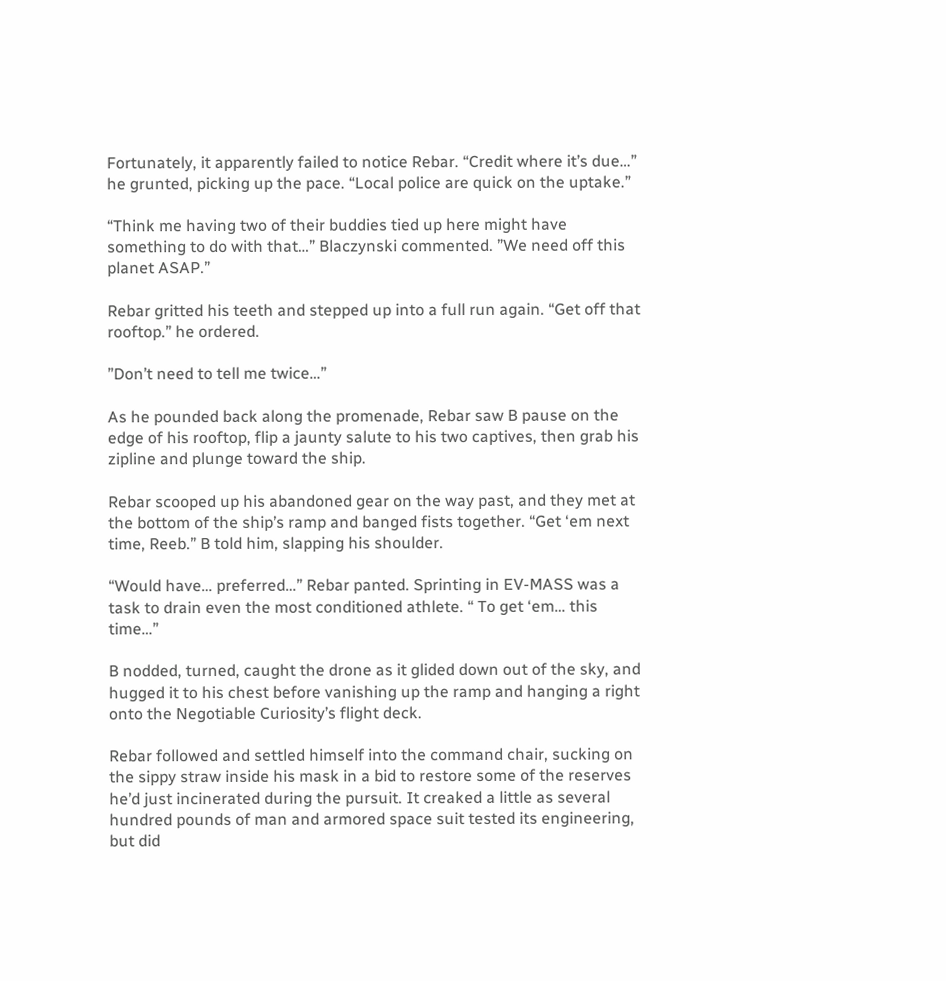Fortunately, it apparently failed to notice Rebar. “Credit where it’s due…” he grunted, picking up the pace. “Local police are quick on the uptake.”

“Think me having two of their buddies tied up here might have something to do with that…” Blaczynski commented. ”We need off this planet ASAP.”

Rebar gritted his teeth and stepped up into a full run again. “Get off that rooftop.” he ordered.

”Don’t need to tell me twice…”

As he pounded back along the promenade, Rebar saw B pause on the edge of his rooftop, flip a jaunty salute to his two captives, then grab his zipline and plunge toward the ship.

Rebar scooped up his abandoned gear on the way past, and they met at the bottom of the ship’s ramp and banged fists together. “Get ‘em next time, Reeb.” B told him, slapping his shoulder.

“Would have… preferred…” Rebar panted. Sprinting in EV-MASS was a task to drain even the most conditioned athlete. “ To get ‘em… this time…”

B nodded, turned, caught the drone as it glided down out of the sky, and hugged it to his chest before vanishing up the ramp and hanging a right onto the Negotiable Curiosity’s flight deck.

Rebar followed and settled himself into the command chair, sucking on the sippy straw inside his mask in a bid to restore some of the reserves he’d just incinerated during the pursuit. It creaked a little as several hundred pounds of man and armored space suit tested its engineering, but did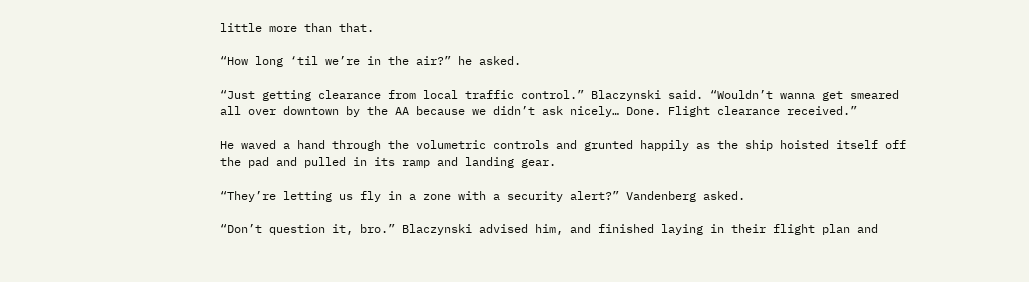little more than that.

“How long ‘til we’re in the air?” he asked.

“Just getting clearance from local traffic control.” Blaczynski said. “Wouldn’t wanna get smeared all over downtown by the AA because we didn’t ask nicely… Done. Flight clearance received.”

He waved a hand through the volumetric controls and grunted happily as the ship hoisted itself off the pad and pulled in its ramp and landing gear.

“They’re letting us fly in a zone with a security alert?” Vandenberg asked.

“Don’t question it, bro.” Blaczynski advised him, and finished laying in their flight plan and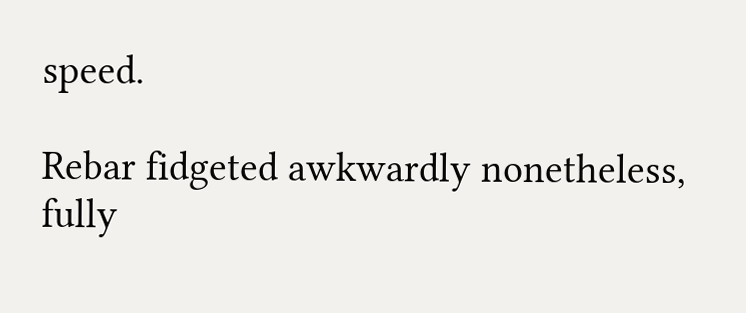speed.

Rebar fidgeted awkwardly nonetheless, fully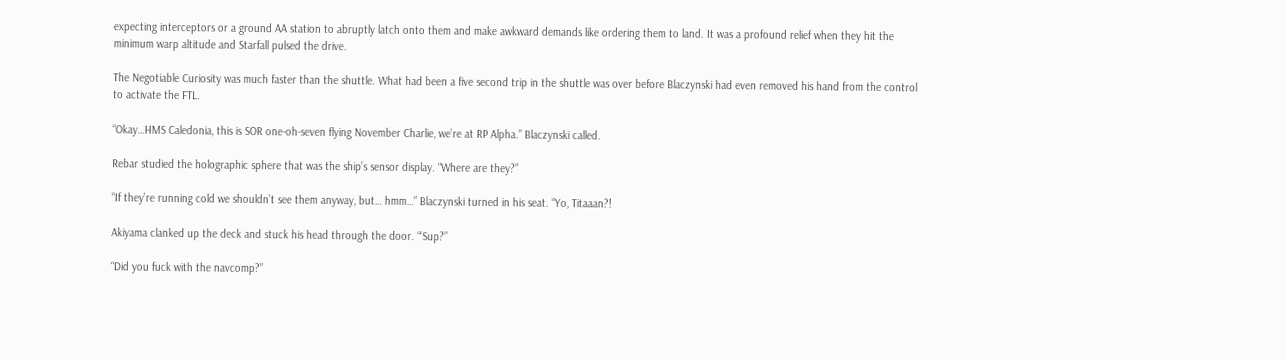expecting interceptors or a ground AA station to abruptly latch onto them and make awkward demands like ordering them to land. It was a profound relief when they hit the minimum warp altitude and Starfall pulsed the drive.

The Negotiable Curiosity was much faster than the shuttle. What had been a five second trip in the shuttle was over before Blaczynski had even removed his hand from the control to activate the FTL.

“Okay…HMS Caledonia, this is SOR one-oh-seven flying November Charlie, we’re at RP Alpha.” Blaczynski called.

Rebar studied the holographic sphere that was the ship’s sensor display. “Where are they?”

“If they’re running cold we shouldn’t see them anyway, but… hmm…” Blaczynski turned in his seat. “Yo, Titaaan?!

Akiyama clanked up the deck and stuck his head through the door. “‘Sup?”

“Did you fuck with the navcomp?”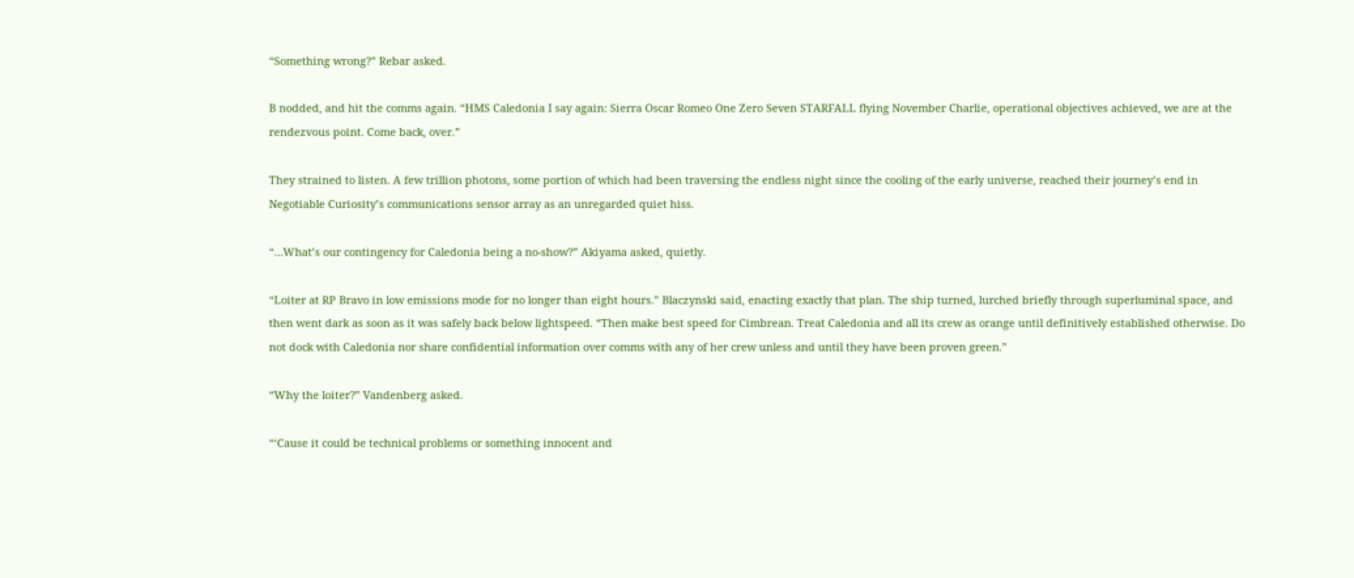“Something wrong?” Rebar asked.

B nodded, and hit the comms again. “HMS Caledonia I say again: Sierra Oscar Romeo One Zero Seven STARFALL flying November Charlie, operational objectives achieved, we are at the rendezvous point. Come back, over.”

They strained to listen. A few trillion photons, some portion of which had been traversing the endless night since the cooling of the early universe, reached their journey’s end in Negotiable Curiosity’s communications sensor array as an unregarded quiet hiss.

“…What’s our contingency for Caledonia being a no-show?” Akiyama asked, quietly.

“Loiter at RP Bravo in low emissions mode for no longer than eight hours.” Blaczynski said, enacting exactly that plan. The ship turned, lurched briefly through superluminal space, and then went dark as soon as it was safely back below lightspeed. “Then make best speed for Cimbrean. Treat Caledonia and all its crew as orange until definitively established otherwise. Do not dock with Caledonia nor share confidential information over comms with any of her crew unless and until they have been proven green.”

“Why the loiter?” Vandenberg asked.

“‘Cause it could be technical problems or something innocent and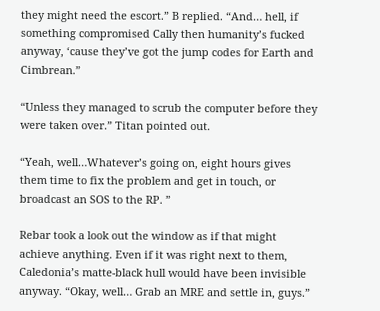they might need the escort.” B replied. “And… hell, if something compromised Cally then humanity’s fucked anyway, ‘cause they’ve got the jump codes for Earth and Cimbrean.”

“Unless they managed to scrub the computer before they were taken over.” Titan pointed out.

“Yeah, well…Whatever’s going on, eight hours gives them time to fix the problem and get in touch, or broadcast an SOS to the RP. ”

Rebar took a look out the window as if that might achieve anything. Even if it was right next to them, Caledonia’s matte-black hull would have been invisible anyway. “Okay, well… Grab an MRE and settle in, guys.”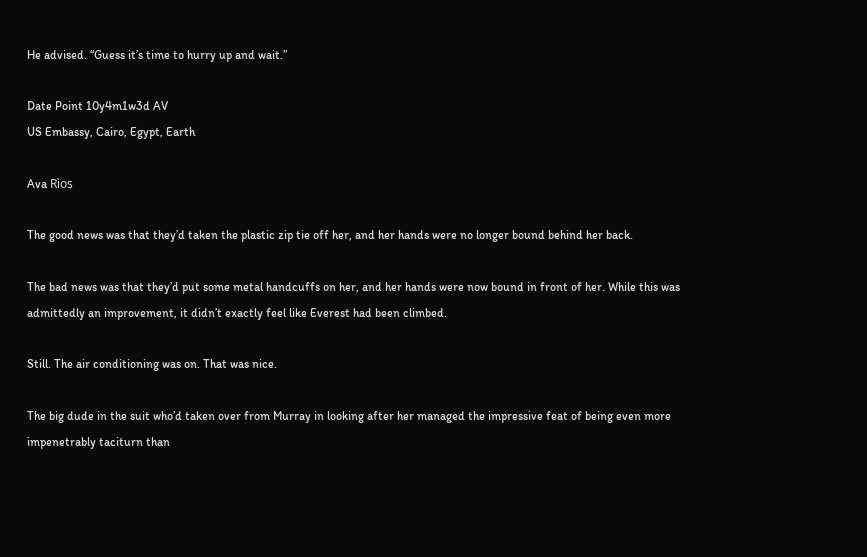He advised. “Guess it’s time to hurry up and wait.”

Date Point 10y4m1w3d AV
US Embassy, Cairo, Egypt, Earth

Ava Rìos

The good news was that they’d taken the plastic zip tie off her, and her hands were no longer bound behind her back.

The bad news was that they’d put some metal handcuffs on her, and her hands were now bound in front of her. While this was admittedly an improvement, it didn’t exactly feel like Everest had been climbed.

Still. The air conditioning was on. That was nice.

The big dude in the suit who’d taken over from Murray in looking after her managed the impressive feat of being even more impenetrably taciturn than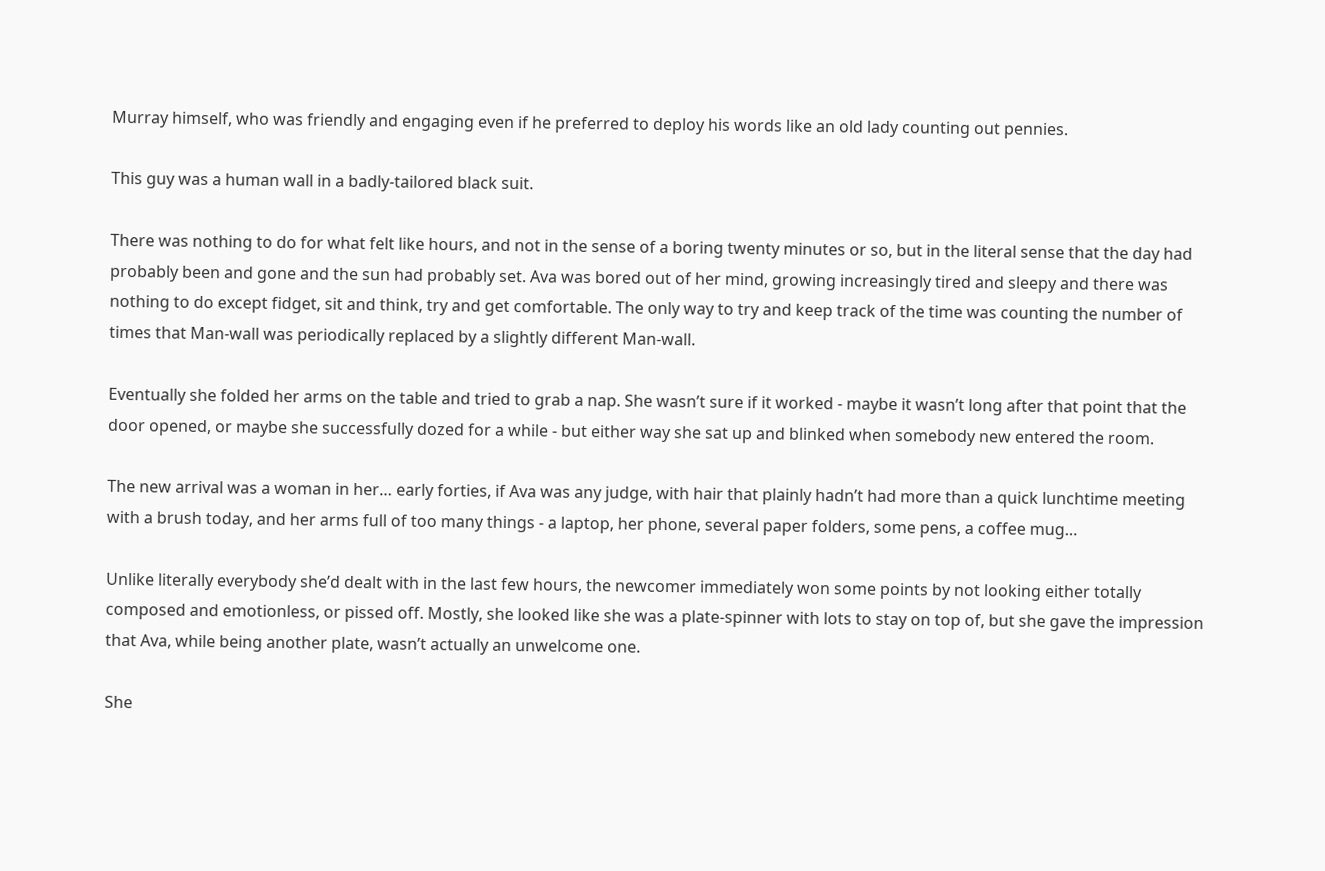Murray himself, who was friendly and engaging even if he preferred to deploy his words like an old lady counting out pennies.

This guy was a human wall in a badly-tailored black suit.

There was nothing to do for what felt like hours, and not in the sense of a boring twenty minutes or so, but in the literal sense that the day had probably been and gone and the sun had probably set. Ava was bored out of her mind, growing increasingly tired and sleepy and there was nothing to do except fidget, sit and think, try and get comfortable. The only way to try and keep track of the time was counting the number of times that Man-wall was periodically replaced by a slightly different Man-wall.

Eventually she folded her arms on the table and tried to grab a nap. She wasn’t sure if it worked - maybe it wasn’t long after that point that the door opened, or maybe she successfully dozed for a while - but either way she sat up and blinked when somebody new entered the room.

The new arrival was a woman in her… early forties, if Ava was any judge, with hair that plainly hadn’t had more than a quick lunchtime meeting with a brush today, and her arms full of too many things - a laptop, her phone, several paper folders, some pens, a coffee mug…

Unlike literally everybody she’d dealt with in the last few hours, the newcomer immediately won some points by not looking either totally composed and emotionless, or pissed off. Mostly, she looked like she was a plate-spinner with lots to stay on top of, but she gave the impression that Ava, while being another plate, wasn’t actually an unwelcome one.

She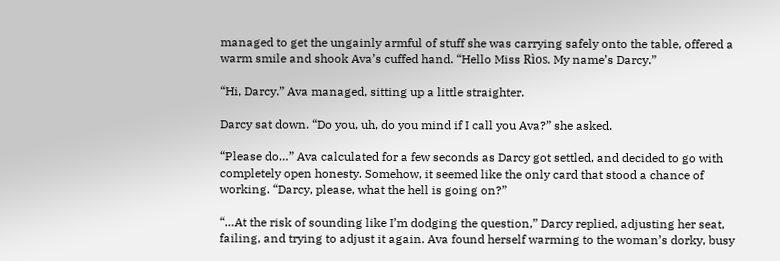managed to get the ungainly armful of stuff she was carrying safely onto the table, offered a warm smile and shook Ava’s cuffed hand. “Hello Miss Rìos. My name’s Darcy.”

“Hi, Darcy.” Ava managed, sitting up a little straighter.

Darcy sat down. “Do you, uh, do you mind if I call you Ava?” she asked.

“Please do…” Ava calculated for a few seconds as Darcy got settled, and decided to go with completely open honesty. Somehow, it seemed like the only card that stood a chance of working. “Darcy, please, what the hell is going on?”

“…At the risk of sounding like I’m dodging the question,” Darcy replied, adjusting her seat, failing, and trying to adjust it again. Ava found herself warming to the woman’s dorky, busy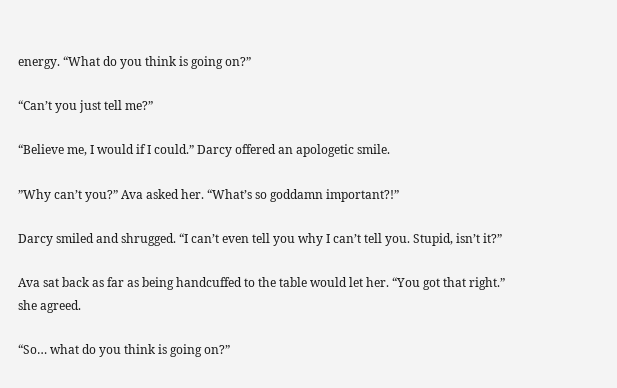energy. “What do you think is going on?”

“Can’t you just tell me?”

“Believe me, I would if I could.” Darcy offered an apologetic smile.

”Why can’t you?” Ava asked her. “What’s so goddamn important?!”

Darcy smiled and shrugged. “I can’t even tell you why I can’t tell you. Stupid, isn’t it?”

Ava sat back as far as being handcuffed to the table would let her. “You got that right.” she agreed.

“So… what do you think is going on?”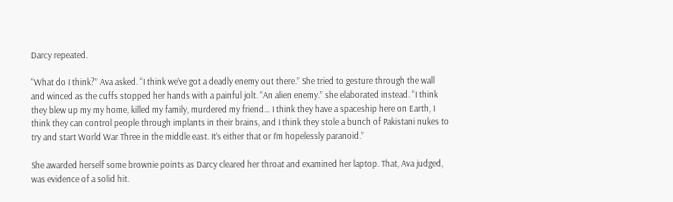Darcy repeated.

“What do I think?” Ava asked. “I think we’ve got a deadly enemy out there.” She tried to gesture through the wall and winced as the cuffs stopped her hands with a painful jolt. “An alien enemy.” she elaborated instead. “I think they blew up my my home, killed my family, murdered my friend… I think they have a spaceship here on Earth, I think they can control people through implants in their brains, and I think they stole a bunch of Pakistani nukes to try and start World War Three in the middle east. It’s either that or I’m hopelessly paranoid.”

She awarded herself some brownie points as Darcy cleared her throat and examined her laptop. That, Ava judged, was evidence of a solid hit.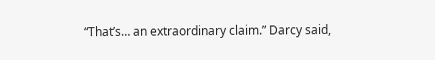“That’s… an extraordinary claim.” Darcy said,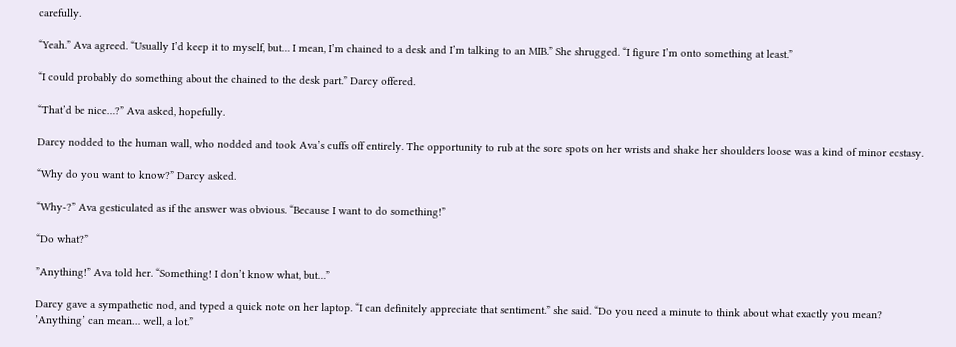carefully.

“Yeah.” Ava agreed. “Usually I’d keep it to myself, but… I mean, I’m chained to a desk and I’m talking to an MIB.” She shrugged. “I figure I’m onto something at least.”

“I could probably do something about the chained to the desk part.” Darcy offered.

“That’d be nice…?” Ava asked, hopefully.

Darcy nodded to the human wall, who nodded and took Ava’s cuffs off entirely. The opportunity to rub at the sore spots on her wrists and shake her shoulders loose was a kind of minor ecstasy.

“Why do you want to know?” Darcy asked.

“Why-?” Ava gesticulated as if the answer was obvious. “Because I want to do something!”

“Do what?”

”Anything!” Ava told her. “Something! I don’t know what, but…”

Darcy gave a sympathetic nod, and typed a quick note on her laptop. “I can definitely appreciate that sentiment.” she said. “Do you need a minute to think about what exactly you mean? ’Anything’ can mean… well, a lot.”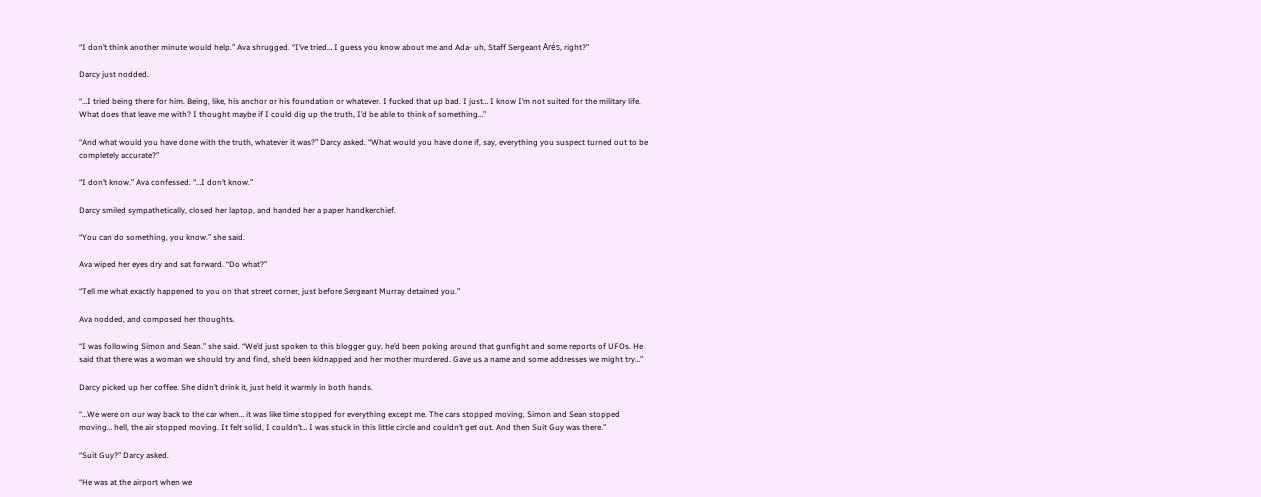“I don’t think another minute would help.” Ava shrugged. “I’ve tried… I guess you know about me and Ada- uh, Staff Sergeant Arés, right?”

Darcy just nodded.

“…I tried being there for him. Being, like, his anchor or his foundation or whatever. I fucked that up bad. I just… I know I’m not suited for the military life. What does that leave me with? I thought maybe if I could dig up the truth, I’d be able to think of something…”

“And what would you have done with the truth, whatever it was?” Darcy asked. “What would you have done if, say, everything you suspect turned out to be completely accurate?”

“I don’t know.” Ava confessed. “…I don’t know.”

Darcy smiled sympathetically, closed her laptop, and handed her a paper handkerchief.

“You can do something, you know.” she said.

Ava wiped her eyes dry and sat forward. “Do what?”

“Tell me what exactly happened to you on that street corner, just before Sergeant Murray detained you.”

Ava nodded, and composed her thoughts.

“I was following Simon and Sean.” she said. “We’d just spoken to this blogger guy, he’d been poking around that gunfight and some reports of UFOs. He said that there was a woman we should try and find, she’d been kidnapped and her mother murdered. Gave us a name and some addresses we might try…”

Darcy picked up her coffee. She didn’t drink it, just held it warmly in both hands.

“…We were on our way back to the car when… it was like time stopped for everything except me. The cars stopped moving, Simon and Sean stopped moving… hell, the air stopped moving. It felt solid, I couldn’t… I was stuck in this little circle and couldn’t get out. And then Suit Guy was there.”

“Suit Guy?” Darcy asked.

“He was at the airport when we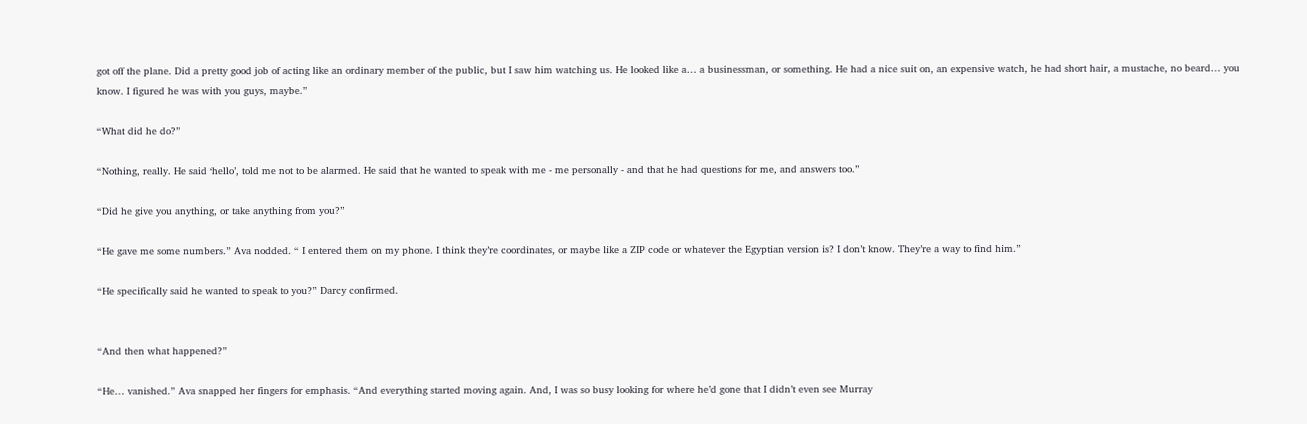got off the plane. Did a pretty good job of acting like an ordinary member of the public, but I saw him watching us. He looked like a… a businessman, or something. He had a nice suit on, an expensive watch, he had short hair, a mustache, no beard… you know. I figured he was with you guys, maybe.”

“What did he do?”

“Nothing, really. He said ‘hello’, told me not to be alarmed. He said that he wanted to speak with me - me personally - and that he had questions for me, and answers too.”

“Did he give you anything, or take anything from you?”

“He gave me some numbers.” Ava nodded. “ I entered them on my phone. I think they’re coordinates, or maybe like a ZIP code or whatever the Egyptian version is? I don’t know. They’re a way to find him.”

“He specifically said he wanted to speak to you?” Darcy confirmed.


“And then what happened?”

“He… vanished.” Ava snapped her fingers for emphasis. “And everything started moving again. And, I was so busy looking for where he’d gone that I didn’t even see Murray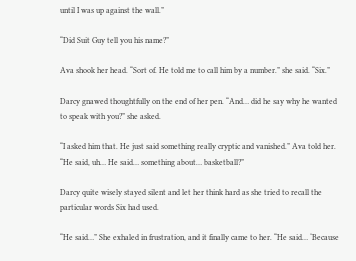until I was up against the wall.”

“Did Suit Guy tell you his name?”

Ava shook her head. “Sort of. He told me to call him by a number.” she said. “Six.”

Darcy gnawed thoughtfully on the end of her pen. “And… did he say why he wanted to speak with you?” she asked.

“I asked him that. He just said something really cryptic and vanished.” Ava told her. “He said, uh… He said… something about… basketball?”

Darcy quite wisely stayed silent and let her think hard as she tried to recall the particular words Six had used.

“He said…” She exhaled in frustration, and it finally came to her. “He said… ‘Because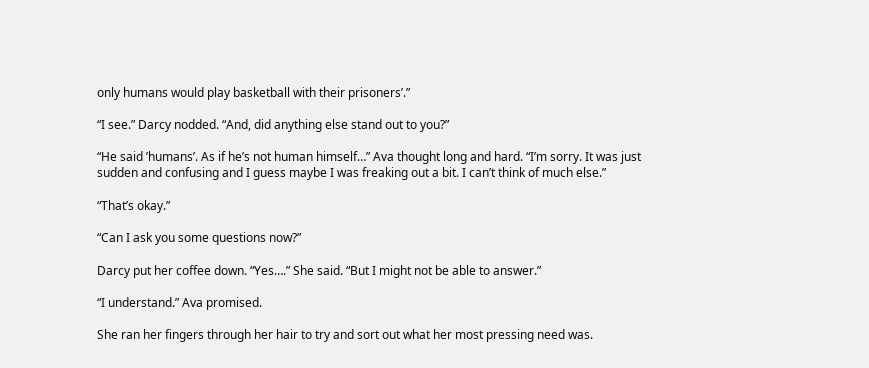only humans would play basketball with their prisoners’.”

“I see.” Darcy nodded. “And, did anything else stand out to you?”

“He said ’humans’. As if he’s not human himself…” Ava thought long and hard. “I’m sorry. It was just sudden and confusing and I guess maybe I was freaking out a bit. I can’t think of much else.”

“That’s okay.”

“Can I ask you some questions now?”

Darcy put her coffee down. “Yes….” She said. “But I might not be able to answer.”

“I understand.” Ava promised.

She ran her fingers through her hair to try and sort out what her most pressing need was.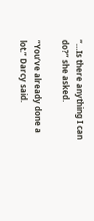“…Is there anything I can do?” she asked.

“You’ve already done a lot.” Darcy said.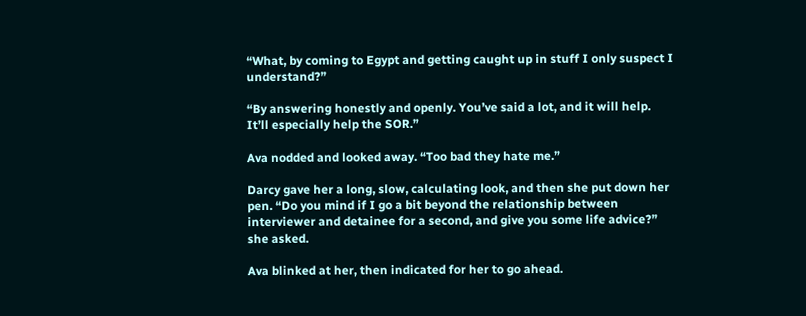“What, by coming to Egypt and getting caught up in stuff I only suspect I understand?”

“By answering honestly and openly. You’ve said a lot, and it will help. It’ll especially help the SOR.”

Ava nodded and looked away. “Too bad they hate me.”

Darcy gave her a long, slow, calculating look, and then she put down her pen. “Do you mind if I go a bit beyond the relationship between interviewer and detainee for a second, and give you some life advice?” she asked.

Ava blinked at her, then indicated for her to go ahead.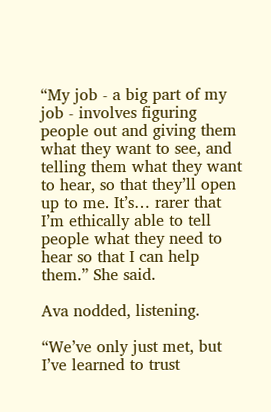“My job - a big part of my job - involves figuring people out and giving them what they want to see, and telling them what they want to hear, so that they’ll open up to me. It’s… rarer that I’m ethically able to tell people what they need to hear so that I can help them.” She said.

Ava nodded, listening.

“We’ve only just met, but I’ve learned to trust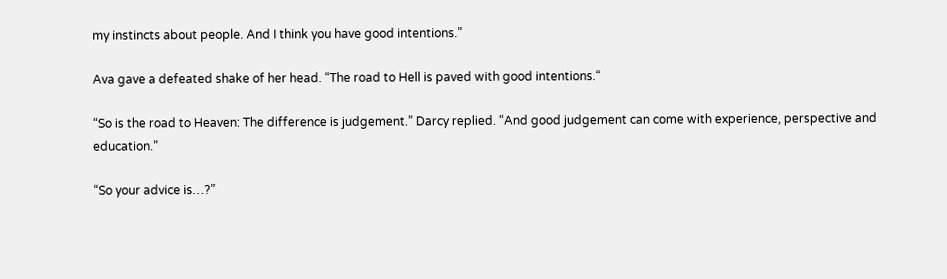my instincts about people. And I think you have good intentions.”

Ava gave a defeated shake of her head. “The road to Hell is paved with good intentions.“

“So is the road to Heaven: The difference is judgement.” Darcy replied. “And good judgement can come with experience, perspective and education.”

“So your advice is…?”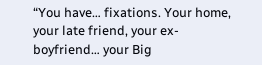“You have… fixations. Your home, your late friend, your ex-boyfriend… your Big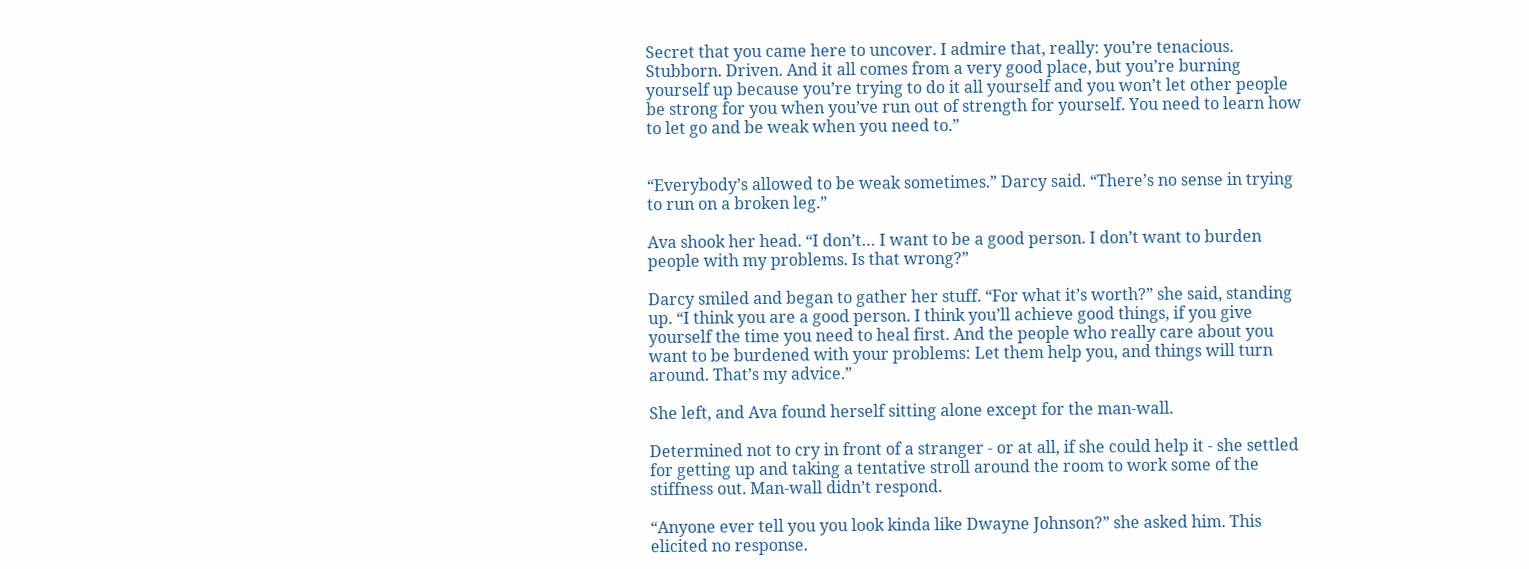Secret that you came here to uncover. I admire that, really: you’re tenacious. Stubborn. Driven. And it all comes from a very good place, but you’re burning yourself up because you’re trying to do it all yourself and you won’t let other people be strong for you when you’ve run out of strength for yourself. You need to learn how to let go and be weak when you need to.”


“Everybody’s allowed to be weak sometimes.” Darcy said. “There’s no sense in trying to run on a broken leg.”

Ava shook her head. “I don’t… I want to be a good person. I don’t want to burden people with my problems. Is that wrong?”

Darcy smiled and began to gather her stuff. “For what it’s worth?” she said, standing up. “I think you are a good person. I think you’ll achieve good things, if you give yourself the time you need to heal first. And the people who really care about you want to be burdened with your problems: Let them help you, and things will turn around. That’s my advice.”

She left, and Ava found herself sitting alone except for the man-wall.

Determined not to cry in front of a stranger - or at all, if she could help it - she settled for getting up and taking a tentative stroll around the room to work some of the stiffness out. Man-wall didn’t respond.

“Anyone ever tell you you look kinda like Dwayne Johnson?” she asked him. This elicited no response.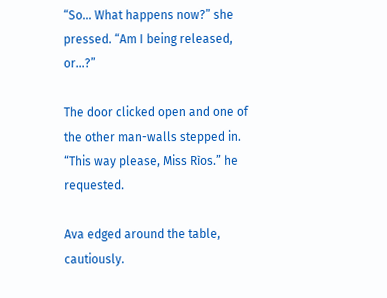“So… What happens now?” she pressed. “Am I being released, or…?”

The door clicked open and one of the other man-walls stepped in. “This way please, Miss Rìos.” he requested.

Ava edged around the table, cautiously.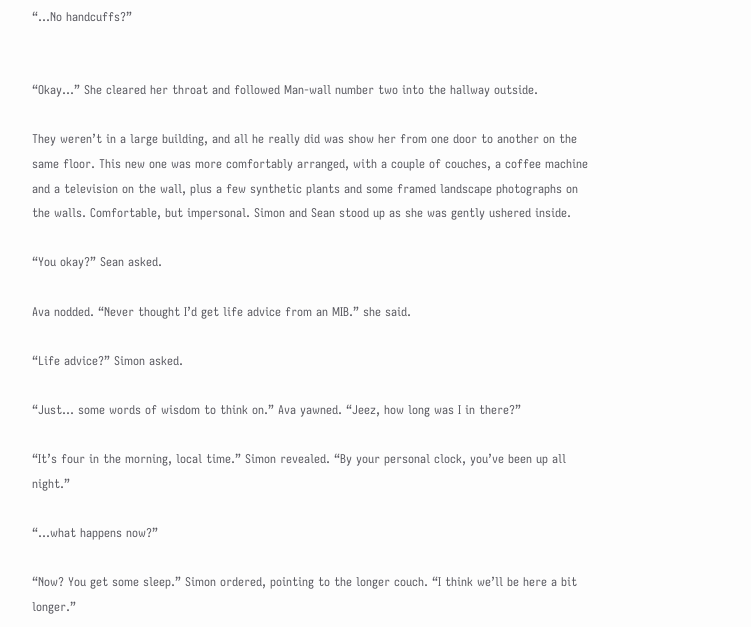“…No handcuffs?”


“Okay…” She cleared her throat and followed Man-wall number two into the hallway outside.

They weren’t in a large building, and all he really did was show her from one door to another on the same floor. This new one was more comfortably arranged, with a couple of couches, a coffee machine and a television on the wall, plus a few synthetic plants and some framed landscape photographs on the walls. Comfortable, but impersonal. Simon and Sean stood up as she was gently ushered inside.

“You okay?” Sean asked.

Ava nodded. “Never thought I’d get life advice from an MIB.” she said.

“Life advice?” Simon asked.

“Just… some words of wisdom to think on.” Ava yawned. “Jeez, how long was I in there?”

“It’s four in the morning, local time.” Simon revealed. “By your personal clock, you’ve been up all night.”

“…what happens now?”

“Now? You get some sleep.” Simon ordered, pointing to the longer couch. “I think we’ll be here a bit longer.”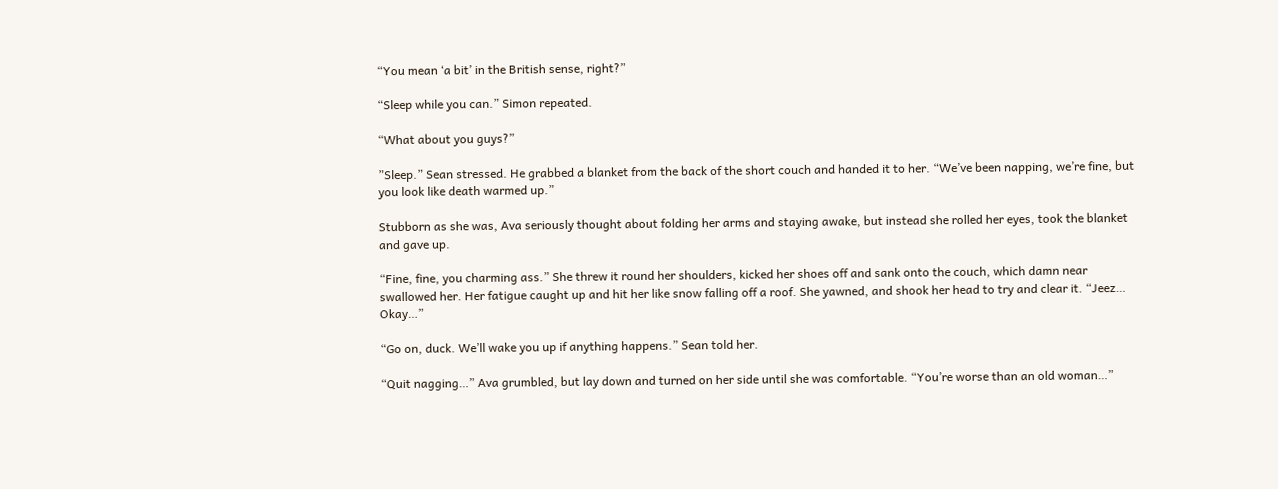“You mean ‘a bit’ in the British sense, right?”

“Sleep while you can.” Simon repeated.

“What about you guys?”

”Sleep.” Sean stressed. He grabbed a blanket from the back of the short couch and handed it to her. “We’ve been napping, we’re fine, but you look like death warmed up.”

Stubborn as she was, Ava seriously thought about folding her arms and staying awake, but instead she rolled her eyes, took the blanket and gave up.

“Fine, fine, you charming ass.” She threw it round her shoulders, kicked her shoes off and sank onto the couch, which damn near swallowed her. Her fatigue caught up and hit her like snow falling off a roof. She yawned, and shook her head to try and clear it. “Jeez… Okay…”

“Go on, duck. We’ll wake you up if anything happens.” Sean told her.

“Quit nagging…” Ava grumbled, but lay down and turned on her side until she was comfortable. “You’re worse than an old woman…”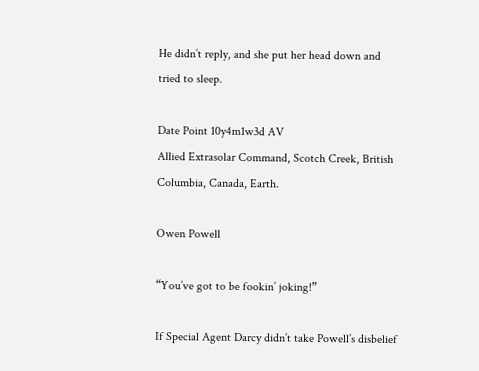He didn’t reply, and she put her head down and tried to sleep.

Date Point 10y4m1w3d AV
Allied Extrasolar Command, Scotch Creek, British Columbia, Canada, Earth.

Owen Powell

“You’ve got to be fookin’ joking!”

If Special Agent Darcy didn’t take Powell’s disbelief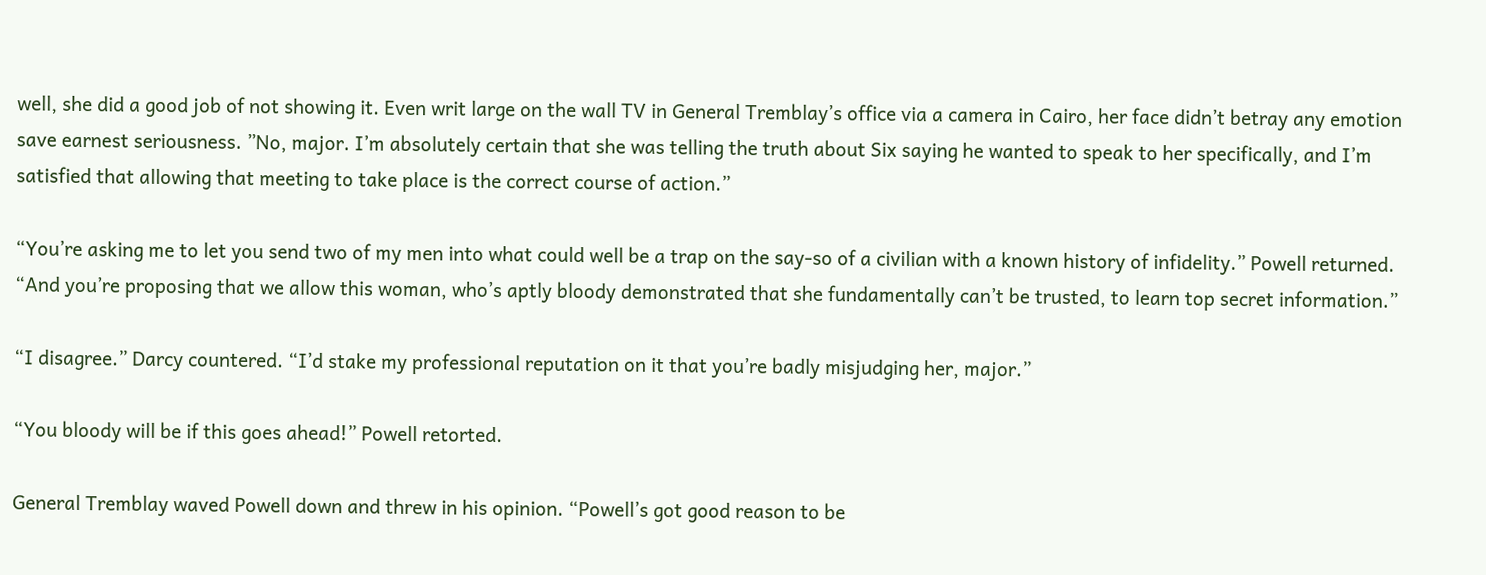well, she did a good job of not showing it. Even writ large on the wall TV in General Tremblay’s office via a camera in Cairo, her face didn’t betray any emotion save earnest seriousness. ”No, major. I’m absolutely certain that she was telling the truth about Six saying he wanted to speak to her specifically, and I’m satisfied that allowing that meeting to take place is the correct course of action.”

“You’re asking me to let you send two of my men into what could well be a trap on the say-so of a civilian with a known history of infidelity.” Powell returned. “And you’re proposing that we allow this woman, who’s aptly bloody demonstrated that she fundamentally can’t be trusted, to learn top secret information.”

“I disagree.” Darcy countered. “I’d stake my professional reputation on it that you’re badly misjudging her, major.”

“You bloody will be if this goes ahead!” Powell retorted.

General Tremblay waved Powell down and threw in his opinion. “Powell’s got good reason to be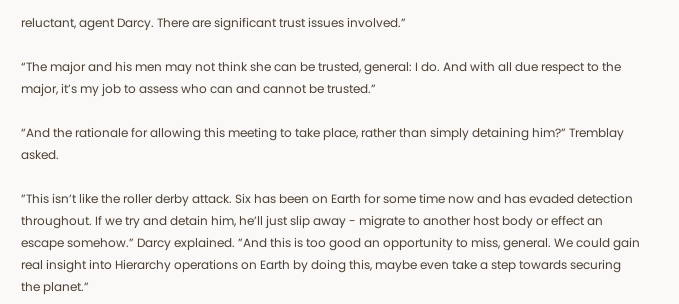reluctant, agent Darcy. There are significant trust issues involved.”

“The major and his men may not think she can be trusted, general: I do. And with all due respect to the major, it’s my job to assess who can and cannot be trusted.”

“And the rationale for allowing this meeting to take place, rather than simply detaining him?” Tremblay asked.

”This isn’t like the roller derby attack. Six has been on Earth for some time now and has evaded detection throughout. If we try and detain him, he’ll just slip away - migrate to another host body or effect an escape somehow.” Darcy explained. ”And this is too good an opportunity to miss, general. We could gain real insight into Hierarchy operations on Earth by doing this, maybe even take a step towards securing the planet.”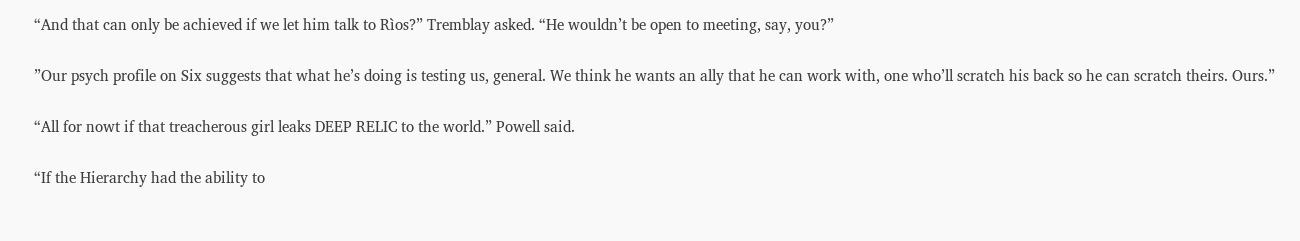“And that can only be achieved if we let him talk to Rìos?” Tremblay asked. “He wouldn’t be open to meeting, say, you?”

”Our psych profile on Six suggests that what he’s doing is testing us, general. We think he wants an ally that he can work with, one who’ll scratch his back so he can scratch theirs. Ours.”

“All for nowt if that treacherous girl leaks DEEP RELIC to the world.” Powell said.

“If the Hierarchy had the ability to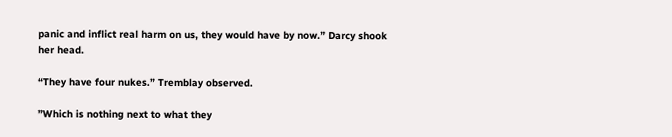panic and inflict real harm on us, they would have by now.” Darcy shook her head.

“They have four nukes.” Tremblay observed.

”Which is nothing next to what they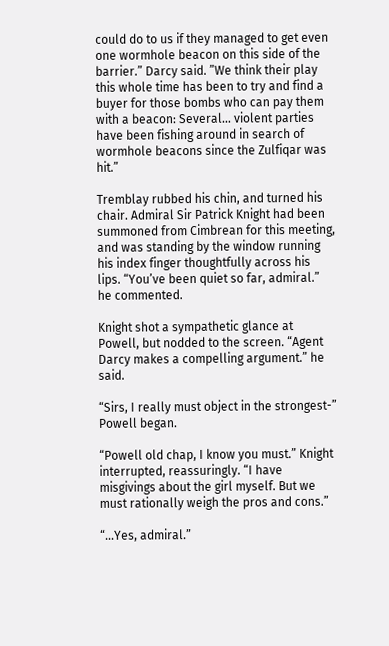could do to us if they managed to get even one wormhole beacon on this side of the barrier.” Darcy said. ”We think their play this whole time has been to try and find a buyer for those bombs who can pay them with a beacon: Several… violent parties have been fishing around in search of wormhole beacons since the Zulfiqar was hit.”

Tremblay rubbed his chin, and turned his chair. Admiral Sir Patrick Knight had been summoned from Cimbrean for this meeting, and was standing by the window running his index finger thoughtfully across his lips. “You’ve been quiet so far, admiral.” he commented.

Knight shot a sympathetic glance at Powell, but nodded to the screen. “Agent Darcy makes a compelling argument.” he said.

“Sirs, I really must object in the strongest-” Powell began.

“Powell old chap, I know you must.” Knight interrupted, reassuringly. “I have misgivings about the girl myself. But we must rationally weigh the pros and cons.”

“…Yes, admiral.”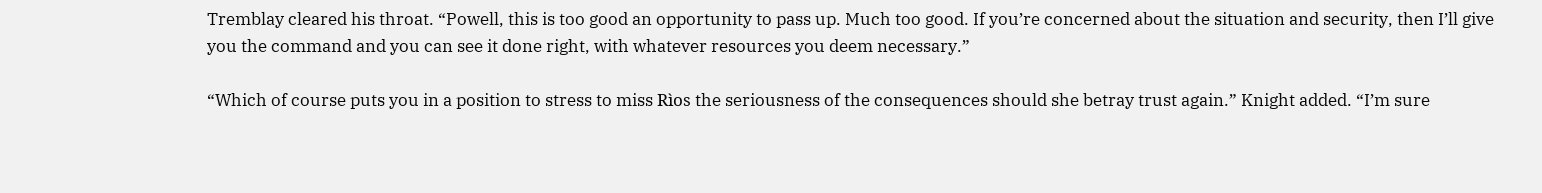Tremblay cleared his throat. “Powell, this is too good an opportunity to pass up. Much too good. If you’re concerned about the situation and security, then I’ll give you the command and you can see it done right, with whatever resources you deem necessary.”

“Which of course puts you in a position to stress to miss Rìos the seriousness of the consequences should she betray trust again.” Knight added. “I’m sure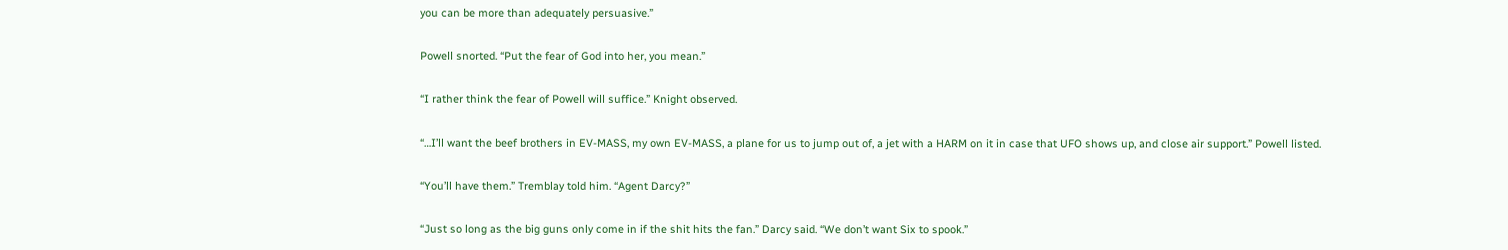you can be more than adequately persuasive.”

Powell snorted. “Put the fear of God into her, you mean.”

“I rather think the fear of Powell will suffice.” Knight observed.

“…I’ll want the beef brothers in EV-MASS, my own EV-MASS, a plane for us to jump out of, a jet with a HARM on it in case that UFO shows up, and close air support.” Powell listed.

“You’ll have them.” Tremblay told him. “Agent Darcy?”

“Just so long as the big guns only come in if the shit hits the fan.” Darcy said. “We don’t want Six to spook.”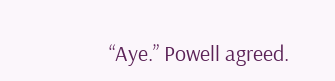“Aye.” Powell agreed.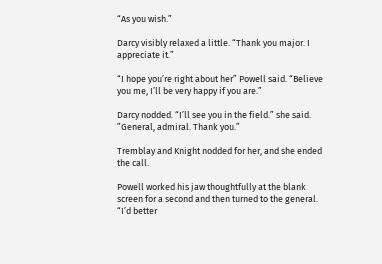“As you wish.”

Darcy visibly relaxed a little. “Thank you major. I appreciate it.”

“I hope you’re right about her” Powell said. “Believe you me, I’ll be very happy if you are.”

Darcy nodded. “I’ll see you in the field.” she said. ”General, admiral. Thank you.”

Tremblay and Knight nodded for her, and she ended the call.

Powell worked his jaw thoughtfully at the blank screen for a second and then turned to the general. “I’d better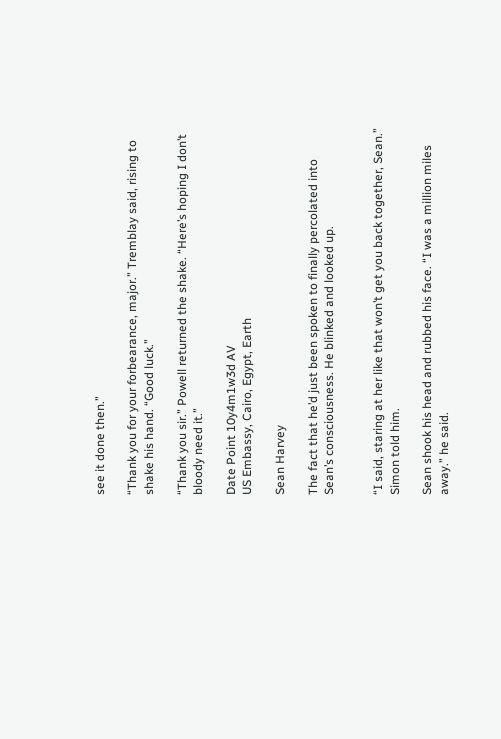see it done then.”

“Thank you for your forbearance, major.” Tremblay said, rising to shake his hand. “Good luck.”

“Thank you sir.” Powell returned the shake. “Here’s hoping I don’t bloody need it.”

Date Point 10y4m1w3d AV
US Embassy, Cairo, Egypt, Earth

Sean Harvey

The fact that he’d just been spoken to finally percolated into Sean’s consciousness. He blinked and looked up.


“I said, staring at her like that won’t get you back together, Sean.” Simon told him.

Sean shook his head and rubbed his face. “I was a million miles away.” he said.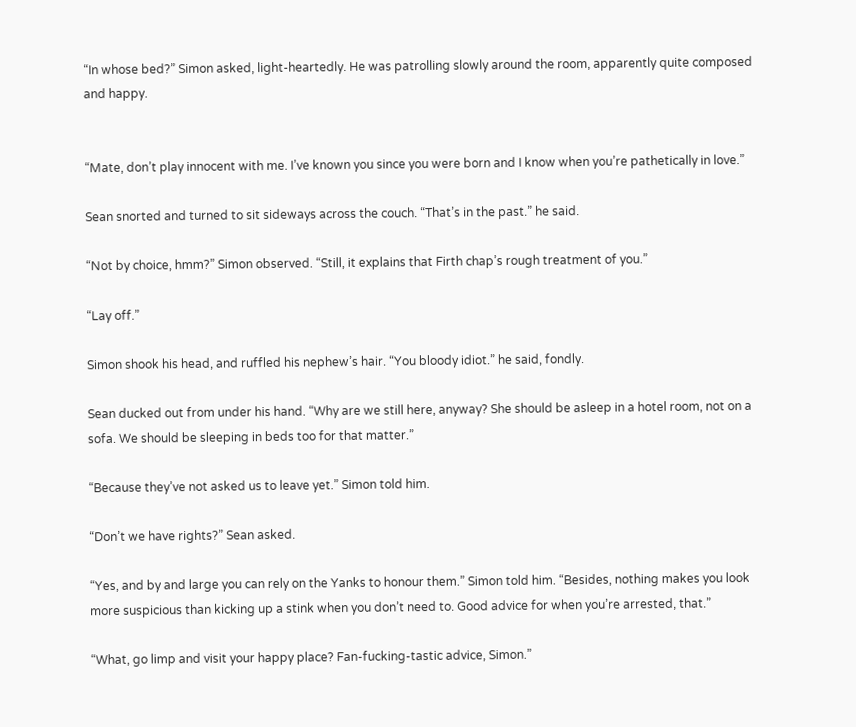“In whose bed?” Simon asked, light-heartedly. He was patrolling slowly around the room, apparently quite composed and happy.


“Mate, don’t play innocent with me. I’ve known you since you were born and I know when you’re pathetically in love.”

Sean snorted and turned to sit sideways across the couch. “That’s in the past.” he said.

“Not by choice, hmm?” Simon observed. “Still, it explains that Firth chap’s rough treatment of you.”

“Lay off.”

Simon shook his head, and ruffled his nephew’s hair. “You bloody idiot.” he said, fondly.

Sean ducked out from under his hand. “Why are we still here, anyway? She should be asleep in a hotel room, not on a sofa. We should be sleeping in beds too for that matter.”

“Because they’ve not asked us to leave yet.” Simon told him.

“Don’t we have rights?” Sean asked.

“Yes, and by and large you can rely on the Yanks to honour them.” Simon told him. “Besides, nothing makes you look more suspicious than kicking up a stink when you don’t need to. Good advice for when you’re arrested, that.”

“What, go limp and visit your happy place? Fan-fucking-tastic advice, Simon.”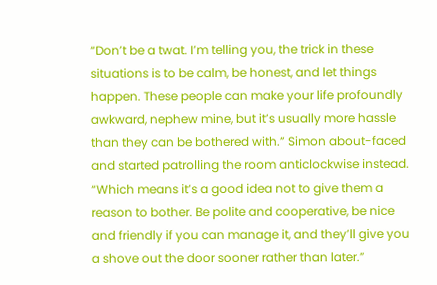“Don’t be a twat. I’m telling you, the trick in these situations is to be calm, be honest, and let things happen. These people can make your life profoundly awkward, nephew mine, but it’s usually more hassle than they can be bothered with.” Simon about-faced and started patrolling the room anticlockwise instead. “Which means it’s a good idea not to give them a reason to bother. Be polite and cooperative, be nice and friendly if you can manage it, and they’ll give you a shove out the door sooner rather than later.”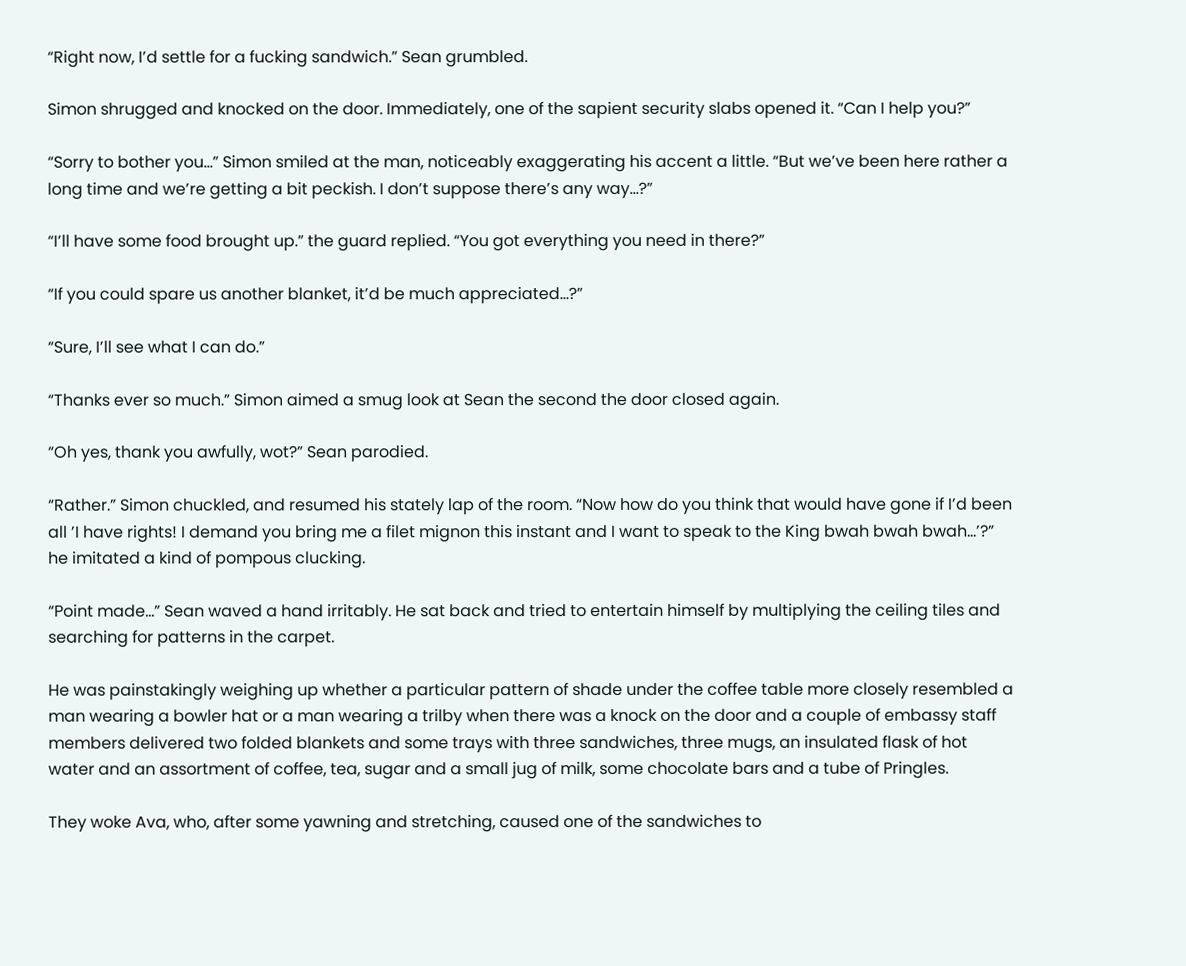“Right now, I’d settle for a fucking sandwich.” Sean grumbled.

Simon shrugged and knocked on the door. Immediately, one of the sapient security slabs opened it. “Can I help you?”

“Sorry to bother you…” Simon smiled at the man, noticeably exaggerating his accent a little. “But we’ve been here rather a long time and we’re getting a bit peckish. I don’t suppose there’s any way…?”

“I’ll have some food brought up.” the guard replied. “You got everything you need in there?”

“If you could spare us another blanket, it’d be much appreciated…?”

“Sure, I’ll see what I can do.”

“Thanks ever so much.” Simon aimed a smug look at Sean the second the door closed again.

“Oh yes, thank you awfully, wot?” Sean parodied.

“Rather.” Simon chuckled, and resumed his stately lap of the room. “Now how do you think that would have gone if I’d been all ’I have rights! I demand you bring me a filet mignon this instant and I want to speak to the King bwah bwah bwah…’?” he imitated a kind of pompous clucking.

“Point made…” Sean waved a hand irritably. He sat back and tried to entertain himself by multiplying the ceiling tiles and searching for patterns in the carpet.

He was painstakingly weighing up whether a particular pattern of shade under the coffee table more closely resembled a man wearing a bowler hat or a man wearing a trilby when there was a knock on the door and a couple of embassy staff members delivered two folded blankets and some trays with three sandwiches, three mugs, an insulated flask of hot water and an assortment of coffee, tea, sugar and a small jug of milk, some chocolate bars and a tube of Pringles.

They woke Ava, who, after some yawning and stretching, caused one of the sandwiches to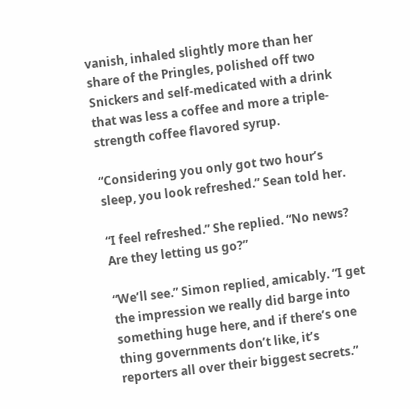vanish, inhaled slightly more than her share of the Pringles, polished off two Snickers and self-medicated with a drink that was less a coffee and more a triple-strength coffee flavored syrup.

“Considering you only got two hour’s sleep, you look refreshed.” Sean told her.

“I feel refreshed.” She replied. “No news? Are they letting us go?”

“We’ll see.” Simon replied, amicably. “I get the impression we really did barge into something huge here, and if there’s one thing governments don’t like, it’s reporters all over their biggest secrets.”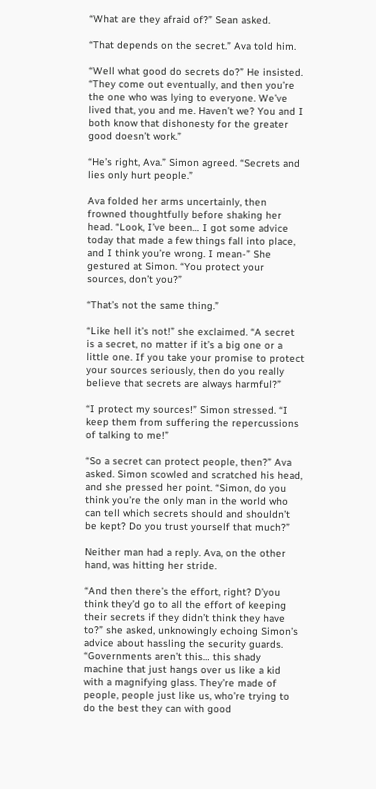“What are they afraid of?” Sean asked.

“That depends on the secret.” Ava told him.

“Well what good do secrets do?” He insisted. “They come out eventually, and then you’re the one who was lying to everyone. We’ve lived that, you and me. Haven’t we? You and I both know that dishonesty for the greater good doesn’t work.”

“He’s right, Ava.” Simon agreed. “Secrets and lies only hurt people.”

Ava folded her arms uncertainly, then frowned thoughtfully before shaking her head. “Look, I’ve been… I got some advice today that made a few things fall into place, and I think you’re wrong. I mean-” She gestured at Simon. “You protect your sources, don’t you?”

“That’s not the same thing.”

“Like hell it’s not!” she exclaimed. “A secret is a secret, no matter if it’s a big one or a little one. If you take your promise to protect your sources seriously, then do you really believe that secrets are always harmful?”

“I protect my sources!” Simon stressed. “I keep them from suffering the repercussions of talking to me!”

“So a secret can protect people, then?” Ava asked. Simon scowled and scratched his head, and she pressed her point. “Simon, do you think you’re the only man in the world who can tell which secrets should and shouldn’t be kept? Do you trust yourself that much?”

Neither man had a reply. Ava, on the other hand, was hitting her stride.

“And then there’s the effort, right? D’you think they’d go to all the effort of keeping their secrets if they didn’t think they have to?” she asked, unknowingly echoing Simon’s advice about hassling the security guards. “Governments aren’t this… this shady machine that just hangs over us like a kid with a magnifying glass. They’re made of people, people just like us, who’re trying to do the best they can with good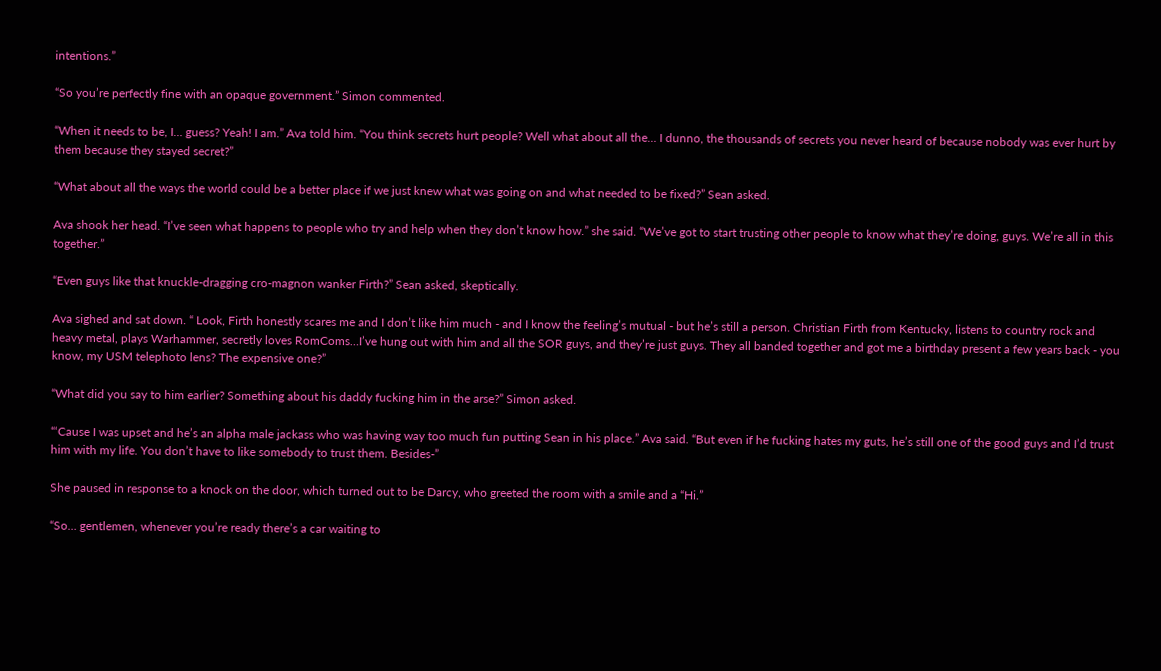intentions.”

“So you’re perfectly fine with an opaque government.” Simon commented.

“When it needs to be, I… guess? Yeah! I am.” Ava told him. “You think secrets hurt people? Well what about all the… I dunno, the thousands of secrets you never heard of because nobody was ever hurt by them because they stayed secret?”

“What about all the ways the world could be a better place if we just knew what was going on and what needed to be fixed?” Sean asked.

Ava shook her head. “I’ve seen what happens to people who try and help when they don’t know how.” she said. “We’ve got to start trusting other people to know what they’re doing, guys. We’re all in this together.”

“Even guys like that knuckle-dragging cro-magnon wanker Firth?” Sean asked, skeptically.

Ava sighed and sat down. “ Look, Firth honestly scares me and I don’t like him much - and I know the feeling’s mutual - but he’s still a person. Christian Firth from Kentucky, listens to country rock and heavy metal, plays Warhammer, secretly loves RomComs…I’ve hung out with him and all the SOR guys, and they’re just guys. They all banded together and got me a birthday present a few years back - you know, my USM telephoto lens? The expensive one?”

“What did you say to him earlier? Something about his daddy fucking him in the arse?” Simon asked.

“‘Cause I was upset and he’s an alpha male jackass who was having way too much fun putting Sean in his place.” Ava said. “But even if he fucking hates my guts, he’s still one of the good guys and I’d trust him with my life. You don’t have to like somebody to trust them. Besides-”

She paused in response to a knock on the door, which turned out to be Darcy, who greeted the room with a smile and a “Hi.”

“So… gentlemen, whenever you’re ready there’s a car waiting to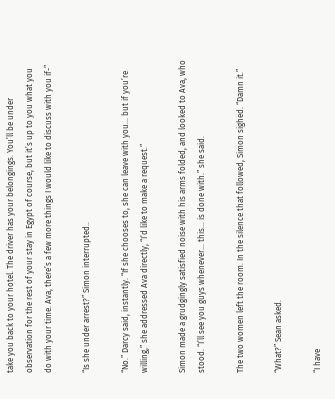take you back to your hotel. The driver has your belongings. You’ll be under observation for the rest of your stay in Egypt of course, but it’s up to you what you do with your time. Ava, there’s a few more things I would like to discuss with you if-”

“Is she under arrest?” Simon interrupted..

“No.” Darcy said, instantly. “If she chooses to, she can leave with you… but if you’re willing,” she addressed Ava directly, “I’d like to make a request.”

Simon made a grudgingly satisfied noise with his arms folded, and looked to Ava, who stood. “I’ll see you guys whenever… this… is done with.” she said.

The two women left the room. In the silence that followed, Simon sighed. “Damn it.”

“What?” Sean asked.

“I have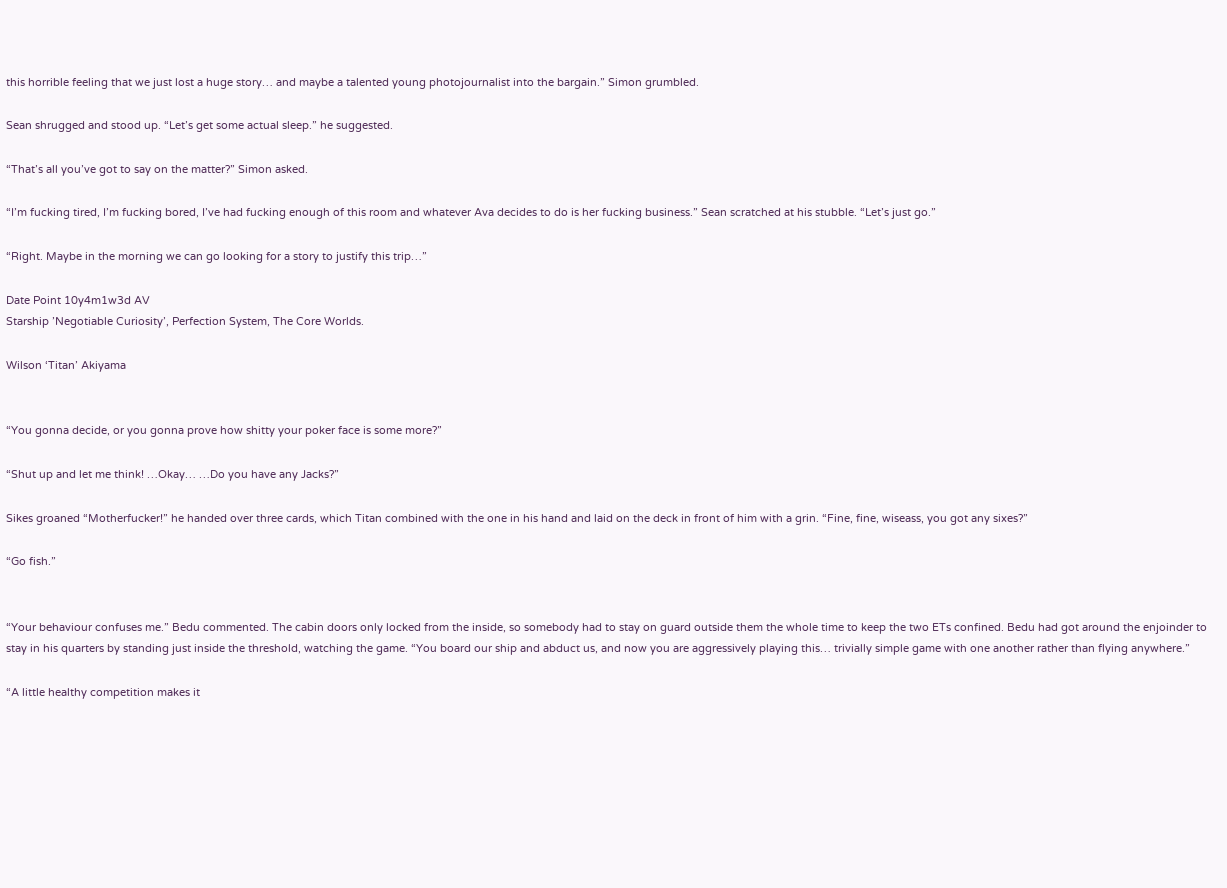this horrible feeling that we just lost a huge story… and maybe a talented young photojournalist into the bargain.” Simon grumbled.

Sean shrugged and stood up. “Let’s get some actual sleep.” he suggested.

“That’s all you’ve got to say on the matter?” Simon asked.

“I’m fucking tired, I’m fucking bored, I’ve had fucking enough of this room and whatever Ava decides to do is her fucking business.” Sean scratched at his stubble. “Let’s just go.”

“Right. Maybe in the morning we can go looking for a story to justify this trip…”

Date Point 10y4m1w3d AV
Starship ’Negotiable Curiosity’, Perfection System, The Core Worlds.

Wilson ‘Titan’ Akiyama


“You gonna decide, or you gonna prove how shitty your poker face is some more?”

“Shut up and let me think! …Okay… …Do you have any Jacks?”

Sikes groaned “Motherfucker!” he handed over three cards, which Titan combined with the one in his hand and laid on the deck in front of him with a grin. “Fine, fine, wiseass, you got any sixes?”

“Go fish.”


“Your behaviour confuses me.” Bedu commented. The cabin doors only locked from the inside, so somebody had to stay on guard outside them the whole time to keep the two ETs confined. Bedu had got around the enjoinder to stay in his quarters by standing just inside the threshold, watching the game. “You board our ship and abduct us, and now you are aggressively playing this… trivially simple game with one another rather than flying anywhere.”

“A little healthy competition makes it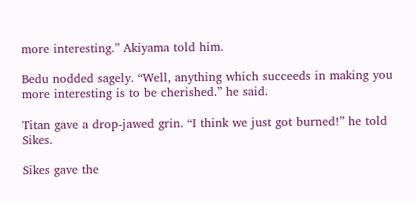more interesting.” Akiyama told him.

Bedu nodded sagely. “Well, anything which succeeds in making you more interesting is to be cherished.” he said.

Titan gave a drop-jawed grin. “I think we just got burned!” he told Sikes.

Sikes gave the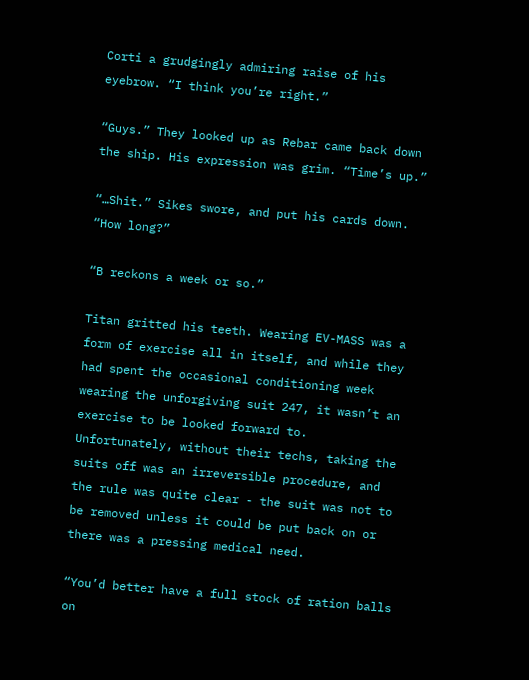Corti a grudgingly admiring raise of his eyebrow. “I think you’re right.”

“Guys.” They looked up as Rebar came back down the ship. His expression was grim. “Time’s up.”

“…Shit.” Sikes swore, and put his cards down. “How long?”

“B reckons a week or so.”

Titan gritted his teeth. Wearing EV-MASS was a form of exercise all in itself, and while they had spent the occasional conditioning week wearing the unforgiving suit 247, it wasn’t an exercise to be looked forward to. Unfortunately, without their techs, taking the suits off was an irreversible procedure, and the rule was quite clear - the suit was not to be removed unless it could be put back on or there was a pressing medical need.

“You’d better have a full stock of ration balls on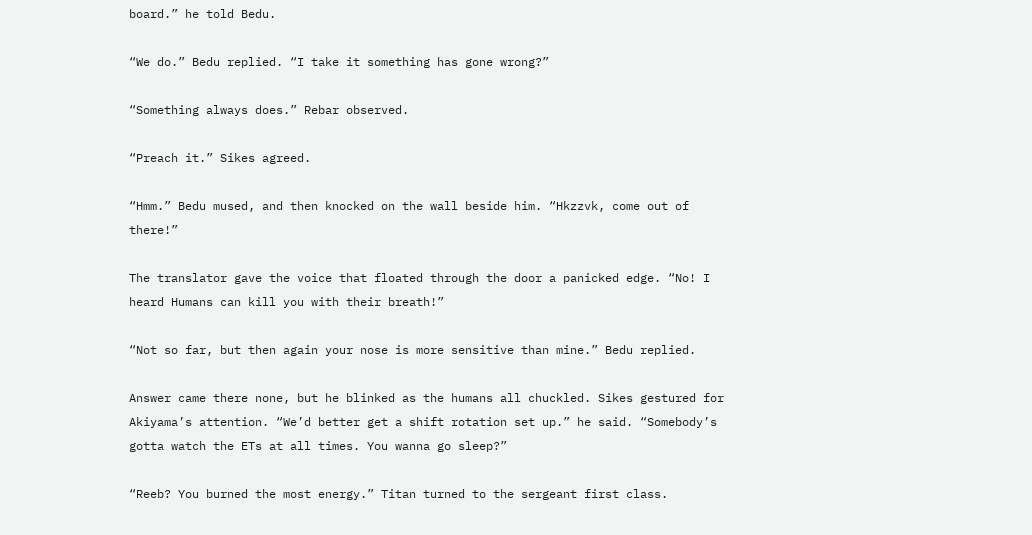board.” he told Bedu.

“We do.” Bedu replied. “I take it something has gone wrong?”

“Something always does.” Rebar observed.

“Preach it.” Sikes agreed.

“Hmm.” Bedu mused, and then knocked on the wall beside him. “Hkzzvk, come out of there!”

The translator gave the voice that floated through the door a panicked edge. “No! I heard Humans can kill you with their breath!”

“Not so far, but then again your nose is more sensitive than mine.” Bedu replied.

Answer came there none, but he blinked as the humans all chuckled. Sikes gestured for Akiyama’s attention. “We’d better get a shift rotation set up.” he said. “Somebody’s gotta watch the ETs at all times. You wanna go sleep?”

“Reeb? You burned the most energy.” Titan turned to the sergeant first class.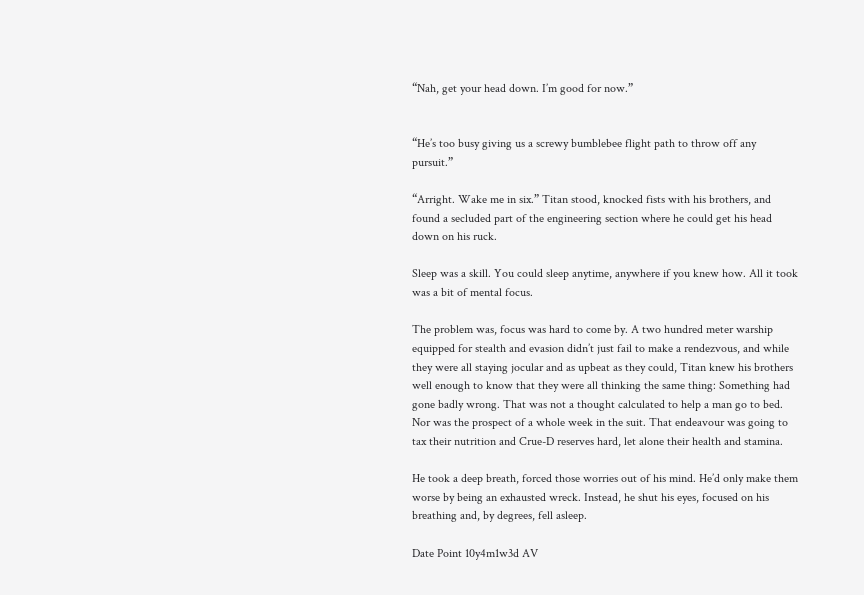“Nah, get your head down. I’m good for now.”


“He’s too busy giving us a screwy bumblebee flight path to throw off any pursuit.”

“Arright. Wake me in six.” Titan stood, knocked fists with his brothers, and found a secluded part of the engineering section where he could get his head down on his ruck.

Sleep was a skill. You could sleep anytime, anywhere if you knew how. All it took was a bit of mental focus.

The problem was, focus was hard to come by. A two hundred meter warship equipped for stealth and evasion didn’t just fail to make a rendezvous, and while they were all staying jocular and as upbeat as they could, Titan knew his brothers well enough to know that they were all thinking the same thing: Something had gone badly wrong. That was not a thought calculated to help a man go to bed. Nor was the prospect of a whole week in the suit. That endeavour was going to tax their nutrition and Crue-D reserves hard, let alone their health and stamina.

He took a deep breath, forced those worries out of his mind. He’d only make them worse by being an exhausted wreck. Instead, he shut his eyes, focused on his breathing and, by degrees, fell asleep.

Date Point 10y4m1w3d AV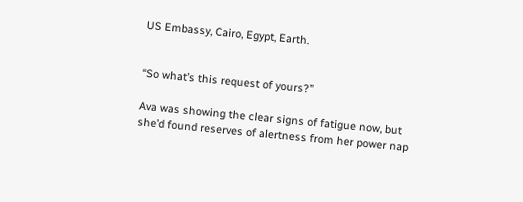US Embassy, Cairo, Egypt, Earth.


“So what’s this request of yours?”

Ava was showing the clear signs of fatigue now, but she’d found reserves of alertness from her power nap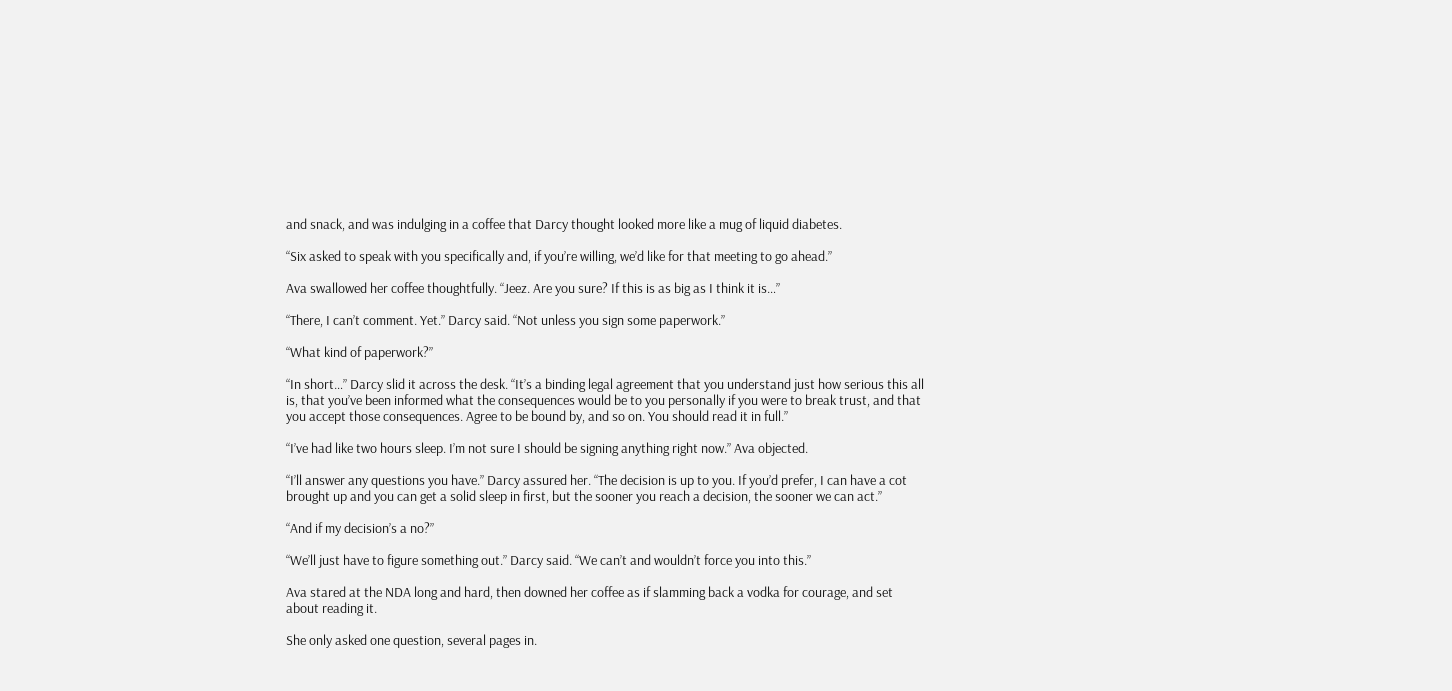and snack, and was indulging in a coffee that Darcy thought looked more like a mug of liquid diabetes.

“Six asked to speak with you specifically and, if you’re willing, we’d like for that meeting to go ahead.”

Ava swallowed her coffee thoughtfully. “Jeez. Are you sure? If this is as big as I think it is…”

“There, I can’t comment. Yet.” Darcy said. “Not unless you sign some paperwork.”

“What kind of paperwork?”

“In short…” Darcy slid it across the desk. “It’s a binding legal agreement that you understand just how serious this all is, that you’ve been informed what the consequences would be to you personally if you were to break trust, and that you accept those consequences. Agree to be bound by, and so on. You should read it in full.”

“I’ve had like two hours sleep. I’m not sure I should be signing anything right now.” Ava objected.

“I’ll answer any questions you have.” Darcy assured her. “The decision is up to you. If you’d prefer, I can have a cot brought up and you can get a solid sleep in first, but the sooner you reach a decision, the sooner we can act.”

“And if my decision’s a no?”

“We’ll just have to figure something out.” Darcy said. “We can’t and wouldn’t force you into this.”

Ava stared at the NDA long and hard, then downed her coffee as if slamming back a vodka for courage, and set about reading it.

She only asked one question, several pages in.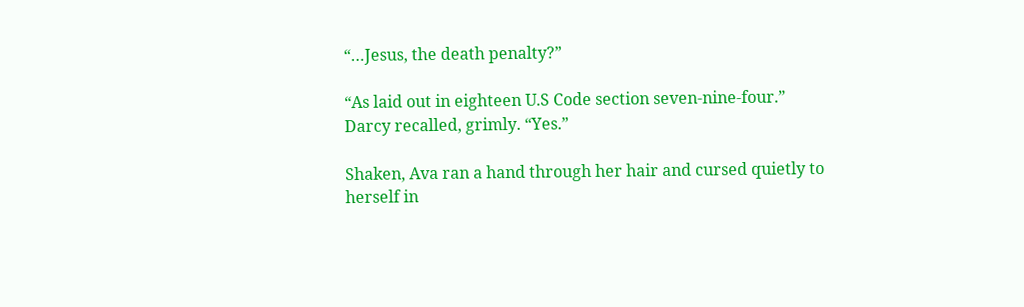“…Jesus, the death penalty?”

“As laid out in eighteen U.S Code section seven-nine-four.” Darcy recalled, grimly. “Yes.”

Shaken, Ava ran a hand through her hair and cursed quietly to herself in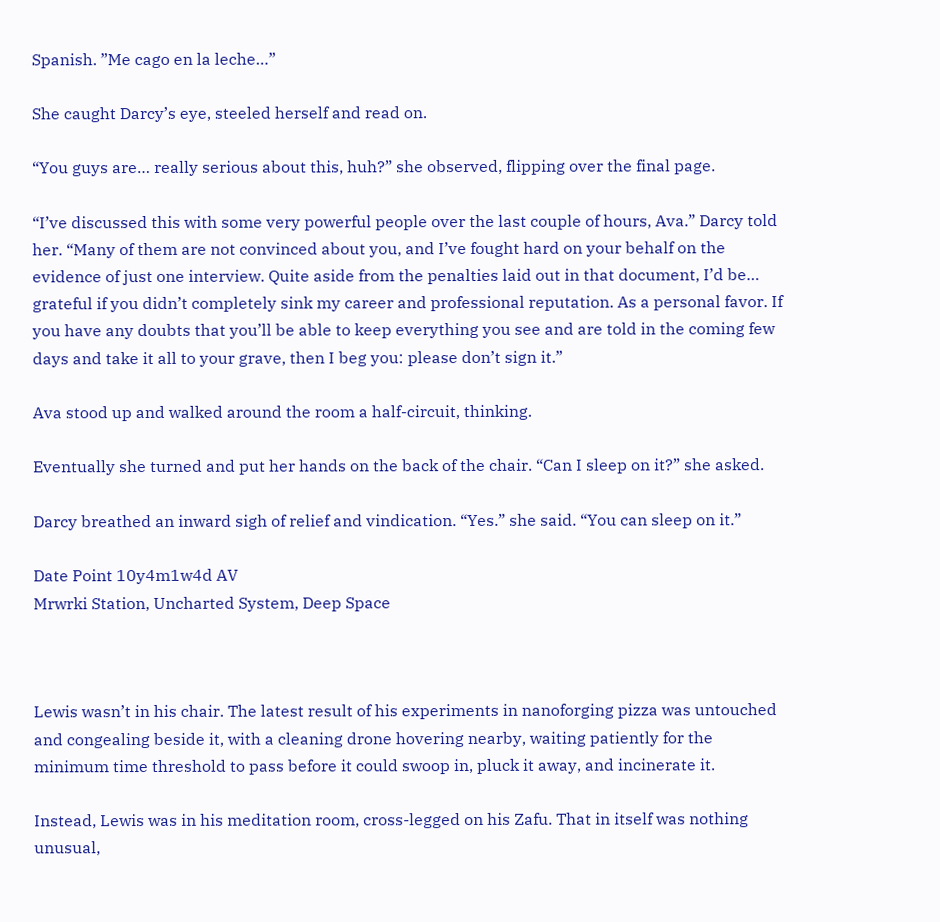Spanish. ”Me cago en la leche…”

She caught Darcy’s eye, steeled herself and read on.

“You guys are… really serious about this, huh?” she observed, flipping over the final page.

“I’ve discussed this with some very powerful people over the last couple of hours, Ava.” Darcy told her. “Many of them are not convinced about you, and I’ve fought hard on your behalf on the evidence of just one interview. Quite aside from the penalties laid out in that document, I’d be… grateful if you didn’t completely sink my career and professional reputation. As a personal favor. If you have any doubts that you’ll be able to keep everything you see and are told in the coming few days and take it all to your grave, then I beg you: please don’t sign it.”

Ava stood up and walked around the room a half-circuit, thinking.

Eventually she turned and put her hands on the back of the chair. “Can I sleep on it?” she asked.

Darcy breathed an inward sigh of relief and vindication. “Yes.” she said. “You can sleep on it.”

Date Point 10y4m1w4d AV
Mrwrki Station, Uncharted System, Deep Space



Lewis wasn’t in his chair. The latest result of his experiments in nanoforging pizza was untouched and congealing beside it, with a cleaning drone hovering nearby, waiting patiently for the minimum time threshold to pass before it could swoop in, pluck it away, and incinerate it.

Instead, Lewis was in his meditation room, cross-legged on his Zafu. That in itself was nothing unusual,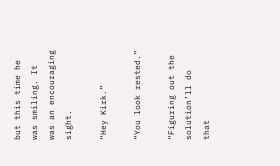but this time he was smiling. It was an encouraging sight.

“Hey Kirk.”

“You look rested.”

“Figuring out the solution’ll do that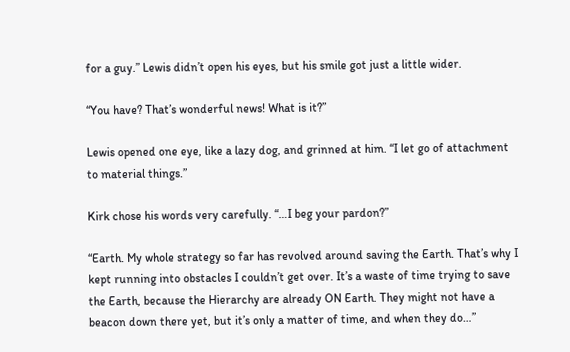for a guy.” Lewis didn’t open his eyes, but his smile got just a little wider.

“You have? That’s wonderful news! What is it?”

Lewis opened one eye, like a lazy dog, and grinned at him. “I let go of attachment to material things.”

Kirk chose his words very carefully. “…I beg your pardon?”

“Earth. My whole strategy so far has revolved around saving the Earth. That’s why I kept running into obstacles I couldn’t get over. It’s a waste of time trying to save the Earth, because the Hierarchy are already ON Earth. They might not have a beacon down there yet, but it’s only a matter of time, and when they do…”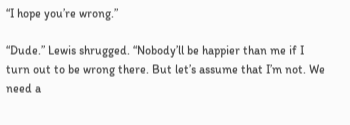“I hope you’re wrong.”

“Dude.” Lewis shrugged. “Nobody’ll be happier than me if I turn out to be wrong there. But let’s assume that I’m not. We need a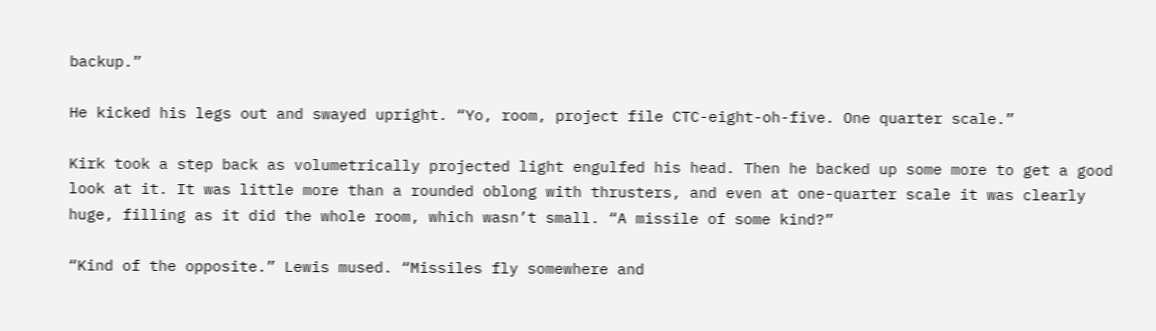backup.”

He kicked his legs out and swayed upright. “Yo, room, project file CTC-eight-oh-five. One quarter scale.”

Kirk took a step back as volumetrically projected light engulfed his head. Then he backed up some more to get a good look at it. It was little more than a rounded oblong with thrusters, and even at one-quarter scale it was clearly huge, filling as it did the whole room, which wasn’t small. “A missile of some kind?”

“Kind of the opposite.” Lewis mused. “Missiles fly somewhere and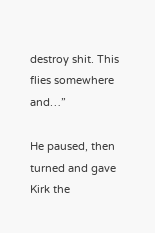destroy shit. This flies somewhere and…”

He paused, then turned and gave Kirk the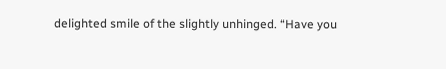delighted smile of the slightly unhinged. “Have you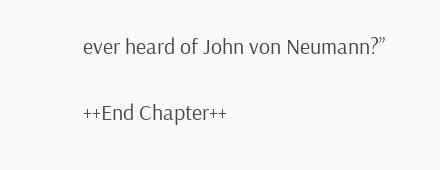ever heard of John von Neumann?”

++End Chapter++